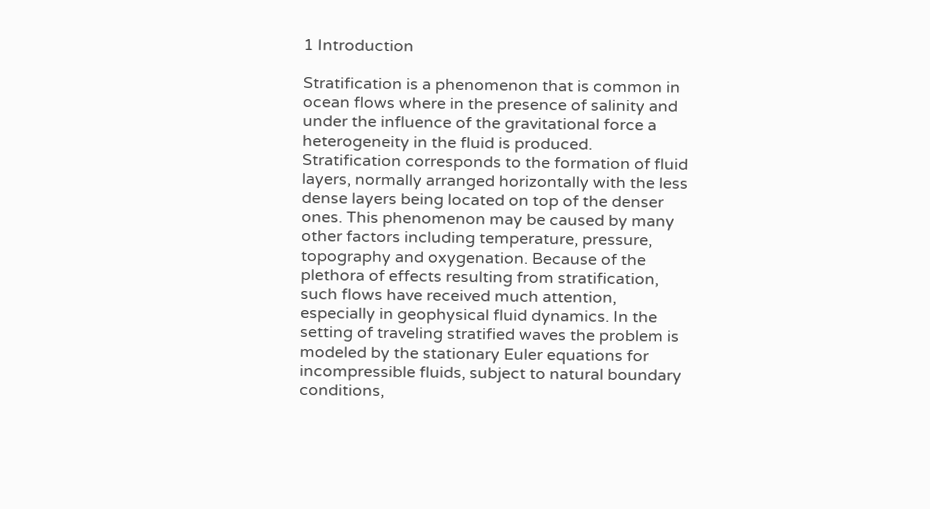1 Introduction

Stratification is a phenomenon that is common in ocean flows where in the presence of salinity and under the influence of the gravitational force a heterogeneity in the fluid is produced. Stratification corresponds to the formation of fluid layers, normally arranged horizontally with the less dense layers being located on top of the denser ones. This phenomenon may be caused by many other factors including temperature, pressure, topography and oxygenation. Because of the plethora of effects resulting from stratification, such flows have received much attention, especially in geophysical fluid dynamics. In the setting of traveling stratified waves the problem is modeled by the stationary Euler equations for incompressible fluids, subject to natural boundary conditions,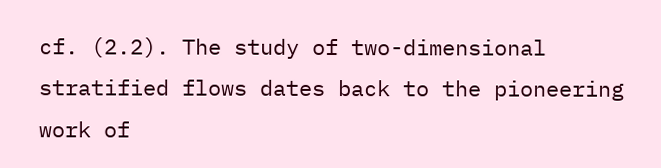cf. (2.2). The study of two-dimensional stratified flows dates back to the pioneering work of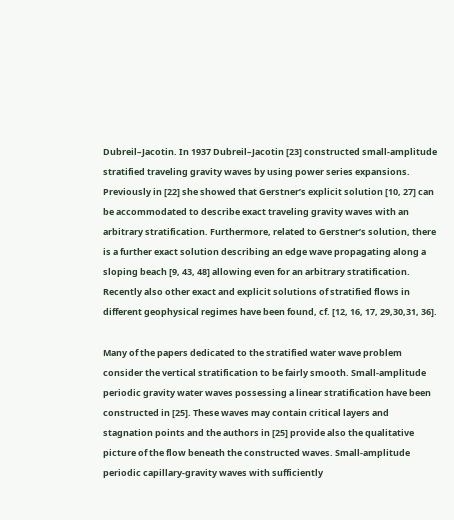Dubreil–Jacotin. In 1937 Dubreil–Jacotin [23] constructed small-amplitude stratified traveling gravity waves by using power series expansions. Previously in [22] she showed that Gerstner’s explicit solution [10, 27] can be accommodated to describe exact traveling gravity waves with an arbitrary stratification. Furthermore, related to Gerstner’s solution, there is a further exact solution describing an edge wave propagating along a sloping beach [9, 43, 48] allowing even for an arbitrary stratification. Recently also other exact and explicit solutions of stratified flows in different geophysical regimes have been found, cf. [12, 16, 17, 29,30,31, 36].

Many of the papers dedicated to the stratified water wave problem consider the vertical stratification to be fairly smooth. Small-amplitude periodic gravity water waves possessing a linear stratification have been constructed in [25]. These waves may contain critical layers and stagnation points and the authors in [25] provide also the qualitative picture of the flow beneath the constructed waves. Small-amplitude periodic capillary-gravity waves with sufficiently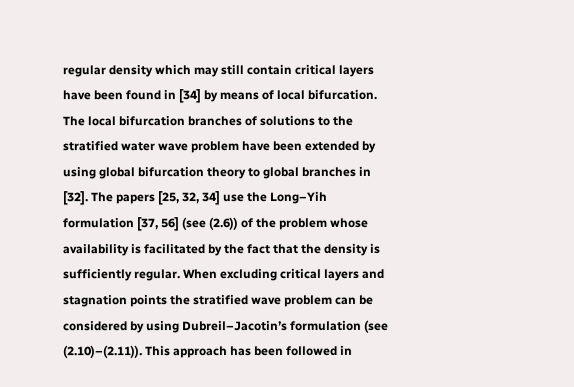regular density which may still contain critical layers have been found in [34] by means of local bifurcation. The local bifurcation branches of solutions to the stratified water wave problem have been extended by using global bifurcation theory to global branches in [32]. The papers [25, 32, 34] use the Long–Yih formulation [37, 56] (see (2.6)) of the problem whose availability is facilitated by the fact that the density is sufficiently regular. When excluding critical layers and stagnation points the stratified wave problem can be considered by using Dubreil–Jacotin’s formulation (see (2.10)–(2.11)). This approach has been followed in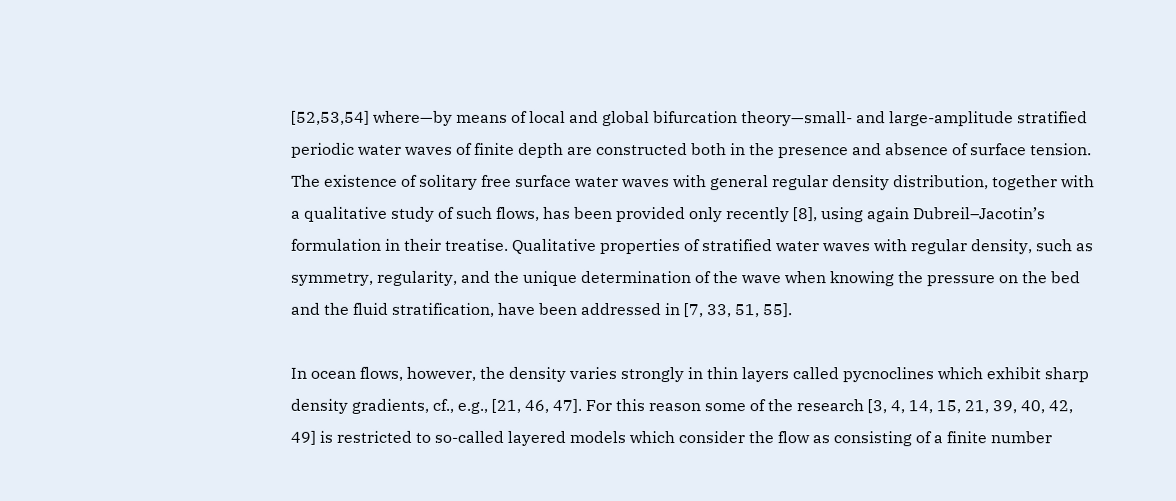[52,53,54] where—by means of local and global bifurcation theory—small- and large-amplitude stratified periodic water waves of finite depth are constructed both in the presence and absence of surface tension. The existence of solitary free surface water waves with general regular density distribution, together with a qualitative study of such flows, has been provided only recently [8], using again Dubreil–Jacotin’s formulation in their treatise. Qualitative properties of stratified water waves with regular density, such as symmetry, regularity, and the unique determination of the wave when knowing the pressure on the bed and the fluid stratification, have been addressed in [7, 33, 51, 55].

In ocean flows, however, the density varies strongly in thin layers called pycnoclines which exhibit sharp density gradients, cf., e.g., [21, 46, 47]. For this reason some of the research [3, 4, 14, 15, 21, 39, 40, 42, 49] is restricted to so-called layered models which consider the flow as consisting of a finite number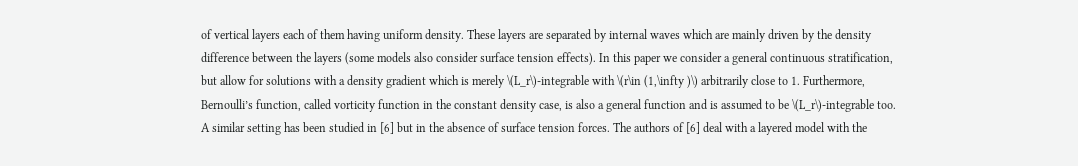of vertical layers each of them having uniform density. These layers are separated by internal waves which are mainly driven by the density difference between the layers (some models also consider surface tension effects). In this paper we consider a general continuous stratification, but allow for solutions with a density gradient which is merely \(L_r\)-integrable with \(r\in (1,\infty )\) arbitrarily close to 1. Furthermore, Bernoulli’s function, called vorticity function in the constant density case, is also a general function and is assumed to be \(L_r\)-integrable too. A similar setting has been studied in [6] but in the absence of surface tension forces. The authors of [6] deal with a layered model with the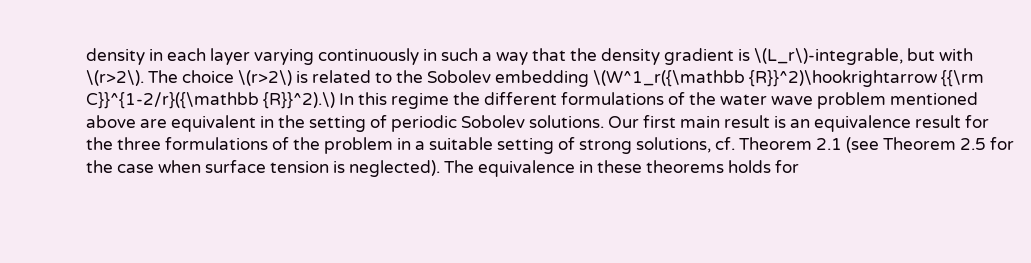density in each layer varying continuously in such a way that the density gradient is \(L_r\)-integrable, but with \(r>2\). The choice \(r>2\) is related to the Sobolev embedding \(W^1_r({\mathbb {R}}^2)\hookrightarrow {{\rm C}}^{1-2/r}({\mathbb {R}}^2).\) In this regime the different formulations of the water wave problem mentioned above are equivalent in the setting of periodic Sobolev solutions. Our first main result is an equivalence result for the three formulations of the problem in a suitable setting of strong solutions, cf. Theorem 2.1 (see Theorem 2.5 for the case when surface tension is neglected). The equivalence in these theorems holds for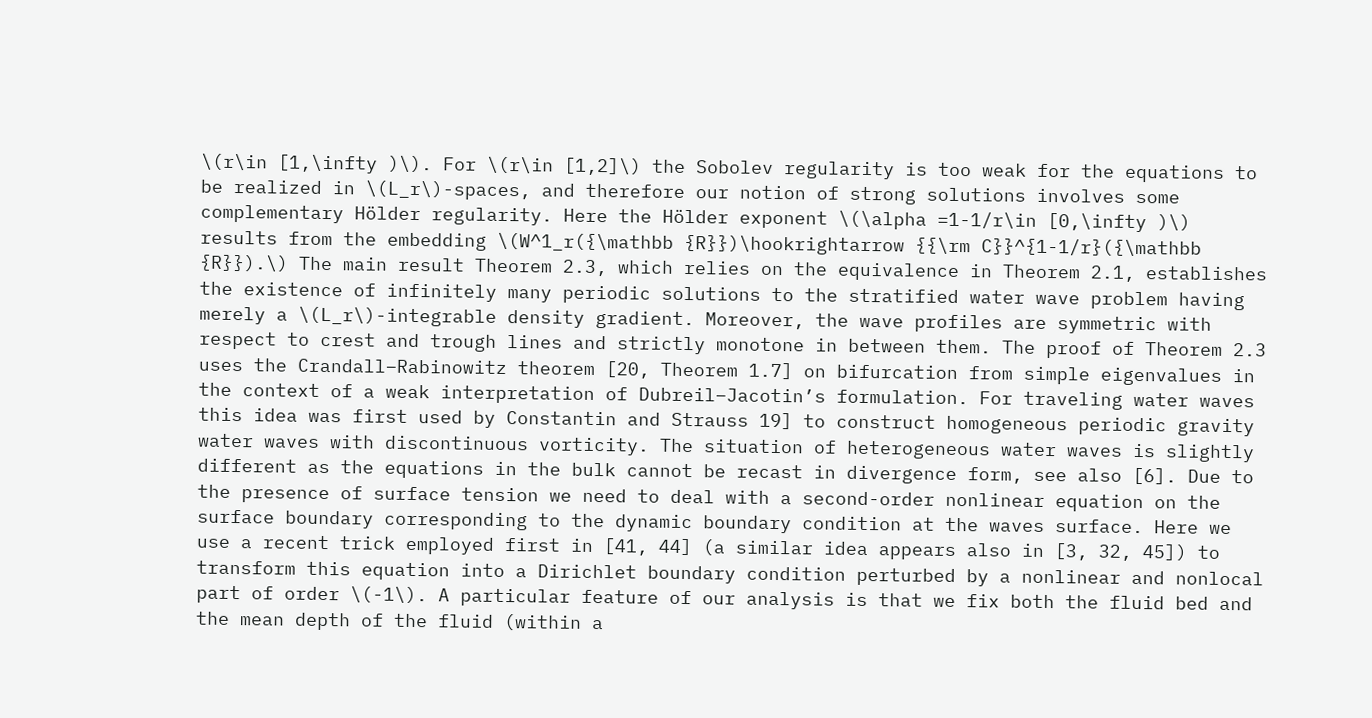\(r\in [1,\infty )\). For \(r\in [1,2]\) the Sobolev regularity is too weak for the equations to be realized in \(L_r\)-spaces, and therefore our notion of strong solutions involves some complementary Hölder regularity. Here the Hölder exponent \(\alpha =1-1/r\in [0,\infty )\) results from the embedding \(W^1_r({\mathbb {R}})\hookrightarrow {{\rm C}}^{1-1/r}({\mathbb {R}}).\) The main result Theorem 2.3, which relies on the equivalence in Theorem 2.1, establishes the existence of infinitely many periodic solutions to the stratified water wave problem having merely a \(L_r\)-integrable density gradient. Moreover, the wave profiles are symmetric with respect to crest and trough lines and strictly monotone in between them. The proof of Theorem 2.3 uses the Crandall–Rabinowitz theorem [20, Theorem 1.7] on bifurcation from simple eigenvalues in the context of a weak interpretation of Dubreil–Jacotin’s formulation. For traveling water waves this idea was first used by Constantin and Strauss 19] to construct homogeneous periodic gravity water waves with discontinuous vorticity. The situation of heterogeneous water waves is slightly different as the equations in the bulk cannot be recast in divergence form, see also [6]. Due to the presence of surface tension we need to deal with a second-order nonlinear equation on the surface boundary corresponding to the dynamic boundary condition at the waves surface. Here we use a recent trick employed first in [41, 44] (a similar idea appears also in [3, 32, 45]) to transform this equation into a Dirichlet boundary condition perturbed by a nonlinear and nonlocal part of order \(-1\). A particular feature of our analysis is that we fix both the fluid bed and the mean depth of the fluid (within a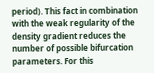period). This fact in combination with the weak regularity of the density gradient reduces the number of possible bifurcation parameters. For this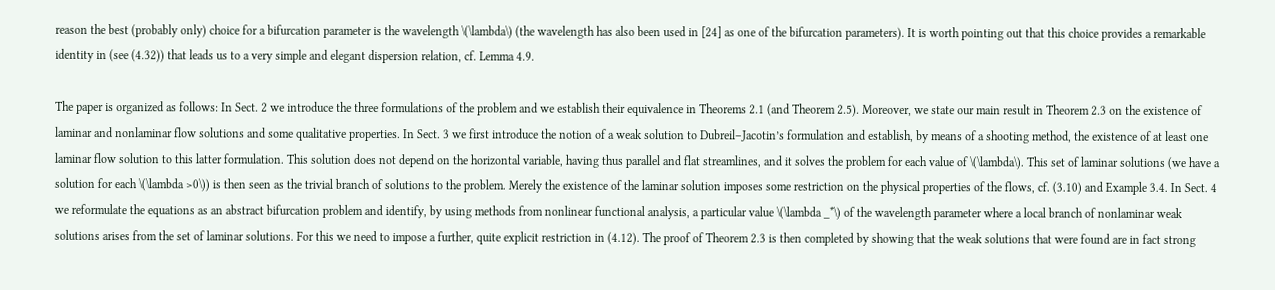reason the best (probably only) choice for a bifurcation parameter is the wavelength \(\lambda\) (the wavelength has also been used in [24] as one of the bifurcation parameters). It is worth pointing out that this choice provides a remarkable identity in (see (4.32)) that leads us to a very simple and elegant dispersion relation, cf. Lemma 4.9.

The paper is organized as follows: In Sect. 2 we introduce the three formulations of the problem and we establish their equivalence in Theorems 2.1 (and Theorem 2.5). Moreover, we state our main result in Theorem 2.3 on the existence of laminar and nonlaminar flow solutions and some qualitative properties. In Sect. 3 we first introduce the notion of a weak solution to Dubreil–Jacotin’s formulation and establish, by means of a shooting method, the existence of at least one laminar flow solution to this latter formulation. This solution does not depend on the horizontal variable, having thus parallel and flat streamlines, and it solves the problem for each value of \(\lambda\). This set of laminar solutions (we have a solution for each \(\lambda >0\)) is then seen as the trivial branch of solutions to the problem. Merely the existence of the laminar solution imposes some restriction on the physical properties of the flows, cf. (3.10) and Example 3.4. In Sect. 4 we reformulate the equations as an abstract bifurcation problem and identify, by using methods from nonlinear functional analysis, a particular value \(\lambda _*\) of the wavelength parameter where a local branch of nonlaminar weak solutions arises from the set of laminar solutions. For this we need to impose a further, quite explicit restriction in (4.12). The proof of Theorem 2.3 is then completed by showing that the weak solutions that were found are in fact strong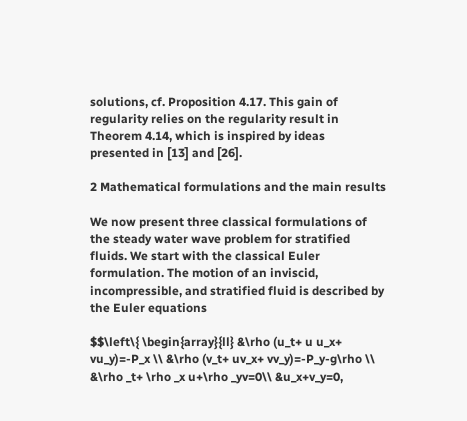solutions, cf. Proposition 4.17. This gain of regularity relies on the regularity result in Theorem 4.14, which is inspired by ideas presented in [13] and [26].

2 Mathematical formulations and the main results

We now present three classical formulations of the steady water wave problem for stratified fluids. We start with the classical Euler formulation. The motion of an inviscid, incompressible, and stratified fluid is described by the Euler equations

$$\left\{ \begin{array}{ll} &\rho (u_t+ u u_x+ vu_y)=-P_x \\ &\rho (v_t+ uv_x+ vv_y)=-P_y-g\rho \\ &\rho _t+ \rho _x u+\rho _yv=0\\ &u_x+v_y=0,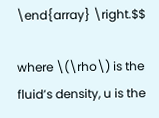\end{array} \right.$$

where \(\rho\) is the fluid’s density, u is the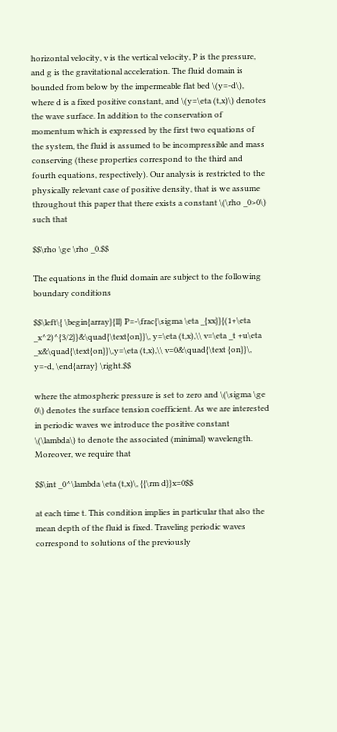horizontal velocity, v is the vertical velocity, P is the pressure, and g is the gravitational acceleration. The fluid domain is bounded from below by the impermeable flat bed \(y=-d\), where d is a fixed positive constant, and \(y=\eta (t,x)\) denotes the wave surface. In addition to the conservation of momentum which is expressed by the first two equations of the system, the fluid is assumed to be incompressible and mass conserving (these properties correspond to the third and fourth equations, respectively). Our analysis is restricted to the physically relevant case of positive density, that is we assume throughout this paper that there exists a constant \(\rho _0>0\) such that

$$\rho \ge \rho _0.$$

The equations in the fluid domain are subject to the following boundary conditions

$$\left\{ \begin{array}{ll} P=-\frac{\sigma \eta _{xx}}{(1+\eta _x^2)^{3/2}}&\quad{\text{on}}\, y=\eta (t,x),\\ v=\eta _t +u\eta _x&\quad{\text{on}}\,y=\eta (t,x),\\ v=0&\quad{\text {on}}\, y=-d, \end{array} \right.$$

where the atmospheric pressure is set to zero and \(\sigma \ge 0\) denotes the surface tension coefficient. As we are interested in periodic waves we introduce the positive constant \(\lambda\) to denote the associated (minimal) wavelength. Moreover, we require that

$$\int _0^\lambda \eta (t,x)\, {{\rm d}}x=0$$

at each time t. This condition implies in particular that also the mean depth of the fluid is fixed. Traveling periodic waves correspond to solutions of the previously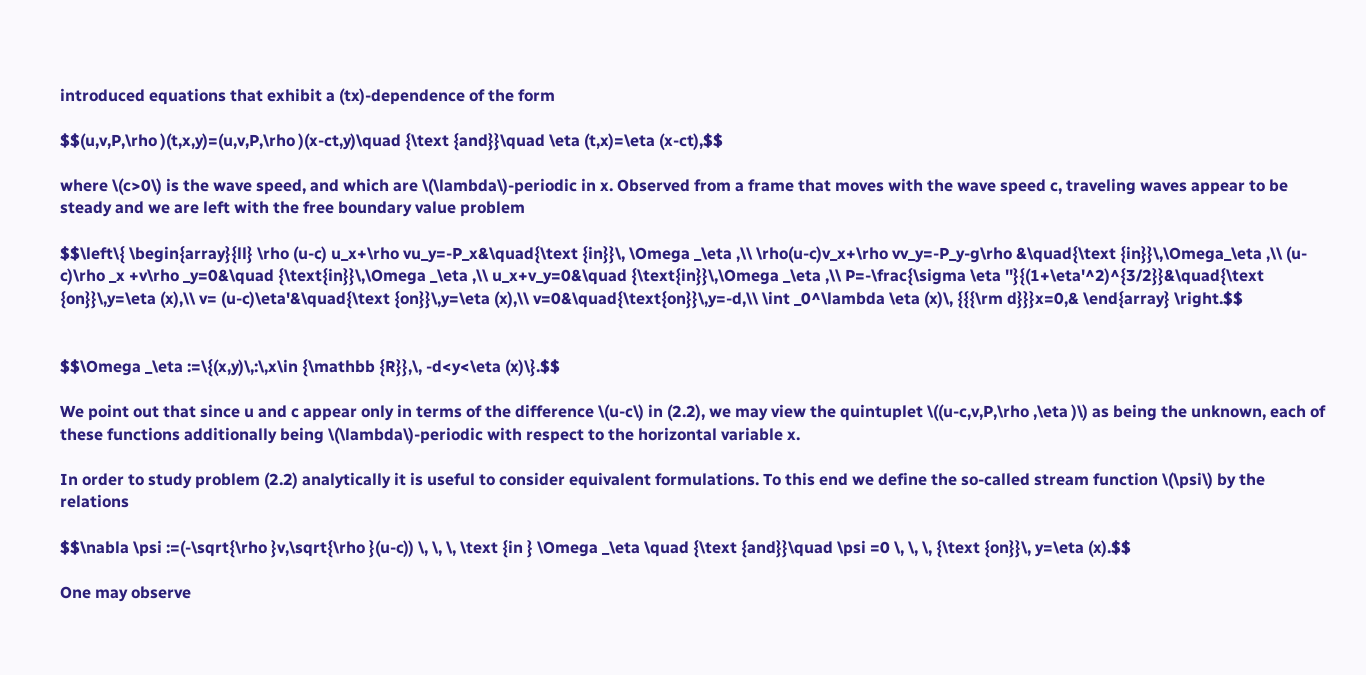introduced equations that exhibit a (tx)-dependence of the form

$$(u,v,P,\rho )(t,x,y)=(u,v,P,\rho )(x-ct,y)\quad {\text {and}}\quad \eta (t,x)=\eta (x-ct),$$

where \(c>0\) is the wave speed, and which are \(\lambda\)-periodic in x. Observed from a frame that moves with the wave speed c, traveling waves appear to be steady and we are left with the free boundary value problem

$$\left\{ \begin{array}{ll} \rho (u-c) u_x+\rho vu_y=-P_x&\quad{\text {in}}\, \Omega _\eta ,\\ \rho(u-c)v_x+\rho vv_y=-P_y-g\rho &\quad{\text {in}}\,\Omega_\eta ,\\ (u-c)\rho _x +v\rho _y=0&\quad {\text{in}}\,\Omega _\eta ,\\ u_x+v_y=0&\quad {\text{in}}\,\Omega _\eta ,\\ P=-\frac{\sigma \eta ''}{(1+\eta'^2)^{3/2}}&\quad{\text {on}}\,y=\eta (x),\\ v= (u-c)\eta'&\quad{\text {on}}\,y=\eta (x),\\ v=0&\quad{\text{on}}\,y=-d,\\ \int _0^\lambda \eta (x)\, {{{\rm d}}}x=0,& \end{array} \right.$$


$$\Omega _\eta :=\{(x,y)\,:\,x\in {\mathbb {R}},\, -d<y<\eta (x)\}.$$

We point out that since u and c appear only in terms of the difference \(u-c\) in (2.2), we may view the quintuplet \((u-c,v,P,\rho ,\eta )\) as being the unknown, each of these functions additionally being \(\lambda\)-periodic with respect to the horizontal variable x.

In order to study problem (2.2) analytically it is useful to consider equivalent formulations. To this end we define the so-called stream function \(\psi\) by the relations

$$\nabla \psi :=(-\sqrt{\rho }v,\sqrt{\rho }(u-c)) \, \, \, \text {in } \Omega _\eta \quad {\text {and}}\quad \psi =0 \, \, \, {\text {on}}\, y=\eta (x).$$

One may observe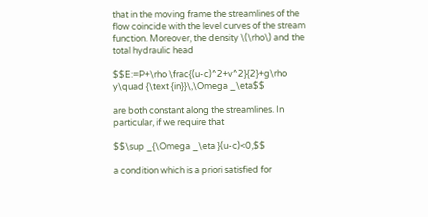that in the moving frame the streamlines of the flow coincide with the level curves of the stream function. Moreover, the density \(\rho\) and the total hydraulic head

$$E:=P+\rho \frac{(u-c)^2+v^2}{2}+g\rho y\quad {\text {in}}\,\Omega _\eta$$

are both constant along the streamlines. In particular, if we require that

$$\sup _{\Omega _\eta }(u-c)<0,$$

a condition which is a priori satisfied for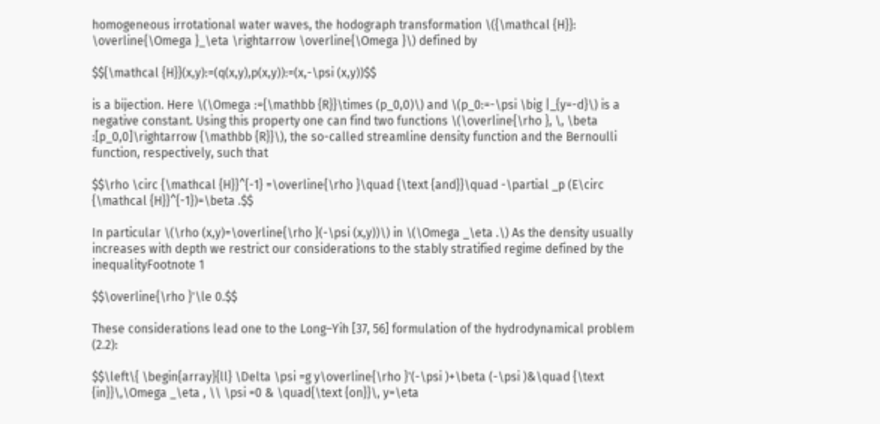homogeneous irrotational water waves, the hodograph transformation \({\mathcal {H}}: \overline{\Omega }_\eta \rightarrow \overline{\Omega }\) defined by

$${\mathcal {H}}(x,y):=(q(x,y),p(x,y)):=(x,-\psi (x,y))$$

is a bijection. Here \(\Omega :={\mathbb {R}}\times (p_0,0)\) and \(p_0:=-\psi \big |_{y=-d}\) is a negative constant. Using this property one can find two functions \(\overline{\rho }, \, \beta :[p_0,0]\rightarrow {\mathbb {R}}\), the so-called streamline density function and the Bernoulli function, respectively, such that

$$\rho \circ {\mathcal {H}}^{-1} =\overline{\rho }\quad {\text {and}}\quad -\partial _p (E\circ {\mathcal {H}}^{-1})=\beta .$$

In particular \(\rho (x,y)=\overline{\rho }(-\psi (x,y))\) in \(\Omega _\eta .\) As the density usually increases with depth we restrict our considerations to the stably stratified regime defined by the inequalityFootnote 1

$$\overline{\rho }'\le 0.$$

These considerations lead one to the Long–Yih [37, 56] formulation of the hydrodynamical problem (2.2):

$$\left\{ \begin{array}{ll} \Delta \psi =g y\overline{\rho }'(-\psi )+\beta (-\psi )&\quad {\text {in}}\,\Omega _\eta , \\ \psi =0 & \quad{\text {on}}\, y=\eta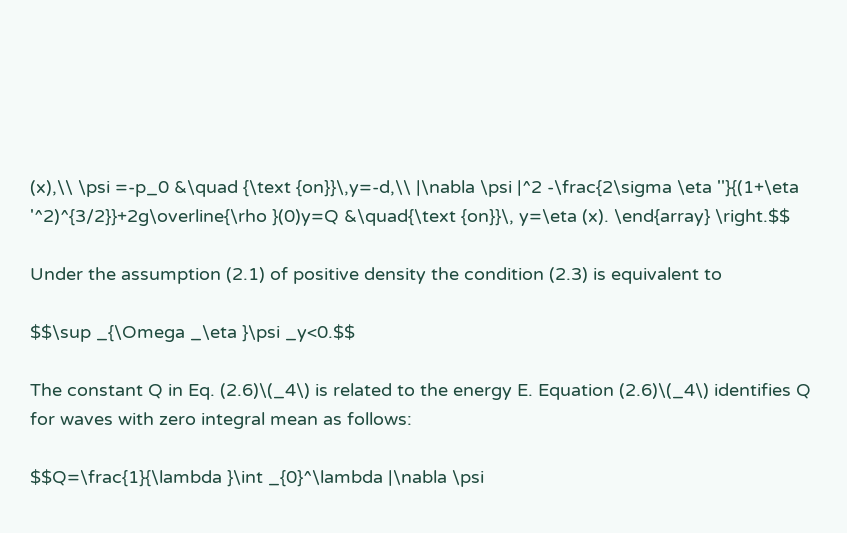(x),\\ \psi =-p_0 &\quad {\text {on}}\,y=-d,\\ |\nabla \psi |^2 -\frac{2\sigma \eta ''}{(1+\eta '^2)^{3/2}}+2g\overline{\rho }(0)y=Q &\quad{\text {on}}\, y=\eta (x). \end{array} \right.$$

Under the assumption (2.1) of positive density the condition (2.3) is equivalent to

$$\sup _{\Omega _\eta }\psi _y<0.$$

The constant Q in Eq. (2.6)\(_4\) is related to the energy E. Equation (2.6)\(_4\) identifies Q for waves with zero integral mean as follows:

$$Q=\frac{1}{\lambda }\int _{0}^\lambda |\nabla \psi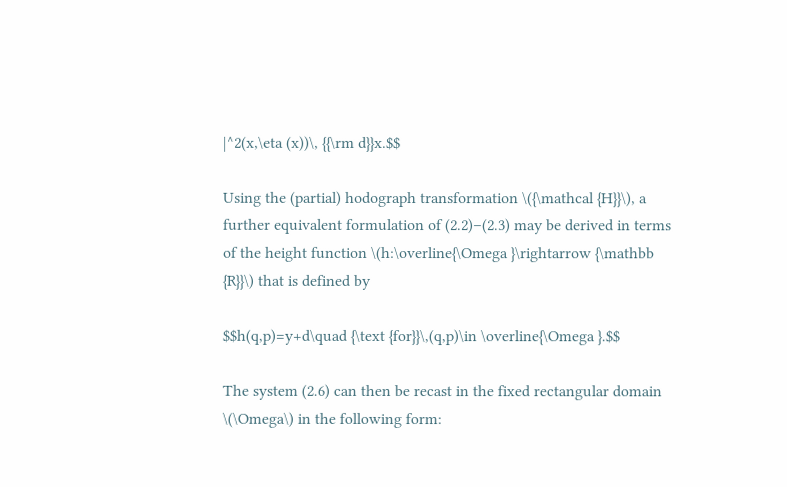|^2(x,\eta (x))\, {{\rm d}}x.$$

Using the (partial) hodograph transformation \({\mathcal {H}}\), a further equivalent formulation of (2.2)–(2.3) may be derived in terms of the height function \(h:\overline{\Omega }\rightarrow {\mathbb {R}}\) that is defined by

$$h(q,p)=y+d\quad {\text {for}}\,(q,p)\in \overline{\Omega }.$$

The system (2.6) can then be recast in the fixed rectangular domain \(\Omega\) in the following form: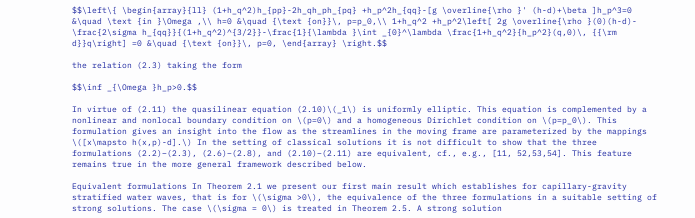$$\left\{ \begin{array}{ll} (1+h_q^2)h_{pp}-2h_qh_ph_{pq} +h_p^2h_{qq}-[g \overline{\rho }' (h-d)+\beta ]h_p^3=0 &\quad \text {in }\Omega ,\\ h=0 &\quad {\text {on}}\, p=p_0,\\ 1+h_q^2 +h_p^2\left[ 2g \overline{\rho }(0)(h-d)- \frac{2\sigma h_{qq}}{(1+h_q^2)^{3/2}}-\frac{1}{\lambda }\int _{0}^\lambda \frac{1+h_q^2}{h_p^2}(q,0)\, {{\rm d}}q\right] =0 &\quad {\text {on}}\, p=0, \end{array} \right.$$

the relation (2.3) taking the form

$$\inf _{\Omega }h_p>0.$$

In virtue of (2.11) the quasilinear equation (2.10)\(_1\) is uniformly elliptic. This equation is complemented by a nonlinear and nonlocal boundary condition on \(p=0\) and a homogeneous Dirichlet condition on \(p=p_0\). This formulation gives an insight into the flow as the streamlines in the moving frame are parameterized by the mappings \([x\mapsto h(x,p)-d].\) In the setting of classical solutions it is not difficult to show that the three formulations (2.2)–(2.3), (2.6)–(2.8), and (2.10)–(2.11) are equivalent, cf., e.g., [11, 52,53,54]. This feature remains true in the more general framework described below.

Equivalent formulations In Theorem 2.1 we present our first main result which establishes for capillary-gravity stratified water waves, that is for \(\sigma >0\), the equivalence of the three formulations in a suitable setting of strong solutions. The case \(\sigma = 0\) is treated in Theorem 2.5. A strong solution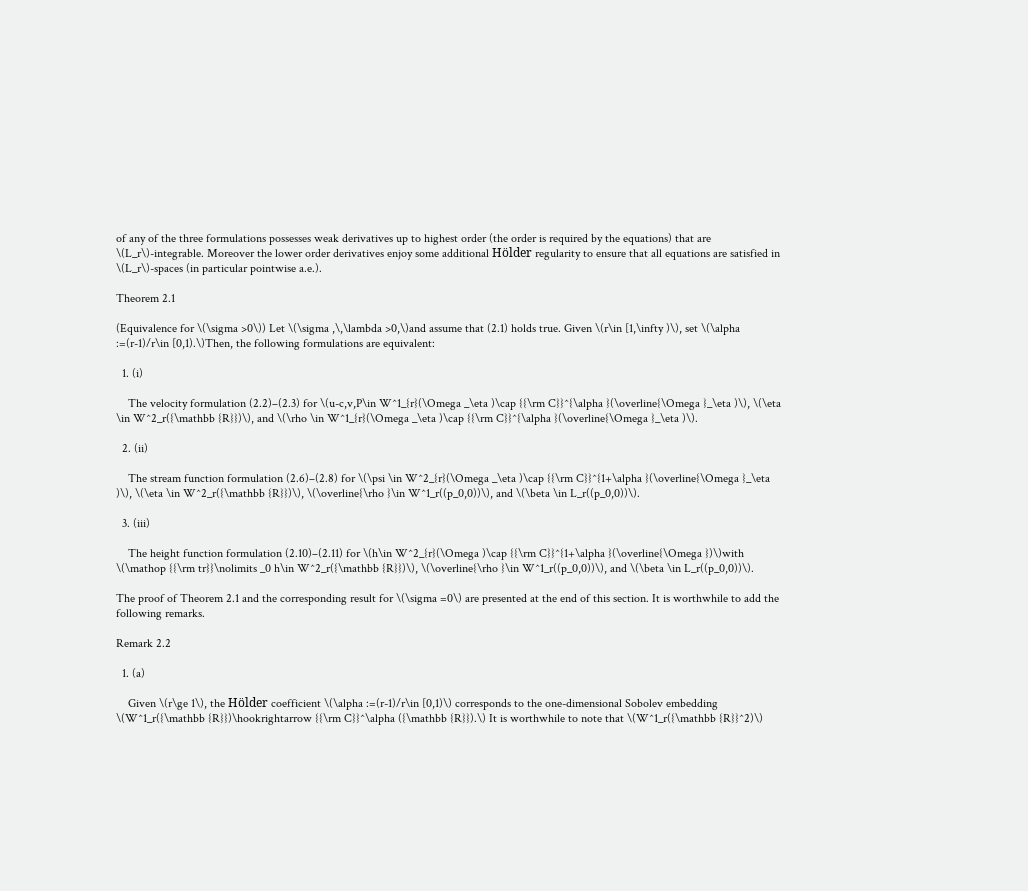of any of the three formulations possesses weak derivatives up to highest order (the order is required by the equations) that are \(L_r\)-integrable. Moreover the lower order derivatives enjoy some additional Hölder regularity to ensure that all equations are satisfied in \(L_r\)-spaces (in particular pointwise a.e.).

Theorem 2.1

(Equivalence for \(\sigma >0\)) Let \(\sigma ,\,\lambda >0,\)and assume that (2.1) holds true. Given \(r\in [1,\infty )\), set \(\alpha :=(r-1)/r\in [0,1).\)Then, the following formulations are equivalent:

  1. (i)

    The velocity formulation (2.2)–(2.3) for \(u-c,v,P\in W^1_{r}(\Omega _\eta )\cap {{\rm C}}^{\alpha }(\overline{\Omega }_\eta )\), \(\eta \in W^2_r({\mathbb {R}})\), and \(\rho \in W^1_{r}(\Omega _\eta )\cap {{\rm C}}^{\alpha }(\overline{\Omega }_\eta )\).

  2. (ii)

    The stream function formulation (2.6)–(2.8) for \(\psi \in W^2_{r}(\Omega _\eta )\cap {{\rm C}}^{1+\alpha }(\overline{\Omega }_\eta )\), \(\eta \in W^2_r({\mathbb {R}})\), \(\overline{\rho }\in W^1_r((p_0,0))\), and \(\beta \in L_r((p_0,0))\).

  3. (iii)

    The height function formulation (2.10)–(2.11) for \(h\in W^2_{r}(\Omega )\cap {{\rm C}}^{1+\alpha }(\overline{\Omega })\)with \(\mathop {{\rm tr}}\nolimits _0 h\in W^2_r({\mathbb {R}})\), \(\overline{\rho }\in W^1_r((p_0,0))\), and \(\beta \in L_r((p_0,0))\).

The proof of Theorem 2.1 and the corresponding result for \(\sigma =0\) are presented at the end of this section. It is worthwhile to add the following remarks.

Remark 2.2

  1. (a)

    Given \(r\ge 1\), the Hölder coefficient \(\alpha :=(r-1)/r\in [0,1)\) corresponds to the one-dimensional Sobolev embedding \(W^1_r({\mathbb {R}})\hookrightarrow {{\rm C}}^\alpha ({\mathbb {R}}).\) It is worthwhile to note that \(W^1_r({\mathbb {R}}^2)\)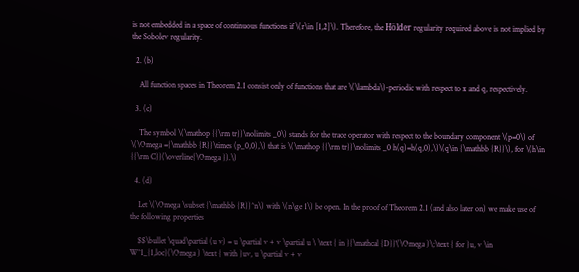is not embedded in a space of continuous functions if \(r\in [1,2]\). Therefore, the Hölder regularity required above is not implied by the Sobolev regularity.

  2. (b)

    All function spaces in Theorem 2.1 consist only of functions that are \(\lambda\)-periodic with respect to x and q, respectively.

  3. (c)

    The symbol \(\mathop {{\rm tr}}\nolimits _0\) stands for the trace operator with respect to the boundary component \(p=0\) of \(\Omega ={\mathbb {R}}\times (p_0,0),\) that is \(\mathop {{\rm tr}}\nolimits _0 h(q)=h(q,0),\)\(q\in {\mathbb {R}}\), for \(h\in {{\rm C}}(\overline{\Omega }).\)

  4. (d)

    Let \(\Omega \subset {\mathbb {R}}^n\) with \(n\ge 1\) be open. In the proof of Theorem 2.1 (and also later on) we make use of the following properties

    $$\bullet \quad\partial (u v) = u \partial v + v \partial u \ \text { in }{\mathcal {D}}'(\Omega )\;\text { for }u, v \in W^1_{1,loc}(\Omega ) \text { with }uv, u \partial v + v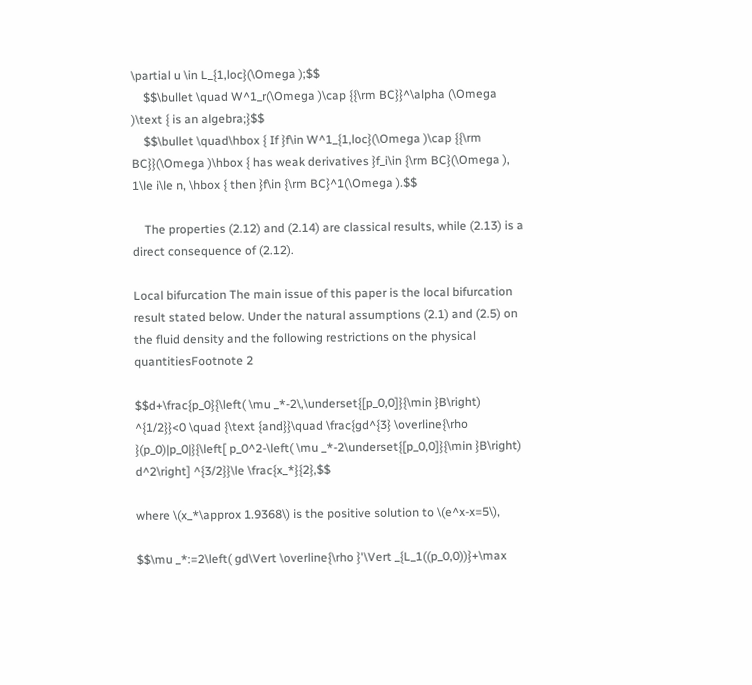\partial u \in L_{1,loc}(\Omega );$$
    $$\bullet \quad W^1_r(\Omega )\cap {{\rm BC}}^\alpha (\Omega )\text { is an algebra;}$$
    $$\bullet \quad\hbox { If }f\in W^1_{1,loc}(\Omega )\cap {{\rm BC}}(\Omega )\hbox { has weak derivatives }f_i\in {\rm BC}(\Omega ), 1\le i\le n, \hbox { then }f\in {\rm BC}^1(\Omega ).$$

    The properties (2.12) and (2.14) are classical results, while (2.13) is a direct consequence of (2.12).

Local bifurcation The main issue of this paper is the local bifurcation result stated below. Under the natural assumptions (2.1) and (2.5) on the fluid density and the following restrictions on the physical quantitiesFootnote 2

$$d+\frac{p_0}{\left( \mu _*-2\,\underset{[p_0,0]}{\min }B\right) ^{1/2}}<0 \quad {\text {and}}\quad \frac{gd^{3} \overline{\rho }(p_0)|p_0|}{\left[ p_0^2-\left( \mu _*-2\underset{[p_0,0]}{\min }B\right) d^2\right] ^{3/2}}\le \frac{x_*}{2},$$

where \(x_*\approx 1.9368\) is the positive solution to \(e^x-x=5\),

$$\mu _*:=2\left( gd\Vert \overline{\rho }'\Vert _{L_1((p_0,0))}+\max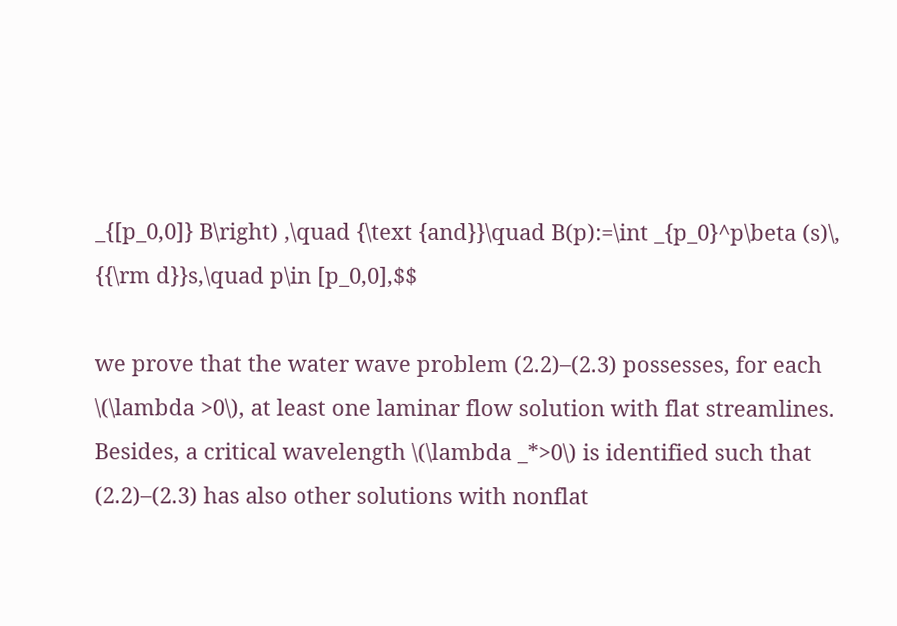_{[p_0,0]} B\right) ,\quad {\text {and}}\quad B(p):=\int _{p_0}^p\beta (s)\, {{\rm d}}s,\quad p\in [p_0,0],$$

we prove that the water wave problem (2.2)–(2.3) possesses, for each \(\lambda >0\), at least one laminar flow solution with flat streamlines. Besides, a critical wavelength \(\lambda _*>0\) is identified such that (2.2)–(2.3) has also other solutions with nonflat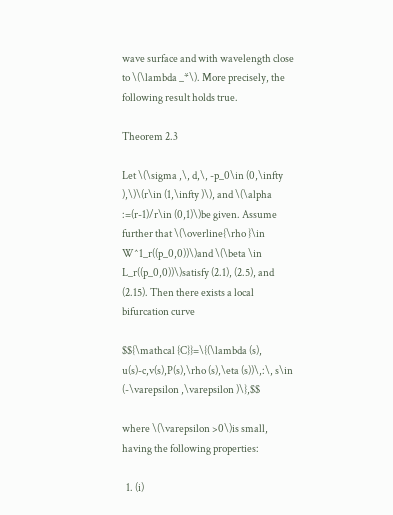wave surface and with wavelength close to \(\lambda _*\). More precisely, the following result holds true.

Theorem 2.3

Let \(\sigma ,\, d,\, -p_0\in (0,\infty ),\)\(r\in (1,\infty )\), and \(\alpha :=(r-1)/r\in (0,1)\)be given. Assume further that \(\overline{\rho }\in W^1_r((p_0,0))\)and \(\beta \in L_r((p_0,0))\)satisfy (2.1), (2.5), and (2.15). Then there exists a local bifurcation curve

$${\mathcal {C}}=\{(\lambda (s), u(s)-c,v(s),P(s),\rho (s),\eta (s))\,:\, s\in (-\varepsilon ,\varepsilon )\},$$

where \(\varepsilon >0\)is small, having the following properties:

  1. (i)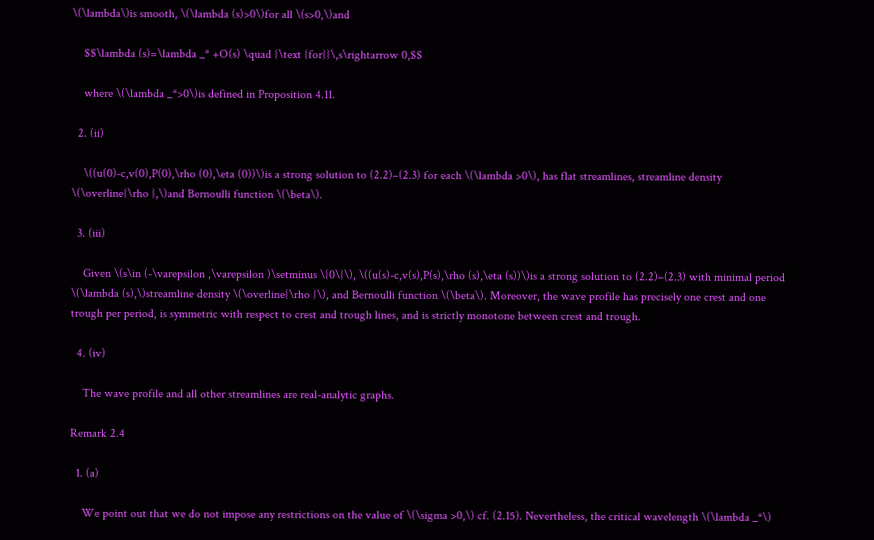\(\lambda\)is smooth, \(\lambda (s)>0\)for all \(s>0,\)and

    $$\lambda (s)=\lambda _* +O(s) \quad {\text {for}}\,s\rightarrow 0,$$

    where \(\lambda _*>0\)is defined in Proposition 4.11.

  2. (ii)

    \((u(0)-c,v(0),P(0),\rho (0),\eta (0))\)is a strong solution to (2.2)–(2.3) for each \(\lambda >0\), has flat streamlines, streamline density \(\overline{\rho },\)and Bernoulli function \(\beta\).

  3. (iii)

    Given \(s\in (-\varepsilon ,\varepsilon )\setminus \{0\}\), \((u(s)-c,v(s),P(s),\rho (s),\eta (s))\)is a strong solution to (2.2)–(2.3) with minimal period \(\lambda (s),\)streamline density \(\overline{\rho }\), and Bernoulli function \(\beta\). Moreover, the wave profile has precisely one crest and one trough per period, is symmetric with respect to crest and trough lines, and is strictly monotone between crest and trough.

  4. (iv)

    The wave profile and all other streamlines are real-analytic graphs.

Remark 2.4

  1. (a)

    We point out that we do not impose any restrictions on the value of \(\sigma >0,\) cf. (2.15). Nevertheless, the critical wavelength \(\lambda _*\)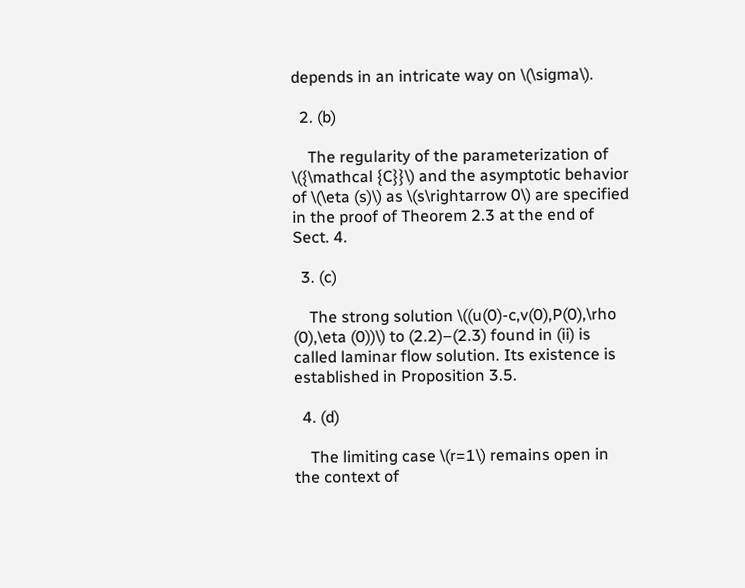depends in an intricate way on \(\sigma\).

  2. (b)

    The regularity of the parameterization of \({\mathcal {C}}\) and the asymptotic behavior of \(\eta (s)\) as \(s\rightarrow 0\) are specified in the proof of Theorem 2.3 at the end of Sect. 4.

  3. (c)

    The strong solution \((u(0)-c,v(0),P(0),\rho (0),\eta (0))\) to (2.2)–(2.3) found in (ii) is called laminar flow solution. Its existence is established in Proposition 3.5.

  4. (d)

    The limiting case \(r=1\) remains open in the context of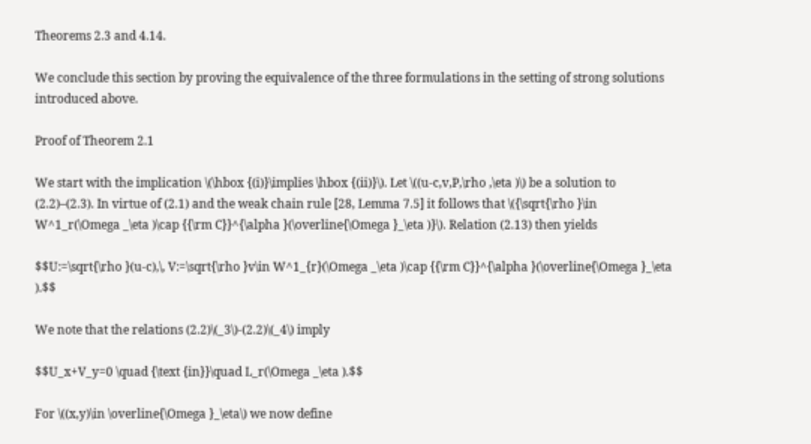Theorems 2.3 and 4.14.

We conclude this section by proving the equivalence of the three formulations in the setting of strong solutions introduced above.

Proof of Theorem 2.1

We start with the implication \(\hbox {(i)}\implies \hbox {(ii)}\). Let \((u-c,v,P,\rho ,\eta )\) be a solution to (2.2)–(2.3). In virtue of (2.1) and the weak chain rule [28, Lemma 7.5] it follows that \({\sqrt{\rho }\in W^1_r(\Omega _\eta )\cap {{\rm C}}^{\alpha }(\overline{\Omega }_\eta )}\). Relation (2.13) then yields

$$U:=\sqrt{\rho }(u-c),\, V:=\sqrt{\rho }v\in W^1_{r}(\Omega _\eta )\cap {{\rm C}}^{\alpha }(\overline{\Omega }_\eta ).$$

We note that the relations (2.2)\(_3\)-(2.2)\(_4\) imply

$$U_x+V_y=0 \quad {\text {in}}\quad L_r(\Omega _\eta ).$$

For \((x,y)\in \overline{\Omega }_\eta\) we now define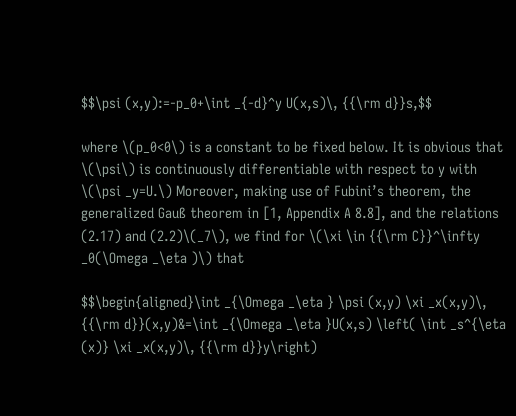$$\psi (x,y):=-p_0+\int _{-d}^y U(x,s)\, {{\rm d}}s,$$

where \(p_0<0\) is a constant to be fixed below. It is obvious that \(\psi\) is continuously differentiable with respect to y with \(\psi _y=U.\) Moreover, making use of Fubini’s theorem, the generalized Gauß theorem in [1, Appendix A 8.8], and the relations (2.17) and (2.2)\(_7\), we find for \(\xi \in {{\rm C}}^\infty _0(\Omega _\eta )\) that

$$\begin{aligned}\int _{\Omega _\eta } \psi (x,y) \xi _x(x,y)\, {{\rm d}}(x,y)&=\int _{\Omega _\eta }U(x,s) \left( \int _s^{\eta (x)} \xi _x(x,y)\, {{\rm d}}y\right)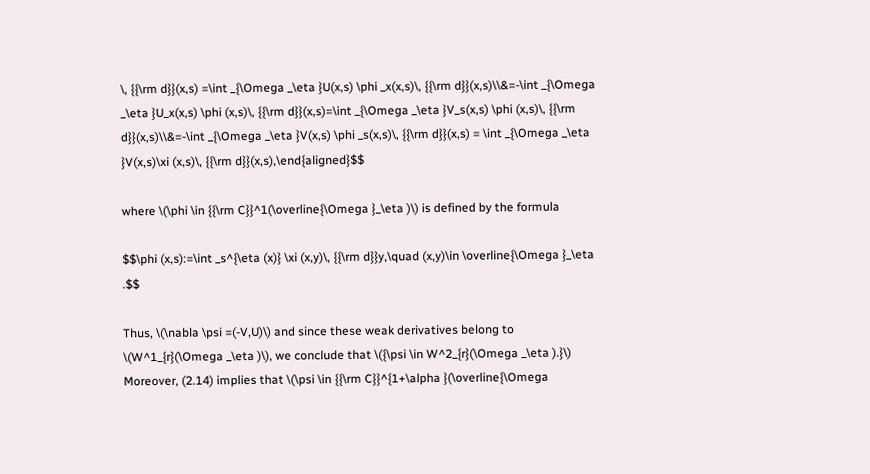\, {{\rm d}}(x,s) =\int _{\Omega _\eta }U(x,s) \phi _x(x,s)\, {{\rm d}}(x,s)\\&=-\int _{\Omega _\eta }U_x(x,s) \phi (x,s)\, {{\rm d}}(x,s)=\int _{\Omega _\eta }V_s(x,s) \phi (x,s)\, {{\rm d}}(x,s)\\&=-\int _{\Omega _\eta }V(x,s) \phi _s(x,s)\, {{\rm d}}(x,s) = \int _{\Omega _\eta }V(x,s)\xi (x,s)\, {{\rm d}}(x,s),\end{aligned}$$

where \(\phi \in {{\rm C}}^1(\overline{\Omega }_\eta )\) is defined by the formula

$$\phi (x,s):=\int _s^{\eta (x)} \xi (x,y)\, {{\rm d}}y,\quad (x,y)\in \overline{\Omega }_\eta .$$

Thus, \(\nabla \psi =(-V,U)\) and since these weak derivatives belong to \(W^1_{r}(\Omega _\eta )\), we conclude that \({\psi \in W^2_{r}(\Omega _\eta ).}\) Moreover, (2.14) implies that \(\psi \in {{\rm C}}^{1+\alpha }(\overline{\Omega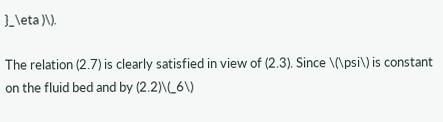}_\eta )\).

The relation (2.7) is clearly satisfied in view of (2.3). Since \(\psi\) is constant on the fluid bed and by (2.2)\(_6\)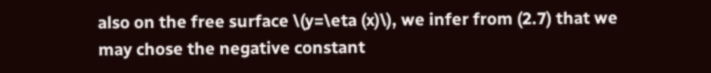also on the free surface \(y=\eta (x)\), we infer from (2.7) that we may chose the negative constant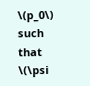\(p_0\) such that \(\psi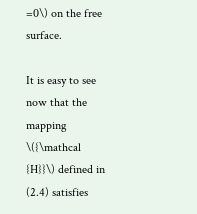=0\) on the free surface.

It is easy to see now that the mapping \({\mathcal {H}}\) defined in (2.4) satisfies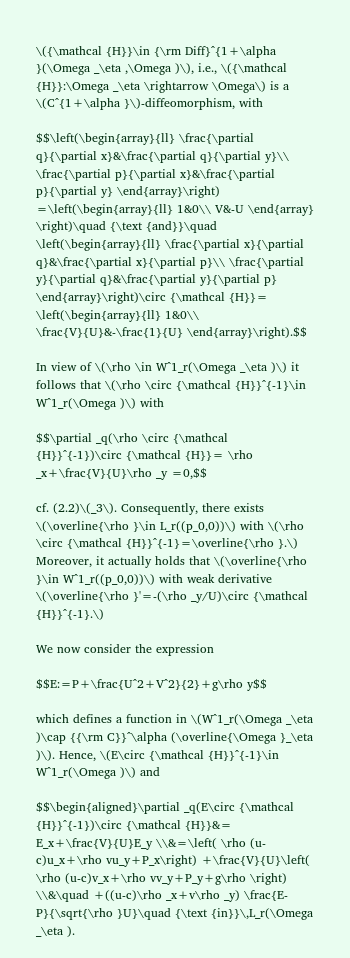\({\mathcal {H}}\in {\rm Diff}^{1+\alpha }(\Omega _\eta ,\Omega )\), i.e., \({\mathcal {H}}:\Omega _\eta \rightarrow \Omega\) is a \(C^{1+\alpha }\)-diffeomorphism, with

$$\left(\begin{array}{ll} \frac{\partial q}{\partial x}&\frac{\partial q}{\partial y}\\ \frac{\partial p}{\partial x}&\frac{\partial p}{\partial y} \end{array}\right) =\left(\begin{array}{ll} 1&0\\ V&-U \end{array} \right)\quad {\text {and}}\quad \left(\begin{array}{ll} \frac{\partial x}{\partial q}&\frac{\partial x}{\partial p}\\ \frac{\partial y}{\partial q}&\frac{\partial y}{\partial p} \end{array}\right)\circ {\mathcal {H}}= \left(\begin{array}{ll} 1&0\\ \frac{V}{U}&-\frac{1}{U} \end{array}\right).$$

In view of \(\rho \in W^1_r(\Omega _\eta )\) it follows that \(\rho \circ {\mathcal {H}}^{-1}\in W^1_r(\Omega )\) with

$$\partial _q(\rho \circ {\mathcal {H}}^{-1})\circ {\mathcal {H}}= \rho _x+\frac{V}{U}\rho _y =0,$$

cf. (2.2)\(_3\). Consequently, there exists \(\overline{\rho }\in L_r((p_0,0))\) with \(\rho \circ {\mathcal {H}}^{-1}=\overline{\rho }.\) Moreover, it actually holds that \(\overline{\rho }\in W^1_r((p_0,0))\) with weak derivative \(\overline{\rho }'=-(\rho _y/U)\circ {\mathcal {H}}^{-1}.\)

We now consider the expression

$$E:=P+\frac{U^2+V^2}{2}+g\rho y$$

which defines a function in \(W^1_r(\Omega _\eta )\cap {{\rm C}}^\alpha (\overline{\Omega }_\eta )\). Hence, \(E\circ {\mathcal {H}}^{-1}\in W^1_r(\Omega )\) and

$$\begin{aligned}\partial _q(E\circ {\mathcal {H}}^{-1})\circ {\mathcal {H}}&= E_x+\frac{V}{U}E_y \\&=\left( \rho (u-c)u_x+\rho vu_y+P_x\right) +\frac{V}{U}\left( \rho (u-c)v_x+\rho vv_y+P_y+g\rho \right) \\&\quad +((u-c)\rho _x+v\rho _y) \frac{E-P}{\sqrt{\rho }U}\quad {\text {in}}\,L_r(\Omega _\eta ).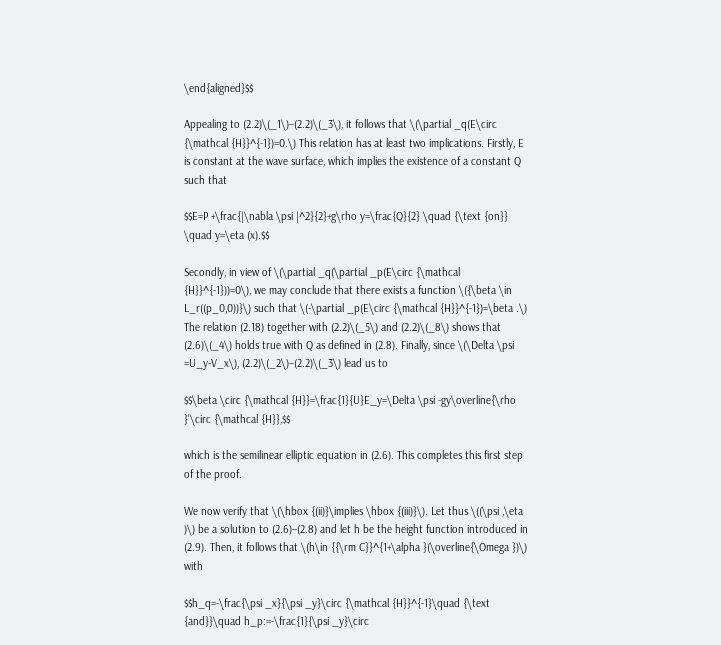\end{aligned}$$

Appealing to (2.2)\(_1\)–(2.2)\(_3\), it follows that \(\partial _q(E\circ {\mathcal {H}}^{-1})=0.\) This relation has at least two implications. Firstly, E is constant at the wave surface, which implies the existence of a constant Q such that

$$E=P +\frac{|\nabla \psi |^2}{2}+g\rho y=\frac{Q}{2} \quad {\text {on}} \quad y=\eta (x).$$

Secondly, in view of \(\partial _q(\partial _p(E\circ {\mathcal {H}}^{-1}))=0\), we may conclude that there exists a function \({\beta \in L_r((p_0,0))}\) such that \(-\partial _p(E\circ {\mathcal {H}}^{-1})=\beta .\) The relation (2.18) together with (2.2)\(_5\) and (2.2)\(_8\) shows that (2.6)\(_4\) holds true with Q as defined in (2.8). Finally, since \(\Delta \psi =U_y-V_x\), (2.2)\(_2\)–(2.2)\(_3\) lead us to

$$\beta \circ {\mathcal {H}}=\frac{1}{U}E_y=\Delta \psi -gy\overline{\rho }'\circ {\mathcal {H}},$$

which is the semilinear elliptic equation in (2.6). This completes this first step of the proof.

We now verify that \(\hbox {(ii)}\implies \hbox {(iii)}\). Let thus \((\psi ,\eta )\) be a solution to (2.6)–(2.8) and let h be the height function introduced in (2.9). Then, it follows that \(h\in {{\rm C}}^{1+\alpha }(\overline{\Omega })\) with

$$h_q=-\frac{\psi _x}{\psi _y}\circ {\mathcal {H}}^{-1}\quad {\text {and}}\quad h_p:=-\frac{1}{\psi _y}\circ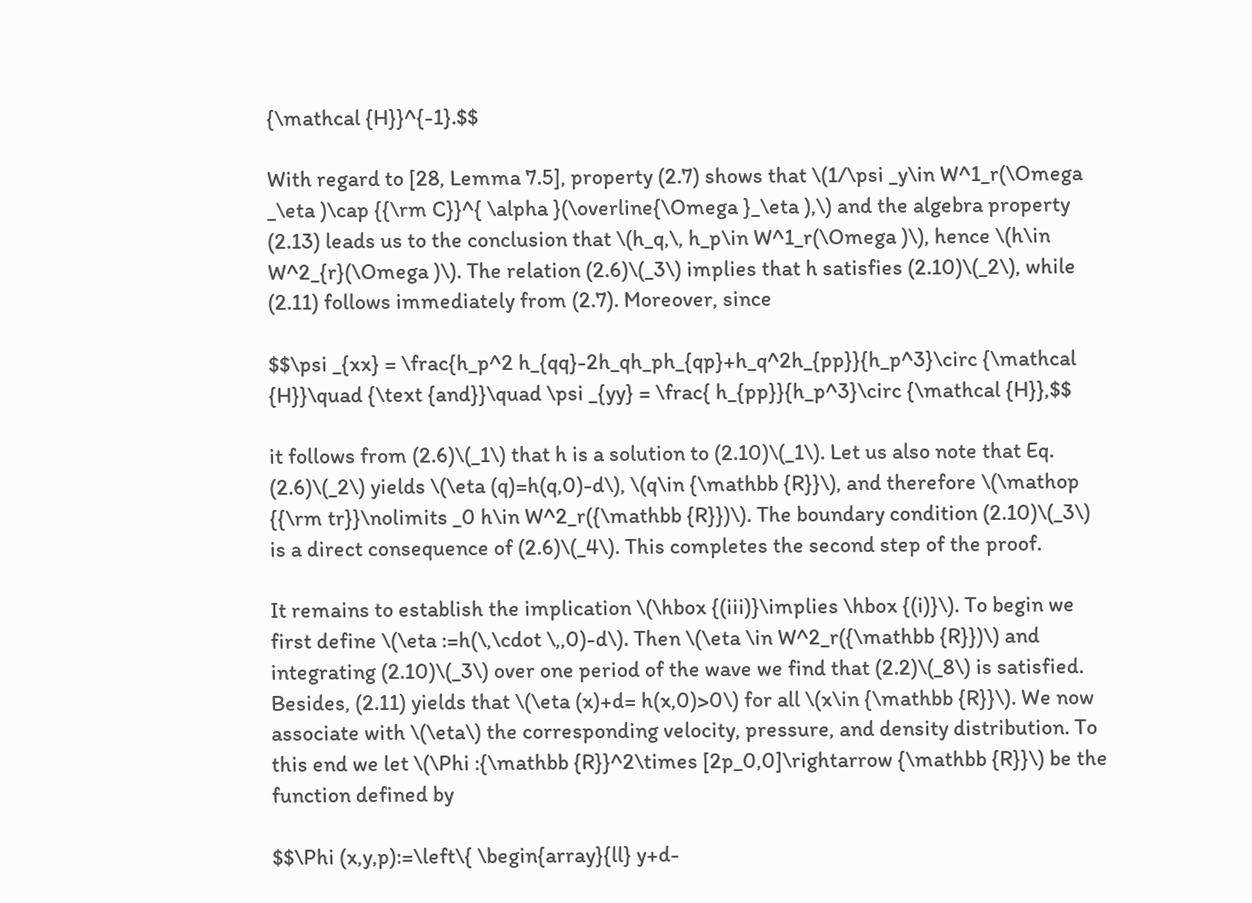{\mathcal {H}}^{-1}.$$

With regard to [28, Lemma 7.5], property (2.7) shows that \(1/\psi _y\in W^1_r(\Omega _\eta )\cap {{\rm C}}^{ \alpha }(\overline{\Omega }_\eta ),\) and the algebra property (2.13) leads us to the conclusion that \(h_q,\, h_p\in W^1_r(\Omega )\), hence \(h\in W^2_{r}(\Omega )\). The relation (2.6)\(_3\) implies that h satisfies (2.10)\(_2\), while (2.11) follows immediately from (2.7). Moreover, since

$$\psi _{xx} = \frac{h_p^2 h_{qq}-2h_qh_ph_{qp}+h_q^2h_{pp}}{h_p^3}\circ {\mathcal {H}}\quad {\text {and}}\quad \psi _{yy} = \frac{ h_{pp}}{h_p^3}\circ {\mathcal {H}},$$

it follows from (2.6)\(_1\) that h is a solution to (2.10)\(_1\). Let us also note that Eq. (2.6)\(_2\) yields \(\eta (q)=h(q,0)-d\), \(q\in {\mathbb {R}}\), and therefore \(\mathop {{\rm tr}}\nolimits _0 h\in W^2_r({\mathbb {R}})\). The boundary condition (2.10)\(_3\) is a direct consequence of (2.6)\(_4\). This completes the second step of the proof.

It remains to establish the implication \(\hbox {(iii)}\implies \hbox {(i)}\). To begin we first define \(\eta :=h(\,\cdot \,,0)-d\). Then \(\eta \in W^2_r({\mathbb {R}})\) and integrating (2.10)\(_3\) over one period of the wave we find that (2.2)\(_8\) is satisfied. Besides, (2.11) yields that \(\eta (x)+d= h(x,0)>0\) for all \(x\in {\mathbb {R}}\). We now associate with \(\eta\) the corresponding velocity, pressure, and density distribution. To this end we let \(\Phi :{\mathbb {R}}^2\times [2p_0,0]\rightarrow {\mathbb {R}}\) be the function defined by

$$\Phi (x,y,p):=\left\{ \begin{array}{ll} y+d-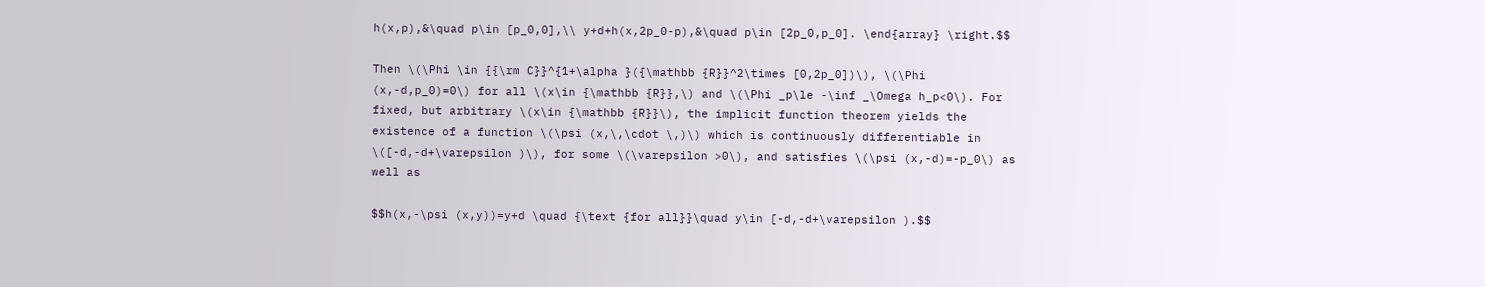h(x,p),&\quad p\in [p_0,0],\\ y+d+h(x,2p_0-p),&\quad p\in [2p_0,p_0]. \end{array} \right.$$

Then \(\Phi \in {{\rm C}}^{1+\alpha }({\mathbb {R}}^2\times [0,2p_0])\), \(\Phi (x,-d,p_0)=0\) for all \(x\in {\mathbb {R}},\) and \(\Phi _p\le -\inf _\Omega h_p<0\). For fixed, but arbitrary \(x\in {\mathbb {R}}\), the implicit function theorem yields the existence of a function \(\psi (x,\,\cdot \,)\) which is continuously differentiable in \([-d,-d+\varepsilon )\), for some \(\varepsilon >0\), and satisfies \(\psi (x,-d)=-p_0\) as well as

$$h(x,-\psi (x,y))=y+d \quad {\text {for all}}\quad y\in [-d,-d+\varepsilon ).$$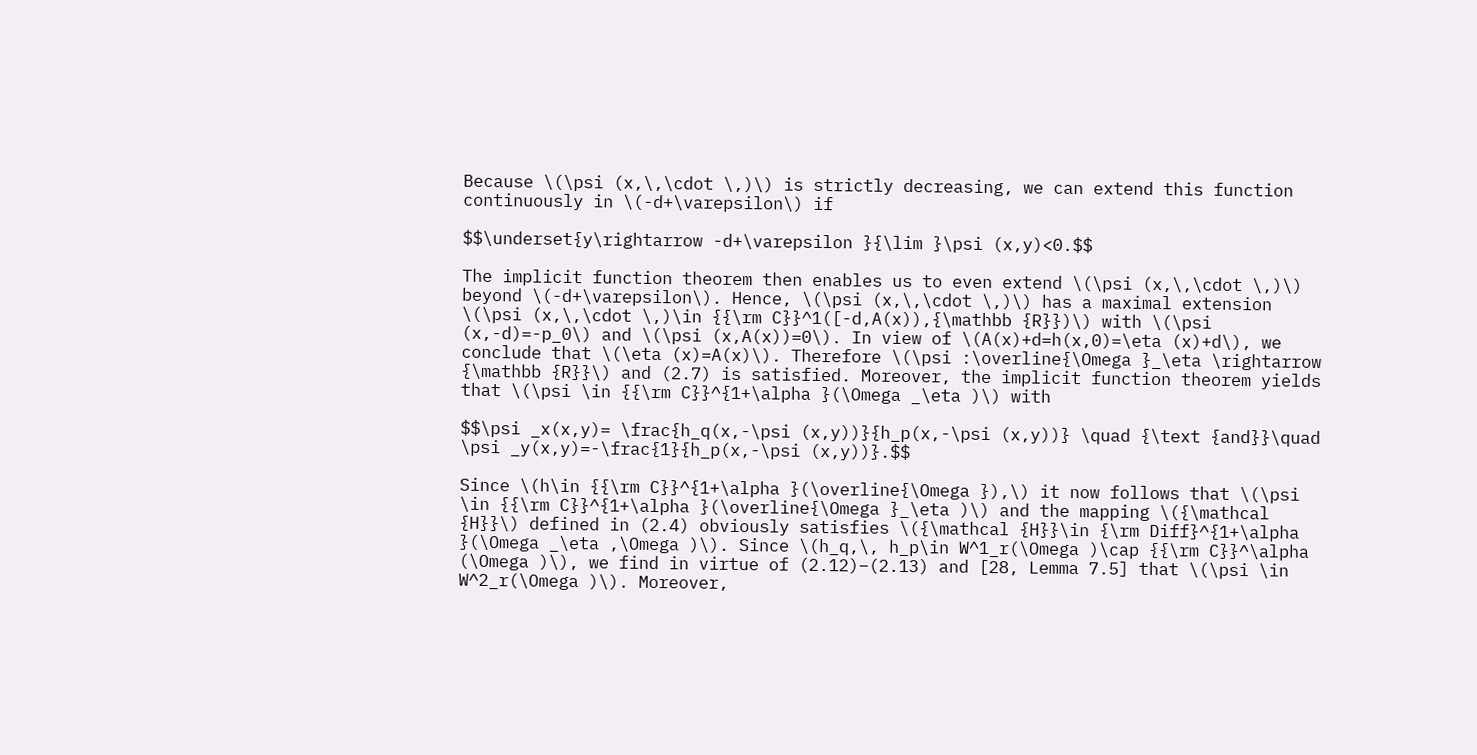Because \(\psi (x,\,\cdot \,)\) is strictly decreasing, we can extend this function continuously in \(-d+\varepsilon\) if

$$\underset{y\rightarrow -d+\varepsilon }{\lim }\psi (x,y)<0.$$

The implicit function theorem then enables us to even extend \(\psi (x,\,\cdot \,)\) beyond \(-d+\varepsilon\). Hence, \(\psi (x,\,\cdot \,)\) has a maximal extension \(\psi (x,\,\cdot \,)\in {{\rm C}}^1([-d,A(x)),{\mathbb {R}})\) with \(\psi (x,-d)=-p_0\) and \(\psi (x,A(x))=0\). In view of \(A(x)+d=h(x,0)=\eta (x)+d\), we conclude that \(\eta (x)=A(x)\). Therefore \(\psi :\overline{\Omega }_\eta \rightarrow {\mathbb {R}}\) and (2.7) is satisfied. Moreover, the implicit function theorem yields that \(\psi \in {{\rm C}}^{1+\alpha }(\Omega _\eta )\) with

$$\psi _x(x,y)= \frac{h_q(x,-\psi (x,y))}{h_p(x,-\psi (x,y))} \quad {\text {and}}\quad \psi _y(x,y)=-\frac{1}{h_p(x,-\psi (x,y))}.$$

Since \(h\in {{\rm C}}^{1+\alpha }(\overline{\Omega }),\) it now follows that \(\psi \in {{\rm C}}^{1+\alpha }(\overline{\Omega }_\eta )\) and the mapping \({\mathcal {H}}\) defined in (2.4) obviously satisfies \({\mathcal {H}}\in {\rm Diff}^{1+\alpha }(\Omega _\eta ,\Omega )\). Since \(h_q,\, h_p\in W^1_r(\Omega )\cap {{\rm C}}^\alpha (\Omega )\), we find in virtue of (2.12)–(2.13) and [28, Lemma 7.5] that \(\psi \in W^2_r(\Omega )\). Moreover,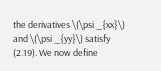the derivatives \(\psi _{xx}\) and \(\psi _{yy}\) satisfy (2.19). We now define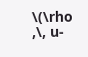\(\rho ,\, u-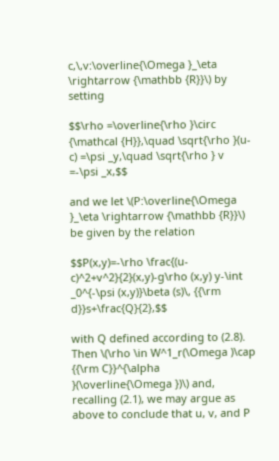c,\,v:\overline{\Omega }_\eta \rightarrow {\mathbb {R}}\) by setting

$$\rho =\overline{\rho }\circ {\mathcal {H}},\quad \sqrt{\rho }(u-c) =\psi _y,\quad \sqrt{\rho } v =-\psi _x,$$

and we let \(P:\overline{\Omega }_\eta \rightarrow {\mathbb {R}}\) be given by the relation

$$P(x,y)=-\rho \frac{(u-c)^2+v^2}{2}(x,y)-g\rho (x,y) y-\int _0^{-\psi (x,y)}\beta (s)\, {{\rm d}}s+\frac{Q}{2},$$

with Q defined according to (2.8). Then \(\rho \in W^1_r(\Omega )\cap {{\rm C}}^{\alpha }(\overline{\Omega })\) and, recalling (2.1), we may argue as above to conclude that u, v, and P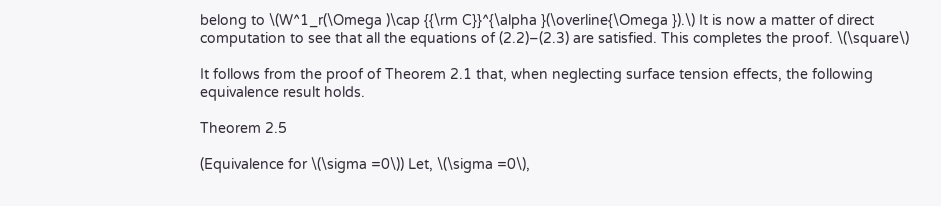belong to \(W^1_r(\Omega )\cap {{\rm C}}^{\alpha }(\overline{\Omega }).\) It is now a matter of direct computation to see that all the equations of (2.2)–(2.3) are satisfied. This completes the proof. \(\square\)

It follows from the proof of Theorem 2.1 that, when neglecting surface tension effects, the following equivalence result holds.

Theorem 2.5

(Equivalence for \(\sigma =0\)) Let, \(\sigma =0\),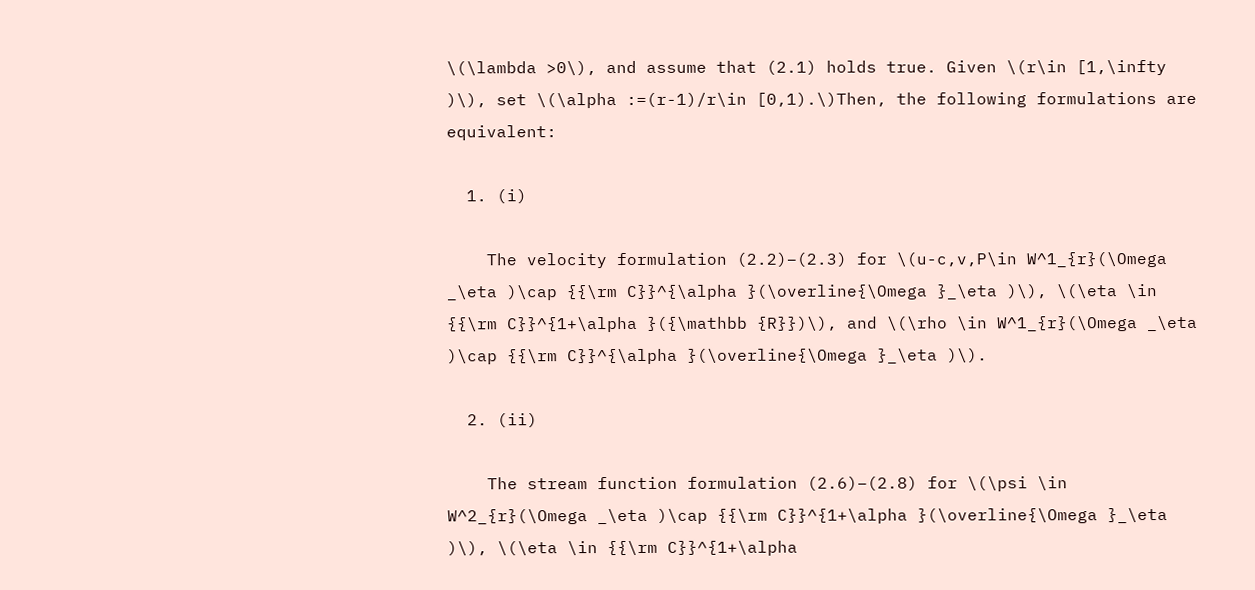\(\lambda >0\), and assume that (2.1) holds true. Given \(r\in [1,\infty )\), set \(\alpha :=(r-1)/r\in [0,1).\)Then, the following formulations are equivalent:

  1. (i)

    The velocity formulation (2.2)–(2.3) for \(u-c,v,P\in W^1_{r}(\Omega _\eta )\cap {{\rm C}}^{\alpha }(\overline{\Omega }_\eta )\), \(\eta \in {{\rm C}}^{1+\alpha }({\mathbb {R}})\), and \(\rho \in W^1_{r}(\Omega _\eta )\cap {{\rm C}}^{\alpha }(\overline{\Omega }_\eta )\).

  2. (ii)

    The stream function formulation (2.6)–(2.8) for \(\psi \in W^2_{r}(\Omega _\eta )\cap {{\rm C}}^{1+\alpha }(\overline{\Omega }_\eta )\), \(\eta \in {{\rm C}}^{1+\alpha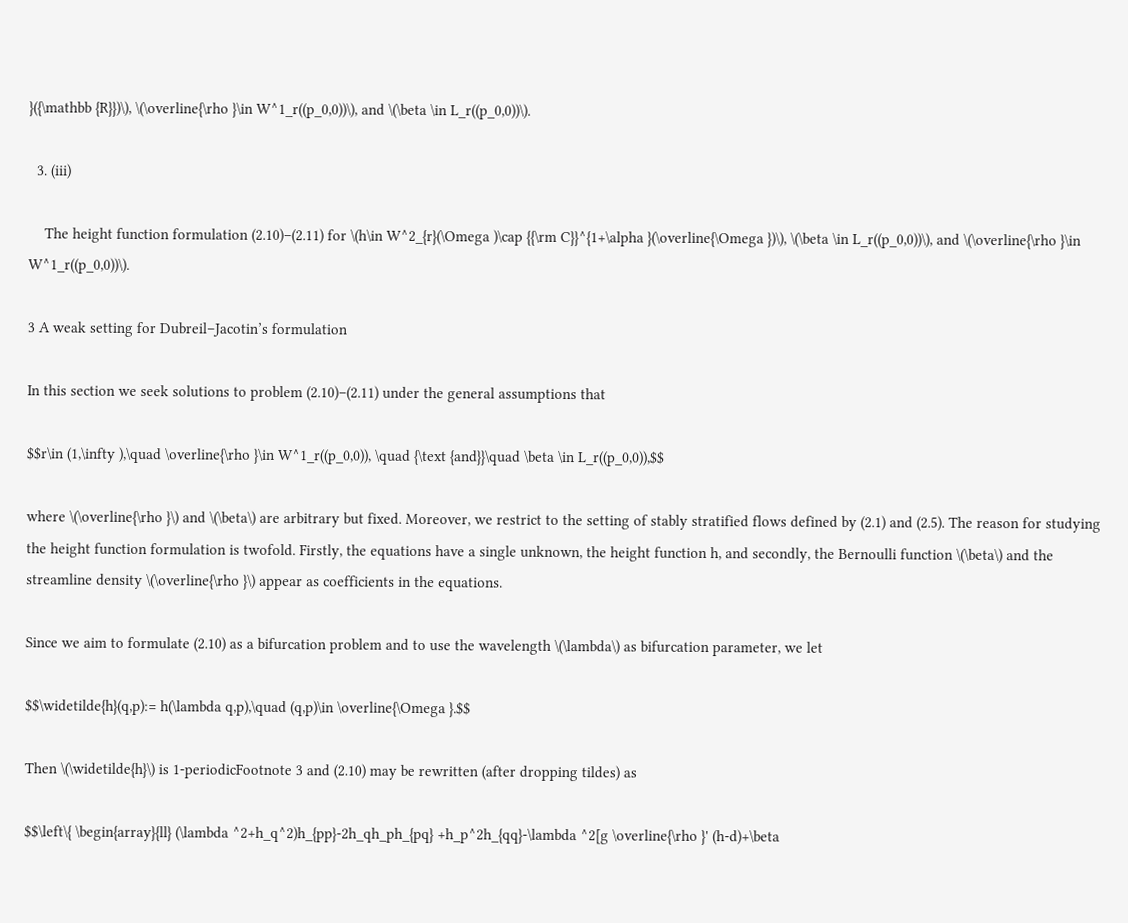}({\mathbb {R}})\), \(\overline{\rho }\in W^1_r((p_0,0))\), and \(\beta \in L_r((p_0,0))\).

  3. (iii)

    The height function formulation (2.10)–(2.11) for \(h\in W^2_{r}(\Omega )\cap {{\rm C}}^{1+\alpha }(\overline{\Omega })\), \(\beta \in L_r((p_0,0))\), and \(\overline{\rho }\in W^1_r((p_0,0))\).

3 A weak setting for Dubreil–Jacotin’s formulation

In this section we seek solutions to problem (2.10)–(2.11) under the general assumptions that

$$r\in (1,\infty ),\quad \overline{\rho }\in W^1_r((p_0,0)), \quad {\text {and}}\quad \beta \in L_r((p_0,0)),$$

where \(\overline{\rho }\) and \(\beta\) are arbitrary but fixed. Moreover, we restrict to the setting of stably stratified flows defined by (2.1) and (2.5). The reason for studying the height function formulation is twofold. Firstly, the equations have a single unknown, the height function h, and secondly, the Bernoulli function \(\beta\) and the streamline density \(\overline{\rho }\) appear as coefficients in the equations.

Since we aim to formulate (2.10) as a bifurcation problem and to use the wavelength \(\lambda\) as bifurcation parameter, we let

$$\widetilde{h}(q,p):= h(\lambda q,p),\quad (q,p)\in \overline{\Omega }.$$

Then \(\widetilde{h}\) is 1-periodicFootnote 3 and (2.10) may be rewritten (after dropping tildes) as

$$\left\{ \begin{array}{ll} (\lambda ^2+h_q^2)h_{pp}-2h_qh_ph_{pq} +h_p^2h_{qq}-\lambda ^2[g \overline{\rho }' (h-d)+\beta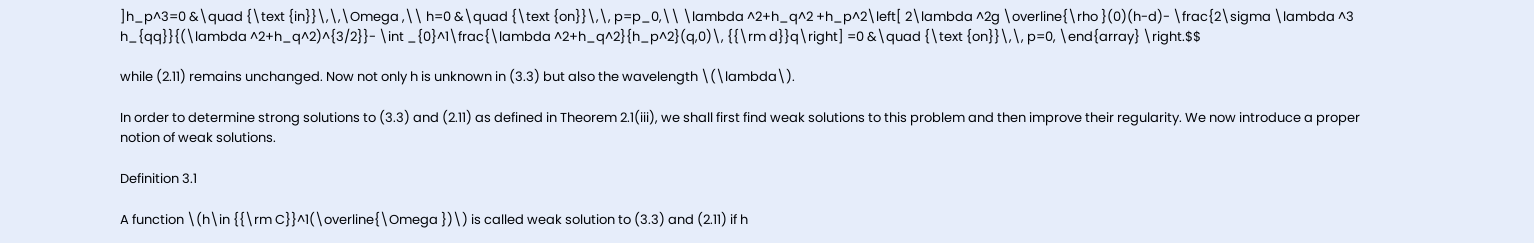]h_p^3=0 &\quad {\text {in}}\,\,\Omega ,\\ h=0 &\quad {\text {on}}\,\, p=p_0,\\ \lambda ^2+h_q^2 +h_p^2\left[ 2\lambda ^2g \overline{\rho }(0)(h-d)- \frac{2\sigma \lambda ^3 h_{qq}}{(\lambda ^2+h_q^2)^{3/2}}- \int _{0}^1\frac{\lambda ^2+h_q^2}{h_p^2}(q,0)\, {{\rm d}}q\right] =0 &\quad {\text {on}}\,\, p=0, \end{array} \right.$$

while (2.11) remains unchanged. Now not only h is unknown in (3.3) but also the wavelength \(\lambda\).

In order to determine strong solutions to (3.3) and (2.11) as defined in Theorem 2.1(iii), we shall first find weak solutions to this problem and then improve their regularity. We now introduce a proper notion of weak solutions.

Definition 3.1

A function \(h\in {{\rm C}}^1(\overline{\Omega })\) is called weak solution to (3.3) and (2.11) if h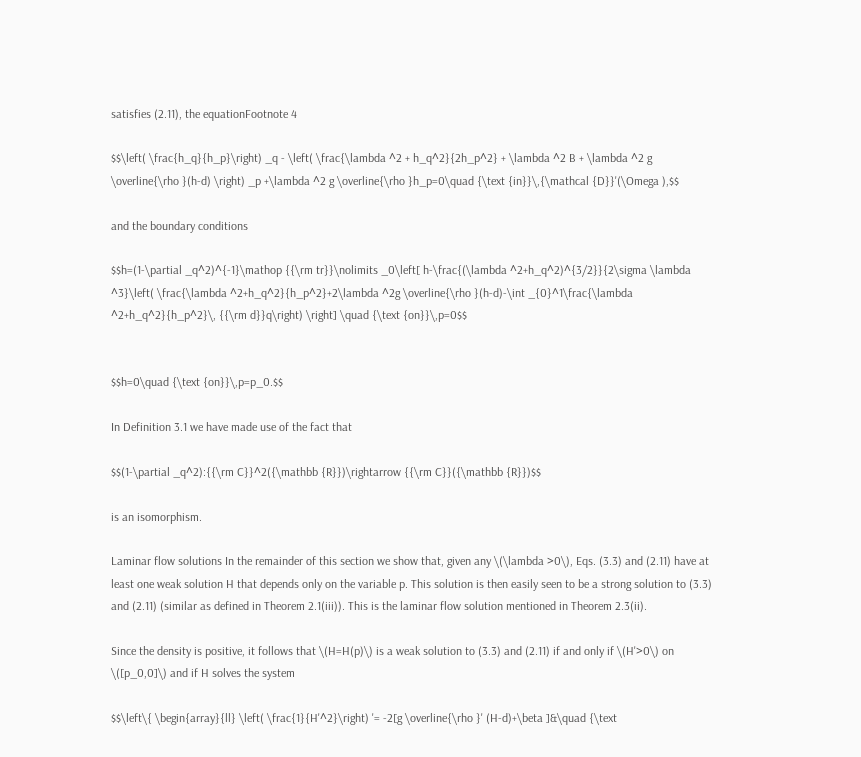satisfies (2.11), the equationFootnote 4

$$\left( \frac{h_q}{h_p}\right) _q - \left( \frac{\lambda ^2 + h_q^2}{2h_p^2} + \lambda ^2 B + \lambda ^2 g \overline{\rho }(h-d) \right) _p +\lambda ^2 g \overline{\rho }h_p=0\quad {\text {in}}\,{\mathcal {D}}'(\Omega ),$$

and the boundary conditions

$$h=(1-\partial _q^2)^{-1}\mathop {{\rm tr}}\nolimits _0\left[ h-\frac{(\lambda ^2+h_q^2)^{3/2}}{2\sigma \lambda ^3}\left( \frac{\lambda ^2+h_q^2}{h_p^2}+2\lambda ^2g \overline{\rho }(h-d)-\int _{0}^1\frac{\lambda ^2+h_q^2}{h_p^2}\, {{\rm d}}q\right) \right] \quad {\text {on}}\,p=0$$


$$h=0\quad {\text {on}}\,p=p_0.$$

In Definition 3.1 we have made use of the fact that

$$(1-\partial _q^2):{{\rm C}}^2({\mathbb {R}})\rightarrow {{\rm C}}({\mathbb {R}})$$

is an isomorphism.

Laminar flow solutions In the remainder of this section we show that, given any \(\lambda >0\), Eqs. (3.3) and (2.11) have at least one weak solution H that depends only on the variable p. This solution is then easily seen to be a strong solution to (3.3) and (2.11) (similar as defined in Theorem 2.1(iii)). This is the laminar flow solution mentioned in Theorem 2.3(ii).

Since the density is positive, it follows that \(H=H(p)\) is a weak solution to (3.3) and (2.11) if and only if \(H'>0\) on \([p_0,0]\) and if H solves the system

$$\left\{ \begin{array}{ll} \left( \frac{1}{H'^2}\right) '= -2[g \overline{\rho }' (H-d)+\beta ]&\quad {\text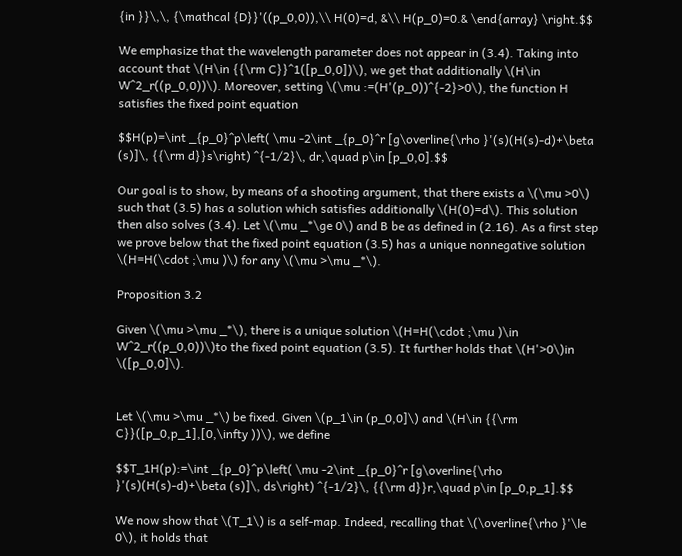{in }}\,\, {\mathcal {D}}'((p_0,0)),\\ H(0)=d, &\\ H(p_0)=0.& \end{array} \right.$$

We emphasize that the wavelength parameter does not appear in (3.4). Taking into account that \(H\in {{\rm C}}^1([p_0,0])\), we get that additionally \(H\in W^2_r((p_0,0))\). Moreover, setting \(\mu :=(H'(p_0))^{-2}>0\), the function H satisfies the fixed point equation

$$H(p)=\int _{p_0}^p\left( \mu -2\int _{p_0}^r [g\overline{\rho }'(s)(H(s)-d)+\beta (s)]\, {{\rm d}}s\right) ^{-1/2}\, dr,\quad p\in [p_0,0].$$

Our goal is to show, by means of a shooting argument, that there exists a \(\mu >0\) such that (3.5) has a solution which satisfies additionally \(H(0)=d\). This solution then also solves (3.4). Let \(\mu _*\ge 0\) and B be as defined in (2.16). As a first step we prove below that the fixed point equation (3.5) has a unique nonnegative solution \(H=H(\cdot ;\mu )\) for any \(\mu >\mu _*\).

Proposition 3.2

Given \(\mu >\mu _*\), there is a unique solution \(H=H(\cdot ;\mu )\in W^2_r((p_0,0))\)to the fixed point equation (3.5). It further holds that \(H'>0\)in \([p_0,0]\).


Let \(\mu >\mu _*\) be fixed. Given \(p_1\in (p_0,0]\) and \(H\in {{\rm C}}([p_0,p_1],[0,\infty ))\), we define

$$T_1H(p):=\int _{p_0}^p\left( \mu -2\int _{p_0}^r [g\overline{\rho }'(s)(H(s)-d)+\beta (s)]\, ds\right) ^{-1/2}\, {{\rm d}}r,\quad p\in [p_0,p_1].$$

We now show that \(T_1\) is a self-map. Indeed, recalling that \(\overline{\rho }'\le 0\), it holds that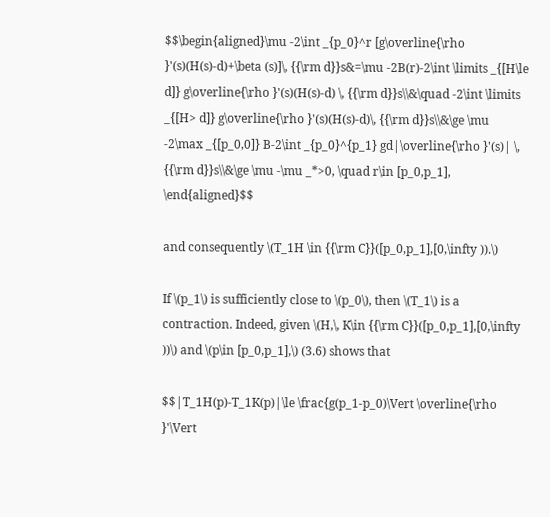$$\begin{aligned}\mu -2\int _{p_0}^r [g\overline{\rho }'(s)(H(s)-d)+\beta (s)]\, {{\rm d}}s&=\mu -2B(r)-2\int \limits _{[H\le d]} g\overline{\rho }'(s)(H(s)-d) \, {{\rm d}}s\\&\quad -2\int \limits _{[H> d]} g\overline{\rho }'(s)(H(s)-d)\, {{\rm d}}s\\&\ge \mu -2\max _{[p_0,0]} B-2\int _{p_0}^{p_1} gd|\overline{\rho }'(s)| \, {{\rm d}}s\\&\ge \mu -\mu _*>0, \quad r\in [p_0,p_1], \end{aligned}$$

and consequently \(T_1H \in {{\rm C}}([p_0,p_1],[0,\infty )).\)

If \(p_1\) is sufficiently close to \(p_0\), then \(T_1\) is a contraction. Indeed, given \(H,\, K\in {{\rm C}}([p_0,p_1],[0,\infty ))\) and \(p\in [p_0,p_1],\) (3.6) shows that

$$|T_1H(p)-T_1K(p)|\le \frac{g(p_1-p_0)\Vert \overline{\rho }'\Vert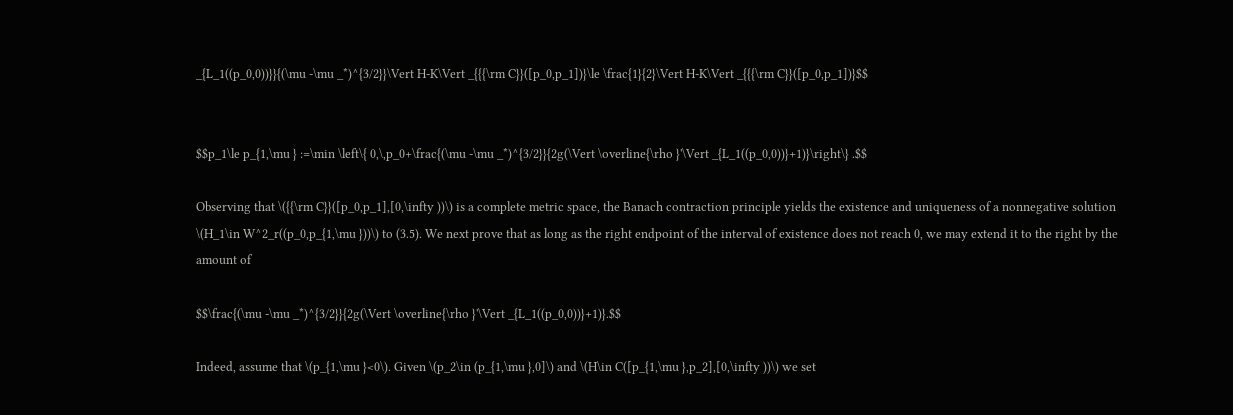_{L_1((p_0,0))}}{(\mu -\mu _*)^{3/2}}\Vert H-K\Vert _{{{\rm C}}([p_0,p_1])}\le \frac{1}{2}\Vert H-K\Vert _{{{\rm C}}([p_0,p_1])}$$


$$p_1\le p_{1,\mu } :=\min \left\{ 0,\,p_0+\frac{(\mu -\mu _*)^{3/2}}{2g(\Vert \overline{\rho }'\Vert _{L_1((p_0,0))}+1)}\right\} .$$

Observing that \({{\rm C}}([p_0,p_1],[0,\infty ))\) is a complete metric space, the Banach contraction principle yields the existence and uniqueness of a nonnegative solution \(H_1\in W^2_r((p_0,p_{1,\mu }))\) to (3.5). We next prove that as long as the right endpoint of the interval of existence does not reach 0, we may extend it to the right by the amount of

$$\frac{(\mu -\mu _*)^{3/2}}{2g(\Vert \overline{\rho }'\Vert _{L_1((p_0,0))}+1)}.$$

Indeed, assume that \(p_{1,\mu }<0\). Given \(p_2\in (p_{1,\mu },0]\) and \(H\in C([p_{1,\mu },p_2],[0,\infty ))\) we set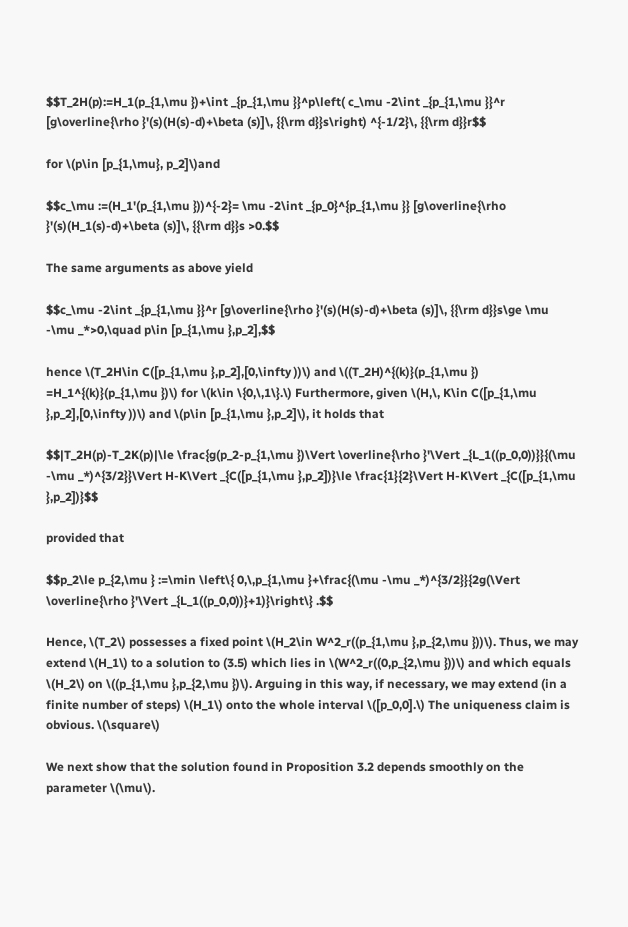$$T_2H(p):=H_1(p_{1,\mu })+\int _{p_{1,\mu }}^p\left( c_\mu -2\int _{p_{1,\mu }}^r [g\overline{\rho }'(s)(H(s)-d)+\beta (s)]\, {{\rm d}}s\right) ^{-1/2}\, {{\rm d}}r$$

for \(p\in [p_{1,\mu}, p_2]\)and

$$c_\mu :=(H_1'(p_{1,\mu }))^{-2}= \mu -2\int _{p_0}^{p_{1,\mu }} [g\overline{\rho }'(s)(H_1(s)-d)+\beta (s)]\, {{\rm d}}s >0.$$

The same arguments as above yield

$$c_\mu -2\int _{p_{1,\mu }}^r [g\overline{\rho }'(s)(H(s)-d)+\beta (s)]\, {{\rm d}}s\ge \mu -\mu _*>0,\quad p\in [p_{1,\mu },p_2],$$

hence \(T_2H\in C([p_{1,\mu },p_2],[0,\infty ))\) and \((T_2H)^{(k)}(p_{1,\mu }) =H_1^{(k)}(p_{1,\mu })\) for \(k\in \{0,\,1\}.\) Furthermore, given \(H,\, K\in C([p_{1,\mu },p_2],[0,\infty ))\) and \(p\in [p_{1,\mu },p_2]\), it holds that

$$|T_2H(p)-T_2K(p)|\le \frac{g(p_2-p_{1,\mu })\Vert \overline{\rho }'\Vert _{L_1((p_0,0))}}{(\mu -\mu _*)^{3/2}}\Vert H-K\Vert _{C([p_{1,\mu },p_2])}\le \frac{1}{2}\Vert H-K\Vert _{C([p_{1,\mu },p_2])}$$

provided that

$$p_2\le p_{2,\mu } :=\min \left\{ 0,\,p_{1,\mu }+\frac{(\mu -\mu _*)^{3/2}}{2g(\Vert \overline{\rho }'\Vert _{L_1((p_0,0))}+1)}\right\} .$$

Hence, \(T_2\) possesses a fixed point \(H_2\in W^2_r((p_{1,\mu },p_{2,\mu }))\). Thus, we may extend \(H_1\) to a solution to (3.5) which lies in \(W^2_r((0,p_{2,\mu }))\) and which equals \(H_2\) on \((p_{1,\mu },p_{2,\mu })\). Arguing in this way, if necessary, we may extend (in a finite number of steps) \(H_1\) onto the whole interval \([p_0,0].\) The uniqueness claim is obvious. \(\square\)

We next show that the solution found in Proposition 3.2 depends smoothly on the parameter \(\mu\).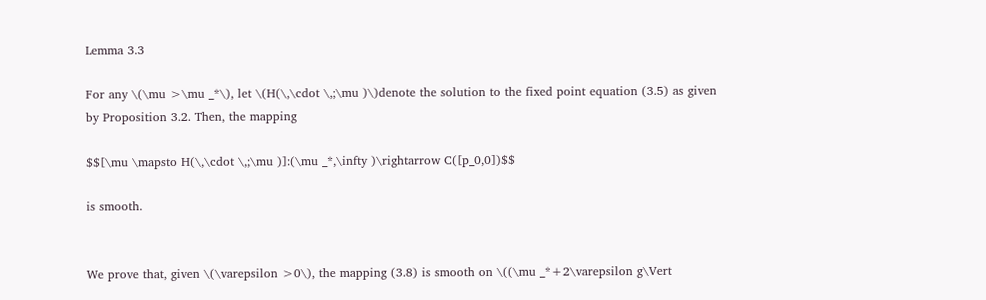Lemma 3.3

For any \(\mu >\mu _*\), let \(H(\,\cdot \,;\mu )\)denote the solution to the fixed point equation (3.5) as given by Proposition 3.2. Then, the mapping

$$[\mu \mapsto H(\,\cdot \,;\mu )]:(\mu _*,\infty )\rightarrow C([p_0,0])$$

is smooth.


We prove that, given \(\varepsilon >0\), the mapping (3.8) is smooth on \((\mu _*+2\varepsilon g\Vert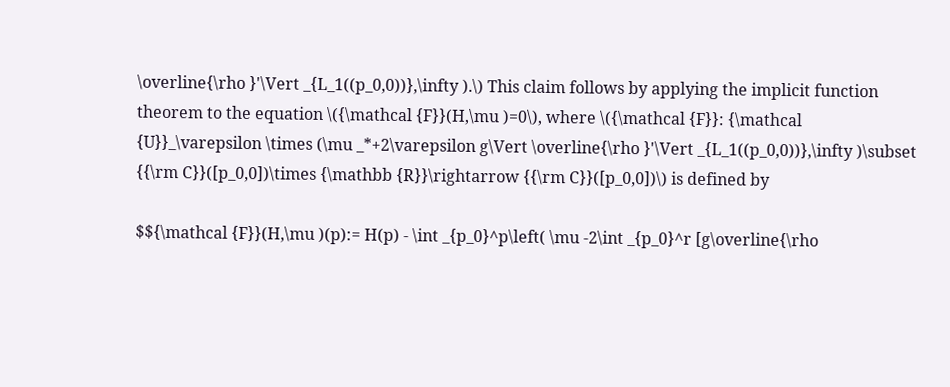\overline{\rho }'\Vert _{L_1((p_0,0))},\infty ).\) This claim follows by applying the implicit function theorem to the equation \({\mathcal {F}}(H,\mu )=0\), where \({\mathcal {F}}: {\mathcal {U}}_\varepsilon \times (\mu _*+2\varepsilon g\Vert \overline{\rho }'\Vert _{L_1((p_0,0))},\infty )\subset {{\rm C}}([p_0,0])\times {\mathbb {R}}\rightarrow {{\rm C}}([p_0,0])\) is defined by

$${\mathcal {F}}(H,\mu )(p):= H(p) - \int _{p_0}^p\left( \mu -2\int _{p_0}^r [g\overline{\rho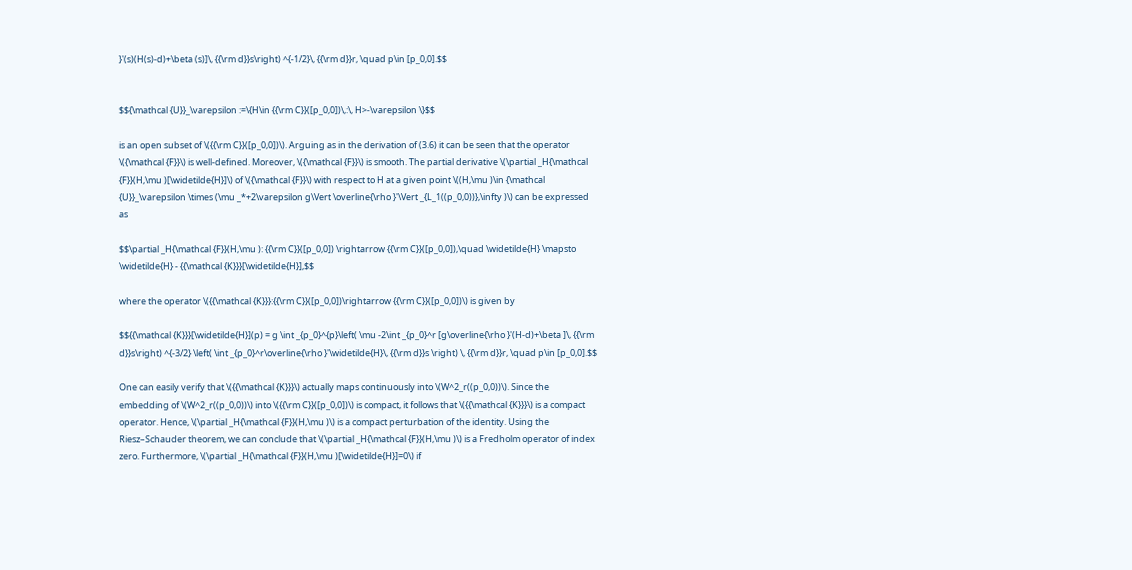}'(s)(H(s)-d)+\beta (s)]\, {{\rm d}}s\right) ^{-1/2}\, {{\rm d}}r, \quad p\in [p_0,0].$$


$${\mathcal {U}}_\varepsilon :=\{H\in {{\rm C}}([p_0,0])\,:\, H>-\varepsilon \}$$

is an open subset of \({{\rm C}}([p_0,0])\). Arguing as in the derivation of (3.6) it can be seen that the operator \({\mathcal {F}}\) is well-defined. Moreover, \({\mathcal {F}}\) is smooth. The partial derivative \(\partial _H{\mathcal {F}}(H,\mu )[\widetilde{H}]\) of \({\mathcal {F}}\) with respect to H at a given point \((H,\mu )\in {\mathcal {U}}_\varepsilon \times (\mu _*+2\varepsilon g\Vert \overline{\rho }'\Vert _{L_1((p_0,0))},\infty )\) can be expressed as

$$\partial _H{\mathcal {F}}(H,\mu ): {{\rm C}}([p_0,0]) \rightarrow {{\rm C}}([p_0,0]),\quad \widetilde{H} \mapsto \widetilde{H} - {{\mathcal {K}}}[\widetilde{H}],$$

where the operator \({{\mathcal {K}}}:{{\rm C}}([p_0,0])\rightarrow {{\rm C}}([p_0,0])\) is given by

$${{\mathcal {K}}}[\widetilde{H}](p) = g \int _{p_0}^{p}\left( \mu -2\int _{p_0}^r [g\overline{\rho }'(H-d)+\beta ]\, {{\rm d}}s\right) ^{-3/2} \left( \int _{p_0}^r\overline{\rho }'\widetilde{H}\, {{\rm d}}s \right) \, {{\rm d}}r, \quad p\in [p_0,0].$$

One can easily verify that \({{\mathcal {K}}}\) actually maps continuously into \(W^2_r((p_0,0))\). Since the embedding of \(W^2_r((p_0,0))\) into \({{\rm C}}([p_0,0])\) is compact, it follows that \({{\mathcal {K}}}\) is a compact operator. Hence, \(\partial _H{\mathcal {F}}(H,\mu )\) is a compact perturbation of the identity. Using the Riesz–Schauder theorem, we can conclude that \(\partial _H{\mathcal {F}}(H,\mu )\) is a Fredholm operator of index zero. Furthermore, \(\partial _H{\mathcal {F}}(H,\mu )[\widetilde{H}]=0\) if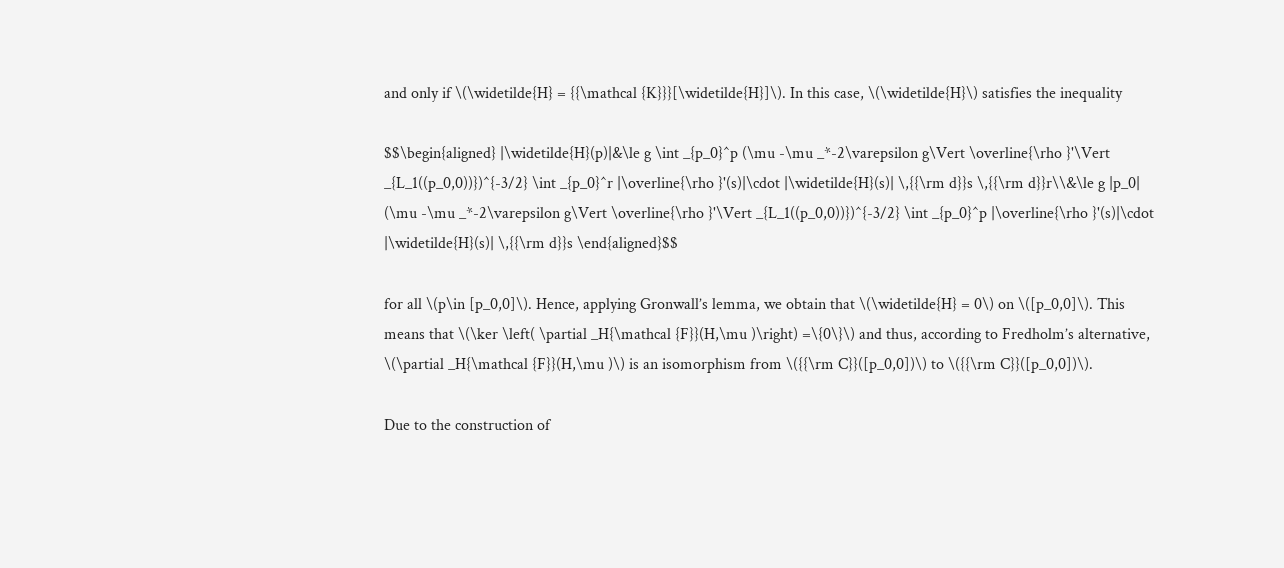and only if \(\widetilde{H} = {{\mathcal {K}}}[\widetilde{H}]\). In this case, \(\widetilde{H}\) satisfies the inequality

$$\begin{aligned} |\widetilde{H}(p)|&\le g \int _{p_0}^p (\mu -\mu _*-2\varepsilon g\Vert \overline{\rho }'\Vert _{L_1((p_0,0))})^{-3/2} \int _{p_0}^r |\overline{\rho }'(s)|\cdot |\widetilde{H}(s)| \,{{\rm d}}s \,{{\rm d}}r\\&\le g |p_0| (\mu -\mu _*-2\varepsilon g\Vert \overline{\rho }'\Vert _{L_1((p_0,0))})^{-3/2} \int _{p_0}^p |\overline{\rho }'(s)|\cdot |\widetilde{H}(s)| \,{{\rm d}}s \end{aligned}$$

for all \(p\in [p_0,0]\). Hence, applying Gronwall’s lemma, we obtain that \(\widetilde{H} = 0\) on \([p_0,0]\). This means that \(\ker \left( \partial _H{\mathcal {F}}(H,\mu )\right) =\{0\}\) and thus, according to Fredholm’s alternative, \(\partial _H{\mathcal {F}}(H,\mu )\) is an isomorphism from \({{\rm C}}([p_0,0])\) to \({{\rm C}}([p_0,0])\).

Due to the construction of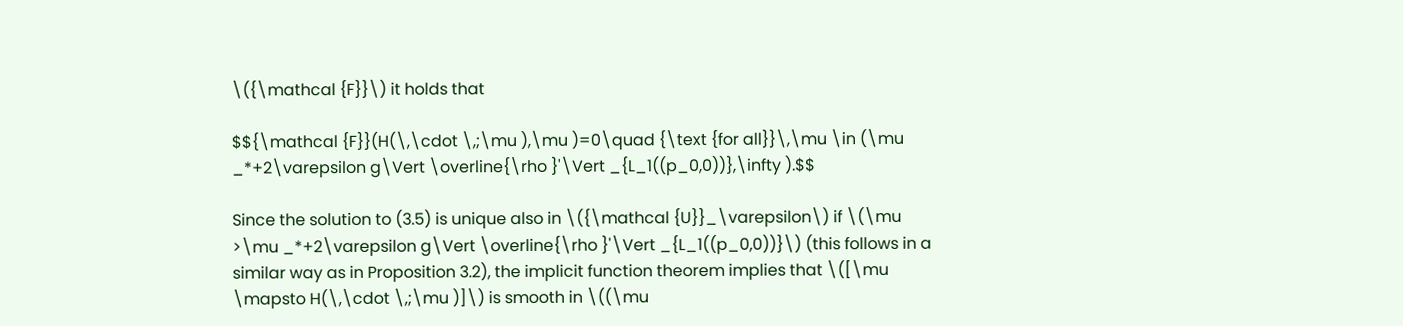\({\mathcal {F}}\) it holds that

$${\mathcal {F}}(H(\,\cdot \,;\mu ),\mu )=0\quad {\text {for all}}\,\mu \in (\mu _*+2\varepsilon g\Vert \overline{\rho }'\Vert _{L_1((p_0,0))},\infty ).$$

Since the solution to (3.5) is unique also in \({\mathcal {U}}_\varepsilon\) if \(\mu >\mu _*+2\varepsilon g\Vert \overline{\rho }'\Vert _{L_1((p_0,0))}\) (this follows in a similar way as in Proposition 3.2), the implicit function theorem implies that \([\mu \mapsto H(\,\cdot \,;\mu )]\) is smooth in \((\mu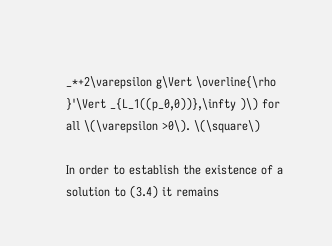_*+2\varepsilon g\Vert \overline{\rho }'\Vert _{L_1((p_0,0))},\infty )\) for all \(\varepsilon >0\). \(\square\)

In order to establish the existence of a solution to (3.4) it remains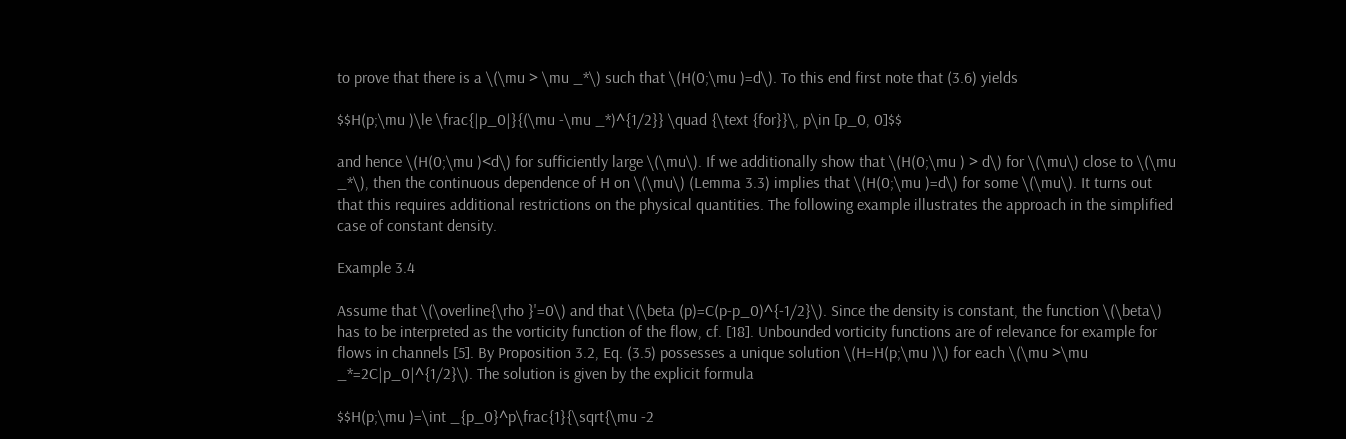to prove that there is a \(\mu > \mu _*\) such that \(H(0;\mu )=d\). To this end first note that (3.6) yields

$$H(p;\mu )\le \frac{|p_0|}{(\mu -\mu _*)^{1/2}} \quad {\text {for}}\, p\in [p_0, 0]$$

and hence \(H(0;\mu )<d\) for sufficiently large \(\mu\). If we additionally show that \(H(0;\mu ) > d\) for \(\mu\) close to \(\mu _*\), then the continuous dependence of H on \(\mu\) (Lemma 3.3) implies that \(H(0;\mu )=d\) for some \(\mu\). It turns out that this requires additional restrictions on the physical quantities. The following example illustrates the approach in the simplified case of constant density.

Example 3.4

Assume that \(\overline{\rho }'=0\) and that \(\beta (p)=C(p-p_0)^{-1/2}\). Since the density is constant, the function \(\beta\) has to be interpreted as the vorticity function of the flow, cf. [18]. Unbounded vorticity functions are of relevance for example for flows in channels [5]. By Proposition 3.2, Eq. (3.5) possesses a unique solution \(H=H(p;\mu )\) for each \(\mu >\mu _*=2C|p_0|^{1/2}\). The solution is given by the explicit formula

$$H(p;\mu )=\int _{p_0}^p\frac{1}{\sqrt{\mu -2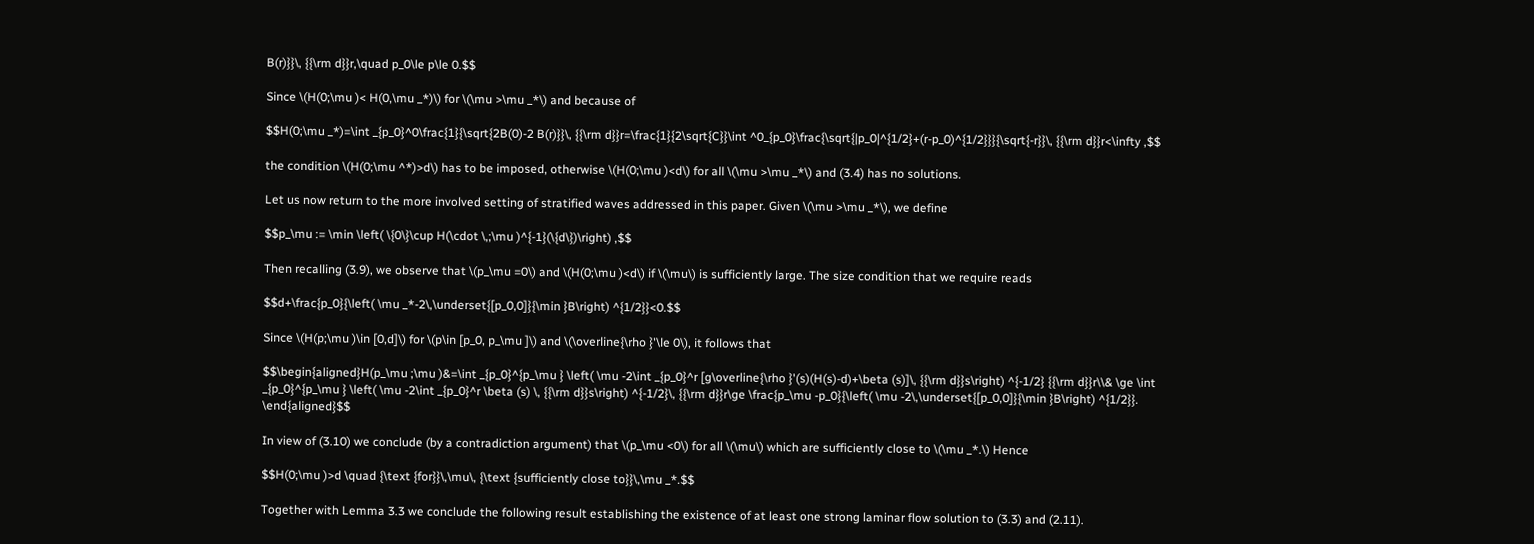B(r)}}\, {{\rm d}}r,\quad p_0\le p\le 0.$$

Since \(H(0;\mu )< H(0,\mu _*)\) for \(\mu >\mu _*\) and because of

$$H(0;\mu _*)=\int _{p_0}^0\frac{1}{\sqrt{2B(0)-2 B(r)}}\, {{\rm d}}r=\frac{1}{2\sqrt{C}}\int ^0_{p_0}\frac{\sqrt{|p_0|^{1/2}+(r-p_0)^{1/2}}}{\sqrt{-r}}\, {{\rm d}}r<\infty ,$$

the condition \(H(0;\mu ^*)>d\) has to be imposed, otherwise \(H(0;\mu )<d\) for all \(\mu >\mu _*\) and (3.4) has no solutions.

Let us now return to the more involved setting of stratified waves addressed in this paper. Given \(\mu >\mu _*\), we define

$$p_\mu := \min \left( \{0\}\cup H(\cdot \,;\mu )^{-1}(\{d\})\right) ,$$

Then recalling (3.9), we observe that \(p_\mu =0\) and \(H(0;\mu )<d\) if \(\mu\) is sufficiently large. The size condition that we require reads

$$d+\frac{p_0}{\left( \mu _*-2\,\underset{[p_0,0]}{\min }B\right) ^{1/2}}<0.$$

Since \(H(p;\mu )\in [0,d]\) for \(p\in [p_0, p_\mu ]\) and \(\overline{\rho }'\le 0\), it follows that

$$\begin{aligned}H(p_\mu ;\mu )&=\int _{p_0}^{p_\mu } \left( \mu -2\int _{p_0}^r [g\overline{\rho }'(s)(H(s)-d)+\beta (s)]\, {{\rm d}}s\right) ^{-1/2} {{\rm d}}r\\& \ge \int _{p_0}^{p_\mu } \left( \mu -2\int _{p_0}^r \beta (s) \, {{\rm d}}s\right) ^{-1/2}\, {{\rm d}}r\ge \frac{p_\mu -p_0}{\left( \mu -2\,\underset{[p_0,0]}{\min }B\right) ^{1/2}}. \end{aligned}$$

In view of (3.10) we conclude (by a contradiction argument) that \(p_\mu <0\) for all \(\mu\) which are sufficiently close to \(\mu _*.\) Hence

$$H(0;\mu )>d \quad {\text {for}}\,\mu\, {\text {sufficiently close to}}\,\mu _*.$$

Together with Lemma 3.3 we conclude the following result establishing the existence of at least one strong laminar flow solution to (3.3) and (2.11).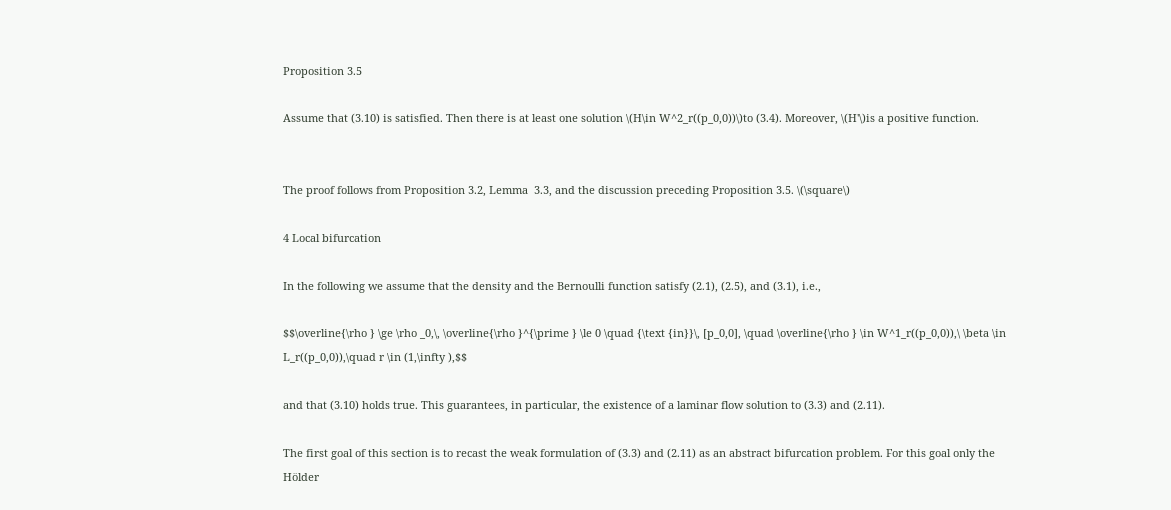Proposition 3.5

Assume that (3.10) is satisfied. Then there is at least one solution \(H\in W^2_r((p_0,0))\)to (3.4). Moreover, \(H'\)is a positive function.


The proof follows from Proposition 3.2, Lemma  3.3, and the discussion preceding Proposition 3.5. \(\square\)

4 Local bifurcation

In the following we assume that the density and the Bernoulli function satisfy (2.1), (2.5), and (3.1), i.e.,

$$\overline{\rho } \ge \rho _0,\, \overline{\rho }^{\prime } \le 0 \quad {\text {in}}\, [p_0,0], \quad \overline{\rho } \in W^1_r((p_0,0)),\ \beta \in L_r((p_0,0)),\quad r \in (1,\infty ),$$

and that (3.10) holds true. This guarantees, in particular, the existence of a laminar flow solution to (3.3) and (2.11).

The first goal of this section is to recast the weak formulation of (3.3) and (2.11) as an abstract bifurcation problem. For this goal only the Hölder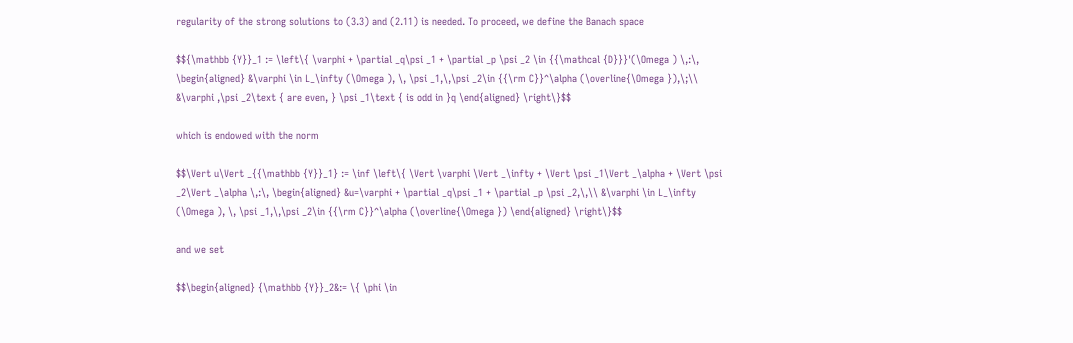regularity of the strong solutions to (3.3) and (2.11) is needed. To proceed, we define the Banach space

$${\mathbb {Y}}_1 := \left\{ \varphi + \partial _q\psi _1 + \partial _p \psi _2 \in {{\mathcal {D}}}'(\Omega ) \,:\, \begin{aligned} &\varphi \in L_\infty (\Omega ), \, \psi _1,\,\psi _2\in {{\rm C}}^\alpha (\overline{\Omega }),\;\\ &\varphi ,\psi _2\text { are even, } \psi _1\text { is odd in }q \end{aligned} \right\}$$

which is endowed with the norm

$$\Vert u\Vert _{{\mathbb {Y}}_1} := \inf \left\{ \Vert \varphi \Vert _\infty + \Vert \psi _1\Vert _\alpha + \Vert \psi _2\Vert _\alpha \,:\, \begin{aligned} &u=\varphi + \partial _q\psi _1 + \partial _p \psi _2,\,\\ &\varphi \in L_\infty (\Omega ), \, \psi _1,\,\psi _2\in {{\rm C}}^\alpha (\overline{\Omega }) \end{aligned} \right\}$$

and we set

$$\begin{aligned} {\mathbb {Y}}_2&:= \{ \phi \in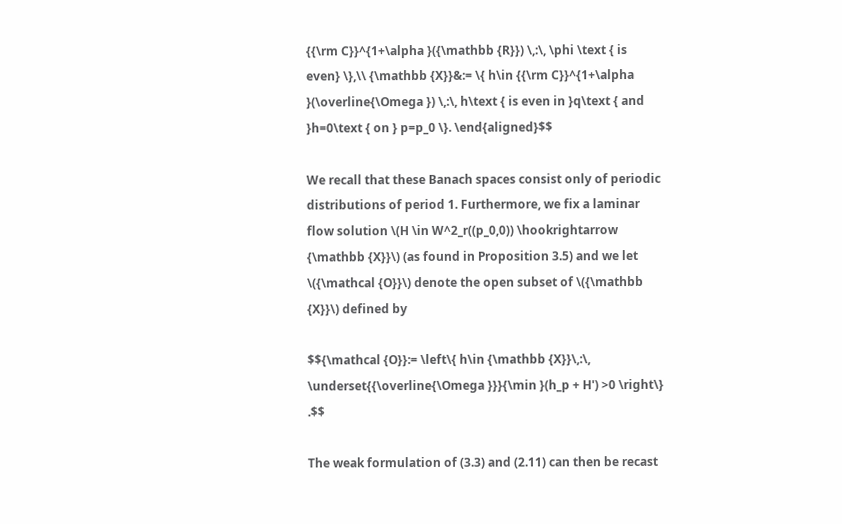{{\rm C}}^{1+\alpha }({\mathbb {R}}) \,:\, \phi \text { is even} \},\\ {\mathbb {X}}&:= \{ h\in {{\rm C}}^{1+\alpha }(\overline{\Omega }) \,:\, h\text { is even in }q\text { and }h=0\text { on } p=p_0 \}. \end{aligned}$$

We recall that these Banach spaces consist only of periodic distributions of period 1. Furthermore, we fix a laminar flow solution \(H \in W^2_r((p_0,0)) \hookrightarrow {\mathbb {X}}\) (as found in Proposition 3.5) and we let \({\mathcal {O}}\) denote the open subset of \({\mathbb {X}}\) defined by

$${\mathcal {O}}:= \left\{ h\in {\mathbb {X}}\,:\, \underset{{\overline{\Omega }}}{\min }(h_p + H') >0 \right\} .$$

The weak formulation of (3.3) and (2.11) can then be recast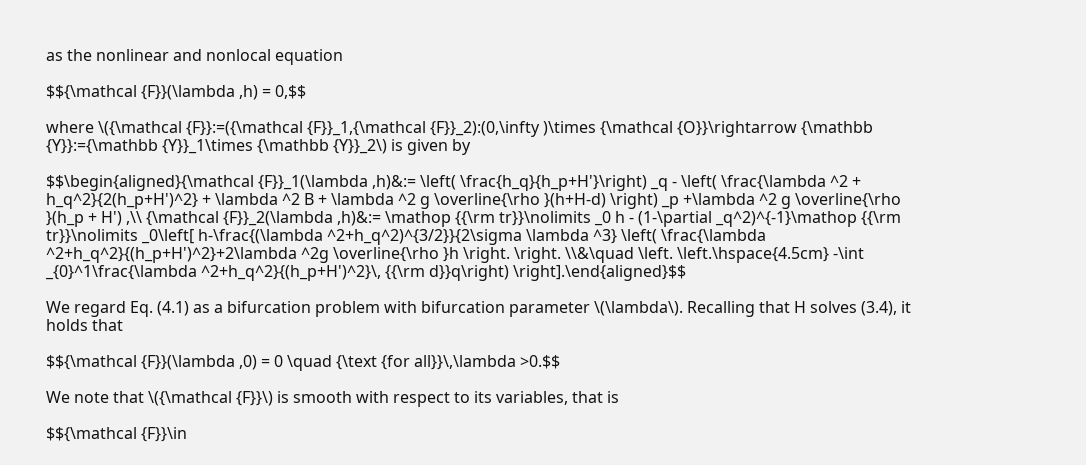as the nonlinear and nonlocal equation

$${\mathcal {F}}(\lambda ,h) = 0,$$

where \({\mathcal {F}}:=({\mathcal {F}}_1,{\mathcal {F}}_2):(0,\infty )\times {\mathcal {O}}\rightarrow {\mathbb {Y}}:={\mathbb {Y}}_1\times {\mathbb {Y}}_2\) is given by

$$\begin{aligned}{\mathcal {F}}_1(\lambda ,h)&:= \left( \frac{h_q}{h_p+H'}\right) _q - \left( \frac{\lambda ^2 + h_q^2}{2(h_p+H')^2} + \lambda ^2 B + \lambda ^2 g \overline{\rho }(h+H-d) \right) _p +\lambda ^2 g \overline{\rho }(h_p + H') ,\\ {\mathcal {F}}_2(\lambda ,h)&:= \mathop {{\rm tr}}\nolimits _0 h - (1-\partial _q^2)^{-1}\mathop {{\rm tr}}\nolimits _0\left[ h-\frac{(\lambda ^2+h_q^2)^{3/2}}{2\sigma \lambda ^3} \left( \frac{\lambda ^2+h_q^2}{(h_p+H')^2}+2\lambda ^2g \overline{\rho }h \right. \right. \\&\quad \left. \left.\hspace{4.5cm} -\int _{0}^1\frac{\lambda ^2+h_q^2}{(h_p+H')^2}\, {{\rm d}}q\right) \right].\end{aligned}$$

We regard Eq. (4.1) as a bifurcation problem with bifurcation parameter \(\lambda\). Recalling that H solves (3.4), it holds that

$${\mathcal {F}}(\lambda ,0) = 0 \quad {\text {for all}}\,\lambda >0.$$

We note that \({\mathcal {F}}\) is smooth with respect to its variables, that is

$${\mathcal {F}}\in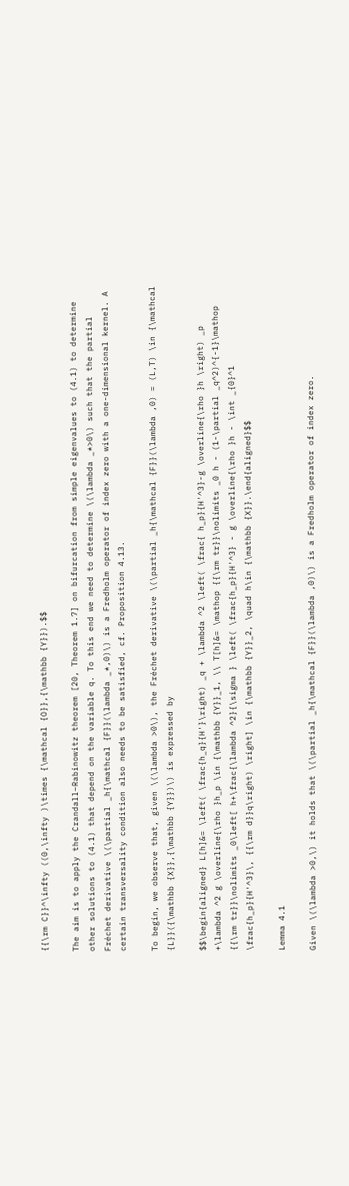{{\rm C}}^\infty ((0,\infty )\times {\mathcal {O}},{\mathbb {Y}}).$$

The aim is to apply the Crandall–Rabinowitz theorem [20, Theorem 1.7] on bifurcation from simple eigenvalues to (4.1) to determine other solutions to (4.1) that depend on the variable q. To this end we need to determine \(\lambda _*>0\) such that the partial Fréchet derivative \(\partial _h{\mathcal {F}}(\lambda _*,0)\) is a Fredholm operator of index zero with a one-dimensional kernel. A certain transversality condition also needs to be satisfied, cf. Proposition 4.13.

To begin, we observe that, given \(\lambda >0\), the Fréchet derivative \(\partial _h{\mathcal {F}}(\lambda ,0) = (L,T) \in {\mathcal {L}}({\mathbb {X}},{\mathbb {Y}})\) is expressed by

$$\begin{aligned} L[h]&= \left( \frac{h_q}{H'}\right) _q + \lambda ^2 \left( \frac{ h_p}{H'^3}-g \overline{\rho }h \right) _p +\lambda ^2 g \overline{\rho }h_p \in {\mathbb {Y}}_1, \\ T[h]&= \mathop {{\rm tr}}\nolimits _0 h - (1-\partial _q^2)^{-1}\mathop {{\rm tr}}\nolimits _0\left[ h+\frac{\lambda ^2}{\sigma } \left( \frac{h_p}{H'^3} - g \overline{\rho }h - \int _{0}^1 \frac{h_p}{H'^3}\, {{\rm d}}q\right) \right] \in {\mathbb {Y}}_2, \quad h\in {\mathbb {X}}.\end{aligned}$$

Lemma 4.1

Given \(\lambda >0,\) it holds that \(\partial _h{\mathcal {F}}(\lambda ,0)\) is a Fredholm operator of index zero.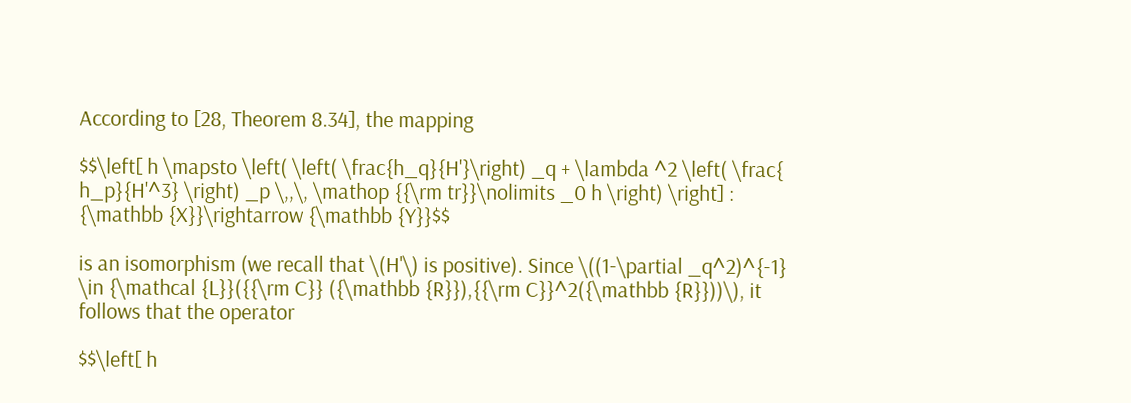According to [28, Theorem 8.34], the mapping

$$\left[ h \mapsto \left( \left( \frac{h_q}{H'}\right) _q + \lambda ^2 \left( \frac{ h_p}{H'^3} \right) _p \,,\, \mathop {{\rm tr}}\nolimits _0 h \right) \right] : {\mathbb {X}}\rightarrow {\mathbb {Y}}$$

is an isomorphism (we recall that \(H'\) is positive). Since \((1-\partial _q^2)^{-1} \in {\mathcal {L}}({{\rm C}} ({\mathbb {R}}),{{\rm C}}^2({\mathbb {R}}))\), it follows that the operator

$$\left[ h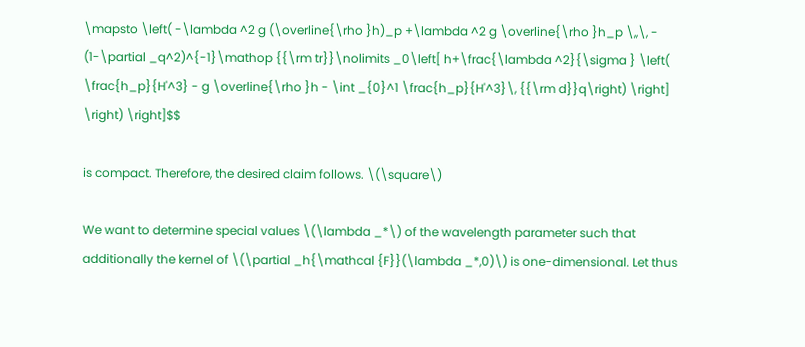\mapsto \left( -\lambda ^2 g (\overline{\rho }h)_p +\lambda ^2 g \overline{\rho }h_p \,,\, - (1-\partial _q^2)^{-1}\mathop {{\rm tr}}\nolimits _0\left[ h+\frac{\lambda ^2}{\sigma } \left( \frac{h_p}{H'^3} - g \overline{\rho }h - \int _{0}^1 \frac{h_p}{H'^3}\, {{\rm d}}q\right) \right] \right) \right]$$

is compact. Therefore, the desired claim follows. \(\square\)

We want to determine special values \(\lambda _*\) of the wavelength parameter such that additionally the kernel of \(\partial _h{\mathcal {F}}(\lambda _*,0)\) is one-dimensional. Let thus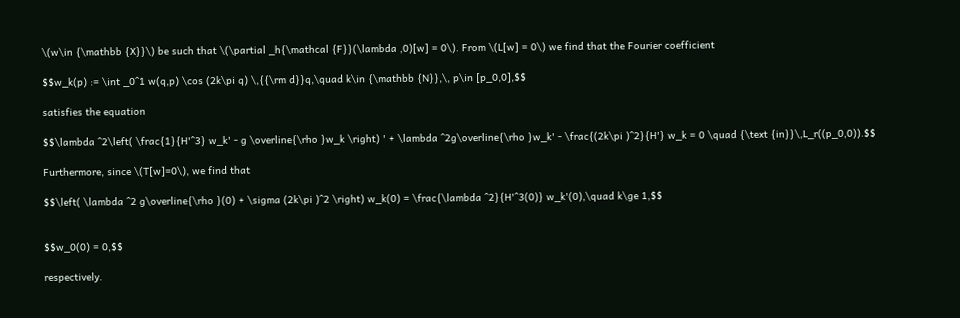\(w\in {\mathbb {X}}\) be such that \(\partial _h{\mathcal {F}}(\lambda ,0)[w] = 0\). From \(L[w] = 0\) we find that the Fourier coefficient

$$w_k(p) := \int _0^1 w(q,p) \cos (2k\pi q) \,{{\rm d}}q,\quad k\in {\mathbb {N}},\, p\in [p_0,0],$$

satisfies the equation

$$\lambda ^2\left( \frac{1}{H'^3} w_k' - g \overline{\rho }w_k \right) ' + \lambda ^2g\overline{\rho }w_k' - \frac{(2k\pi )^2}{H'} w_k = 0 \quad {\text {in}}\,L_r((p_0,0)).$$

Furthermore, since \(T[w]=0\), we find that

$$\left( \lambda ^2 g\overline{\rho }(0) + \sigma (2k\pi )^2 \right) w_k(0) = \frac{\lambda ^2}{H'^3(0)} w_k'(0),\quad k\ge 1,$$


$$w_0(0) = 0,$$

respectively.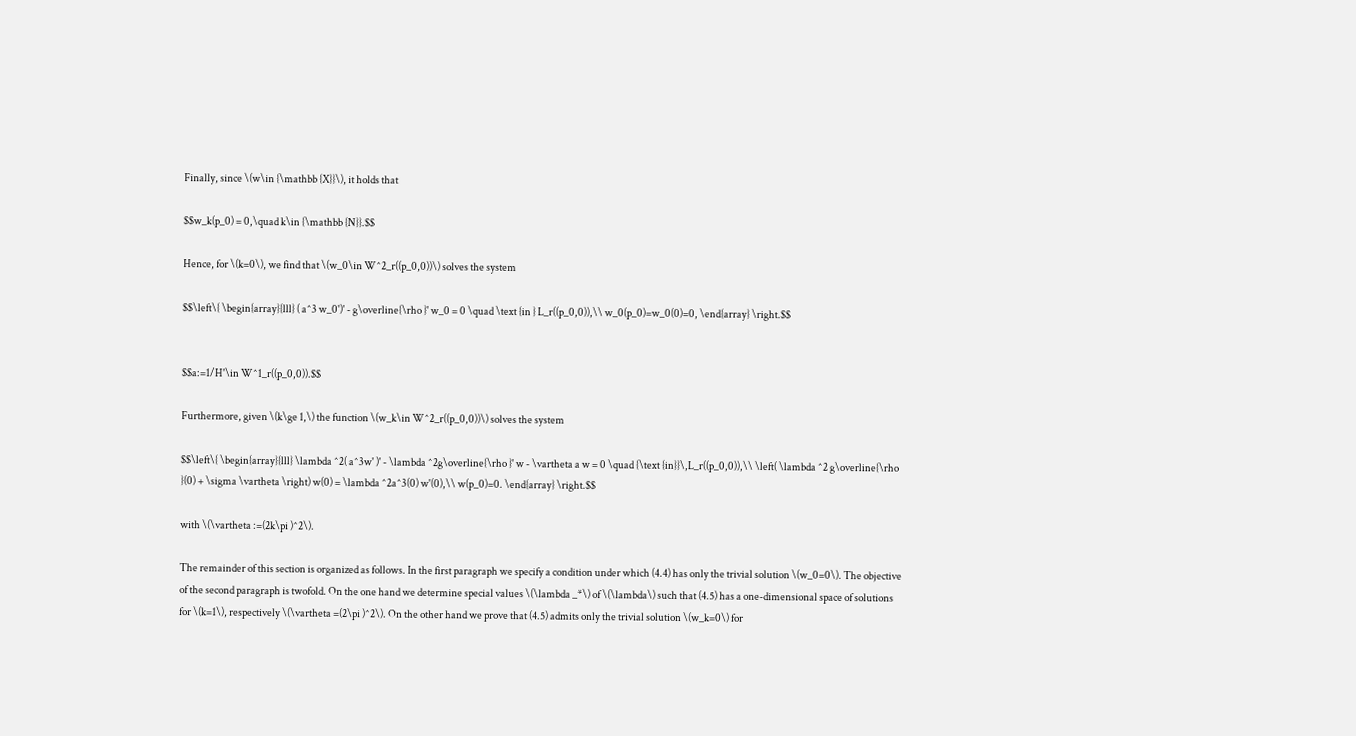Finally, since \(w\in {\mathbb {X}}\), it holds that

$$w_k(p_0) = 0,\quad k\in {\mathbb {N}}.$$

Hence, for \(k=0\), we find that \(w_0\in W^2_r((p_0,0))\) solves the system

$$\left\{ \begin{array}{lll} ( a^3 w_0')' - g\overline{\rho }' w_0 = 0 \quad \text {in } L_r((p_0,0)),\\ w_0(p_0)=w_0(0)=0, \end{array} \right.$$


$$a:=1/H'\in W^1_r((p_0,0)).$$

Furthermore, given \(k\ge 1,\) the function \(w_k\in W^2_r((p_0,0))\) solves the system

$$\left\{ \begin{array}{lll} \lambda ^2( a^3w' )' - \lambda ^2g\overline{\rho }' w - \vartheta a w = 0 \quad {\text {in}}\,L_r((p_0,0)),\\ \left( \lambda ^2 g\overline{\rho }(0) + \sigma \vartheta \right) w(0) = \lambda ^2a^3(0) w'(0),\\ w(p_0)=0. \end{array} \right.$$

with \(\vartheta :=(2k\pi )^2\).

The remainder of this section is organized as follows. In the first paragraph we specify a condition under which (4.4) has only the trivial solution \(w_0=0\). The objective of the second paragraph is twofold. On the one hand we determine special values \(\lambda _*\) of \(\lambda\) such that (4.5) has a one-dimensional space of solutions for \(k=1\), respectively \(\vartheta =(2\pi )^2\). On the other hand we prove that (4.5) admits only the trivial solution \(w_k=0\) for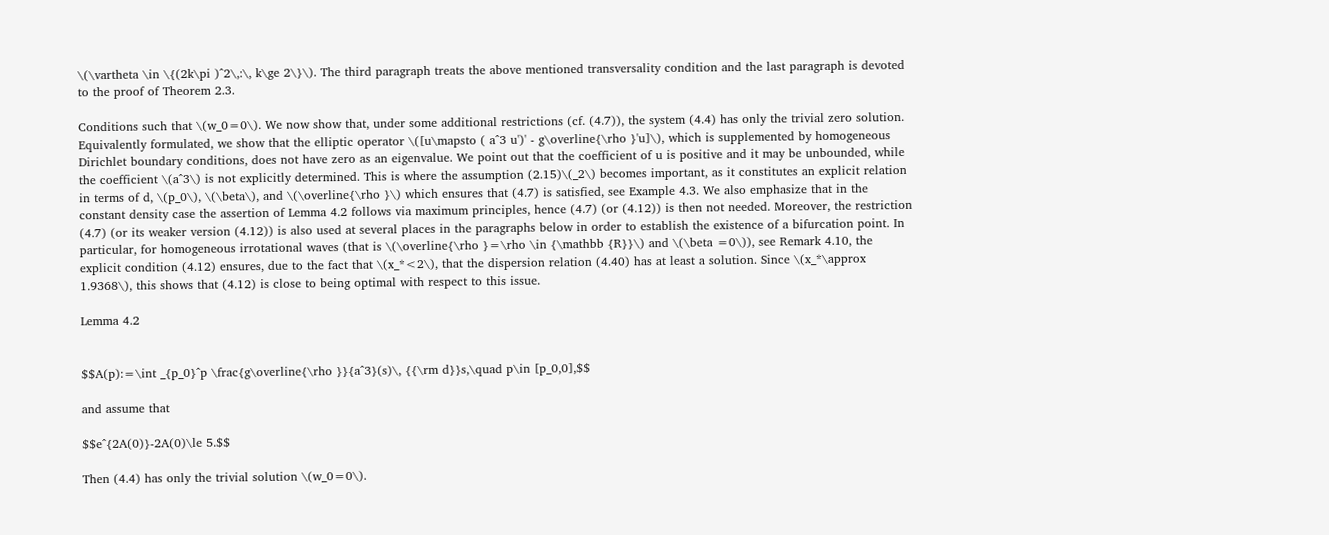\(\vartheta \in \{(2k\pi )^2\,:\, k\ge 2\}\). The third paragraph treats the above mentioned transversality condition and the last paragraph is devoted to the proof of Theorem 2.3.

Conditions such that \(w_0=0\). We now show that, under some additional restrictions (cf. (4.7)), the system (4.4) has only the trivial zero solution. Equivalently formulated, we show that the elliptic operator \([u\mapsto ( a^3 u')' - g\overline{\rho }'u]\), which is supplemented by homogeneous Dirichlet boundary conditions, does not have zero as an eigenvalue. We point out that the coefficient of u is positive and it may be unbounded, while the coefficient \(a^3\) is not explicitly determined. This is where the assumption (2.15)\(_2\) becomes important, as it constitutes an explicit relation in terms of d, \(p_0\), \(\beta\), and \(\overline{\rho }\) which ensures that (4.7) is satisfied, see Example 4.3. We also emphasize that in the constant density case the assertion of Lemma 4.2 follows via maximum principles, hence (4.7) (or (4.12)) is then not needed. Moreover, the restriction (4.7) (or its weaker version (4.12)) is also used at several places in the paragraphs below in order to establish the existence of a bifurcation point. In particular, for homogeneous irrotational waves (that is \(\overline{\rho }=\rho \in {\mathbb {R}}\) and \(\beta =0\)), see Remark 4.10, the explicit condition (4.12) ensures, due to the fact that \(x_*<2\), that the dispersion relation (4.40) has at least a solution. Since \(x_*\approx 1.9368\), this shows that (4.12) is close to being optimal with respect to this issue.

Lemma 4.2


$$A(p):=\int _{p_0}^p \frac{g\overline{\rho }}{a^3}(s)\, {{\rm d}}s,\quad p\in [p_0,0],$$

and assume that

$$e^{2A(0)}-2A(0)\le 5.$$

Then (4.4) has only the trivial solution \(w_0=0\).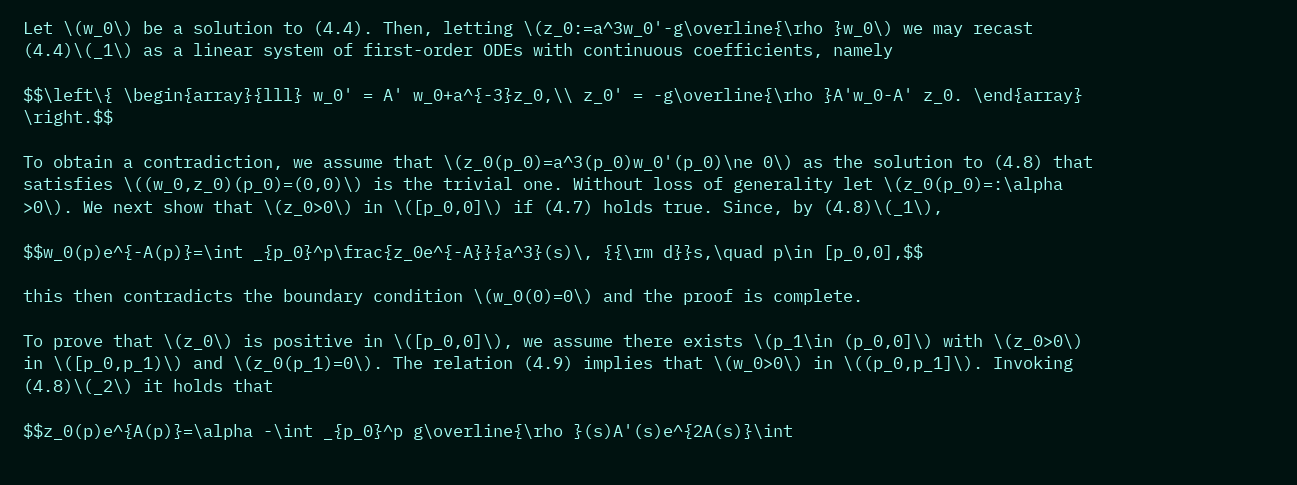Let \(w_0\) be a solution to (4.4). Then, letting \(z_0:=a^3w_0'-g\overline{\rho }w_0\) we may recast (4.4)\(_1\) as a linear system of first-order ODEs with continuous coefficients, namely

$$\left\{ \begin{array}{lll} w_0' = A' w_0+a^{-3}z_0,\\ z_0' = -g\overline{\rho }A'w_0-A' z_0. \end{array} \right.$$

To obtain a contradiction, we assume that \(z_0(p_0)=a^3(p_0)w_0'(p_0)\ne 0\) as the solution to (4.8) that satisfies \((w_0,z_0)(p_0)=(0,0)\) is the trivial one. Without loss of generality let \(z_0(p_0)=:\alpha >0\). We next show that \(z_0>0\) in \([p_0,0]\) if (4.7) holds true. Since, by (4.8)\(_1\),

$$w_0(p)e^{-A(p)}=\int _{p_0}^p\frac{z_0e^{-A}}{a^3}(s)\, {{\rm d}}s,\quad p\in [p_0,0],$$

this then contradicts the boundary condition \(w_0(0)=0\) and the proof is complete.

To prove that \(z_0\) is positive in \([p_0,0]\), we assume there exists \(p_1\in (p_0,0]\) with \(z_0>0\) in \([p_0,p_1)\) and \(z_0(p_1)=0\). The relation (4.9) implies that \(w_0>0\) in \((p_0,p_1]\). Invoking (4.8)\(_2\) it holds that

$$z_0(p)e^{A(p)}=\alpha -\int _{p_0}^p g\overline{\rho }(s)A'(s)e^{2A(s)}\int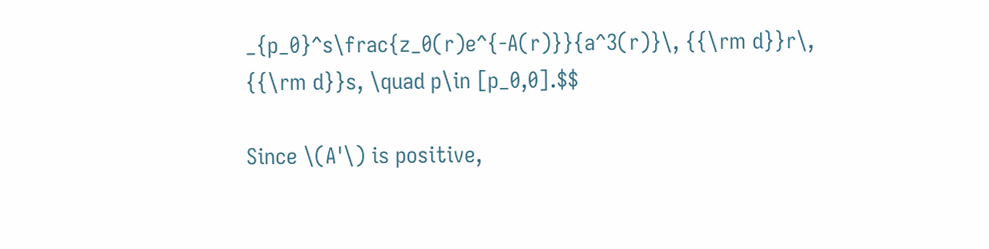_{p_0}^s\frac{z_0(r)e^{-A(r)}}{a^3(r)}\, {{\rm d}}r\, {{\rm d}}s, \quad p\in [p_0,0].$$

Since \(A'\) is positive,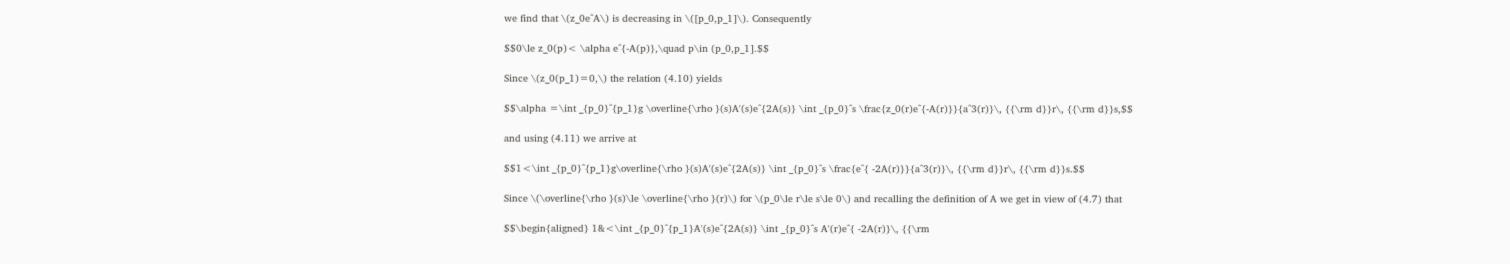we find that \(z_0e^A\) is decreasing in \([p_0,p_1]\). Consequently

$$0\le z_0(p)< \alpha e^{-A(p)},\quad p\in (p_0,p_1].$$

Since \(z_0(p_1)=0,\) the relation (4.10) yields

$$\alpha =\int _{p_0}^{p_1}g \overline{\rho }(s)A'(s)e^{2A(s)} \int _{p_0}^s \frac{z_0(r)e^{-A(r)}}{a^3(r)}\, {{\rm d}}r\, {{\rm d}}s,$$

and using (4.11) we arrive at

$$1<\int _{p_0}^{p_1}g\overline{\rho }(s)A'(s)e^{2A(s)} \int _{p_0}^s \frac{e^{ -2A(r)}}{a^3(r)}\, {{\rm d}}r\, {{\rm d}}s.$$

Since \(\overline{\rho }(s)\le \overline{\rho }(r)\) for \(p_0\le r\le s\le 0\) and recalling the definition of A we get in view of (4.7) that

$$\begin{aligned} 1&<\int _{p_0}^{p_1}A'(s)e^{2A(s)} \int _{p_0}^s A'(r)e^{ -2A(r)}\, {{\rm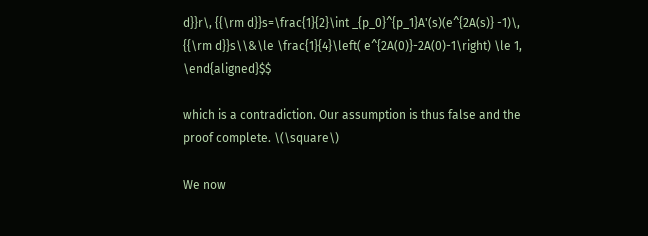d}}r\, {{\rm d}}s=\frac{1}{2}\int _{p_0}^{p_1}A'(s)(e^{2A(s)} -1)\, {{\rm d}}s\\&\le \frac{1}{4}\left( e^{2A(0)}-2A(0)-1\right) \le 1, \end{aligned}$$

which is a contradiction. Our assumption is thus false and the proof complete. \(\square\)

We now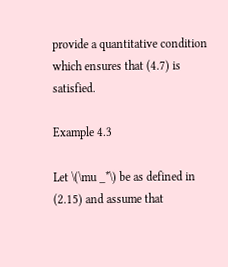provide a quantitative condition which ensures that (4.7) is satisfied.

Example 4.3

Let \(\mu _*\) be as defined in (2.15) and assume that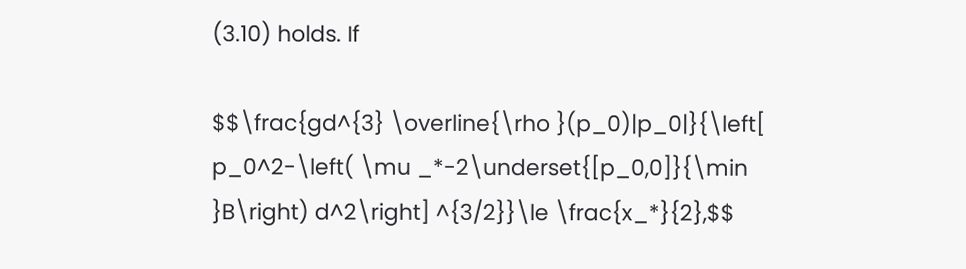(3.10) holds. If

$$\frac{gd^{3} \overline{\rho }(p_0)|p_0|}{\left[ p_0^2-\left( \mu _*-2\underset{[p_0,0]}{\min }B\right) d^2\right] ^{3/2}}\le \frac{x_*}{2},$$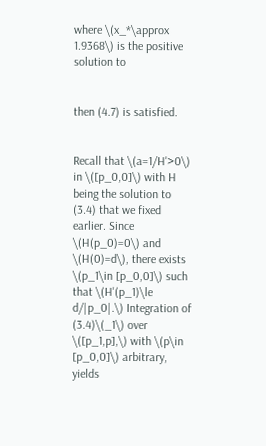where \(x_*\approx 1.9368\) is the positive solution to


then (4.7) is satisfied.


Recall that \(a=1/H'>0\) in \([p_0,0]\) with H being the solution to (3.4) that we fixed earlier. Since \(H(p_0)=0\) and \(H(0)=d\), there exists \(p_1\in [p_0,0]\) such that \(H'(p_1)\le d/|p_0|.\) Integration of (3.4)\(_1\) over \([p_1,p],\) with \(p\in [p_0,0]\) arbitrary, yields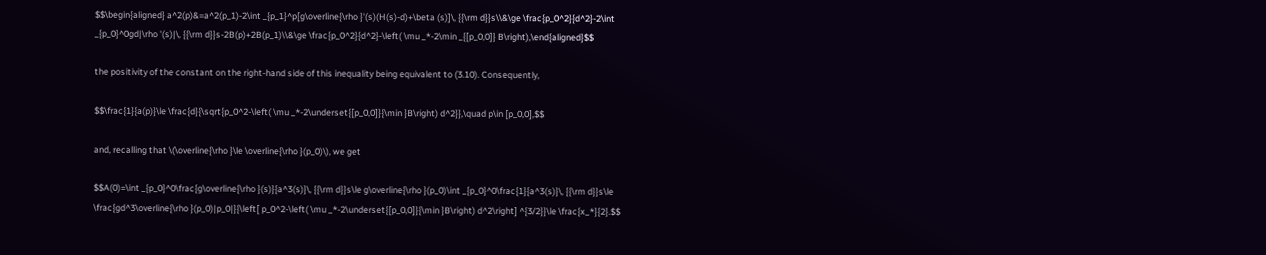$$\begin{aligned} a^2(p)&=a^2(p_1)-2\int _{p_1}^p[g\overline{\rho }'(s)(H(s)-d)+\beta (s)]\, {{\rm d}}s\\&\ge \frac{p_0^2}{d^2}-2\int _{p_0}^0gd|\rho '(s)|\, {{\rm d}}s-2B(p)+2B(p_1)\\&\ge \frac{p_0^2}{d^2}-\left( \mu _*-2\min _{[p_0,0]} B\right),\end{aligned}$$

the positivity of the constant on the right-hand side of this inequality being equivalent to (3.10). Consequently,

$$\frac{1}{a(p)}\le \frac{d}{\sqrt{p_0^2-\left( \mu _*-2\underset{[p_0,0]}{\min }B\right) d^2}},\quad p\in [p_0,0],$$

and, recalling that \(\overline{\rho }\le \overline{\rho }(p_0)\), we get

$$A(0)=\int _{p_0}^0\frac{g\overline{\rho }(s)}{a^3(s)}\, {{\rm d}}s\le g\overline{\rho }(p_0)\int _{p_0}^0\frac{1}{a^3(s)}\, {{\rm d}}s\le \frac{gd^3\overline{\rho }(p_0)|p_0|}{\left[ p_0^2-\left( \mu _*-2\underset{[p_0,0]}{\min }B\right) d^2\right] ^{3/2}}\le \frac{x_*}{2}.$$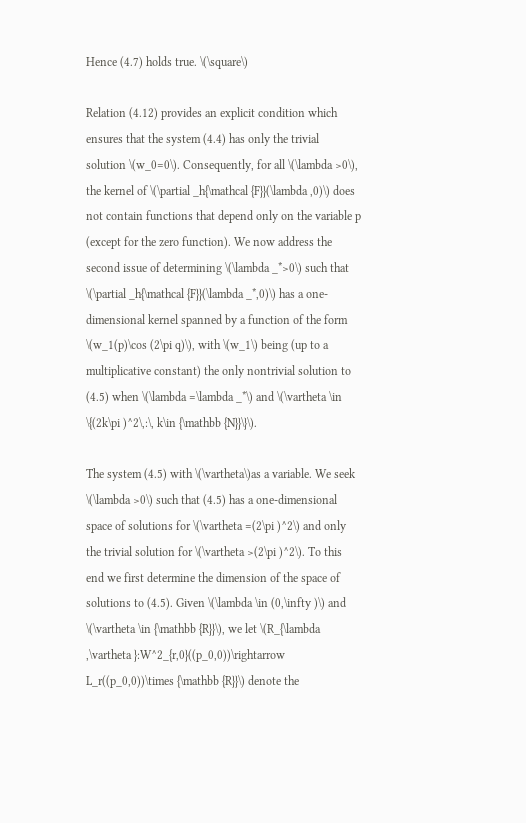Hence (4.7) holds true. \(\square\)

Relation (4.12) provides an explicit condition which ensures that the system (4.4) has only the trivial solution \(w_0=0\). Consequently, for all \(\lambda >0\), the kernel of \(\partial _h{\mathcal {F}}(\lambda ,0)\) does not contain functions that depend only on the variable p (except for the zero function). We now address the second issue of determining \(\lambda _*>0\) such that \(\partial _h{\mathcal {F}}(\lambda _*,0)\) has a one-dimensional kernel spanned by a function of the form \(w_1(p)\cos (2\pi q)\), with \(w_1\) being (up to a multiplicative constant) the only nontrivial solution to (4.5) when \(\lambda =\lambda _*\) and \(\vartheta \in \{(2k\pi )^2\,:\, k\in {\mathbb {N}}\}\).

The system (4.5) with \(\vartheta\)as a variable. We seek \(\lambda >0\) such that (4.5) has a one-dimensional space of solutions for \(\vartheta =(2\pi )^2\) and only the trivial solution for \(\vartheta >(2\pi )^2\). To this end we first determine the dimension of the space of solutions to (4.5). Given \(\lambda \in (0,\infty )\) and \(\vartheta \in {\mathbb {R}}\), we let \(R_{\lambda ,\vartheta }:W^2_{r,0}((p_0,0))\rightarrow L_r((p_0,0))\times {\mathbb {R}}\) denote the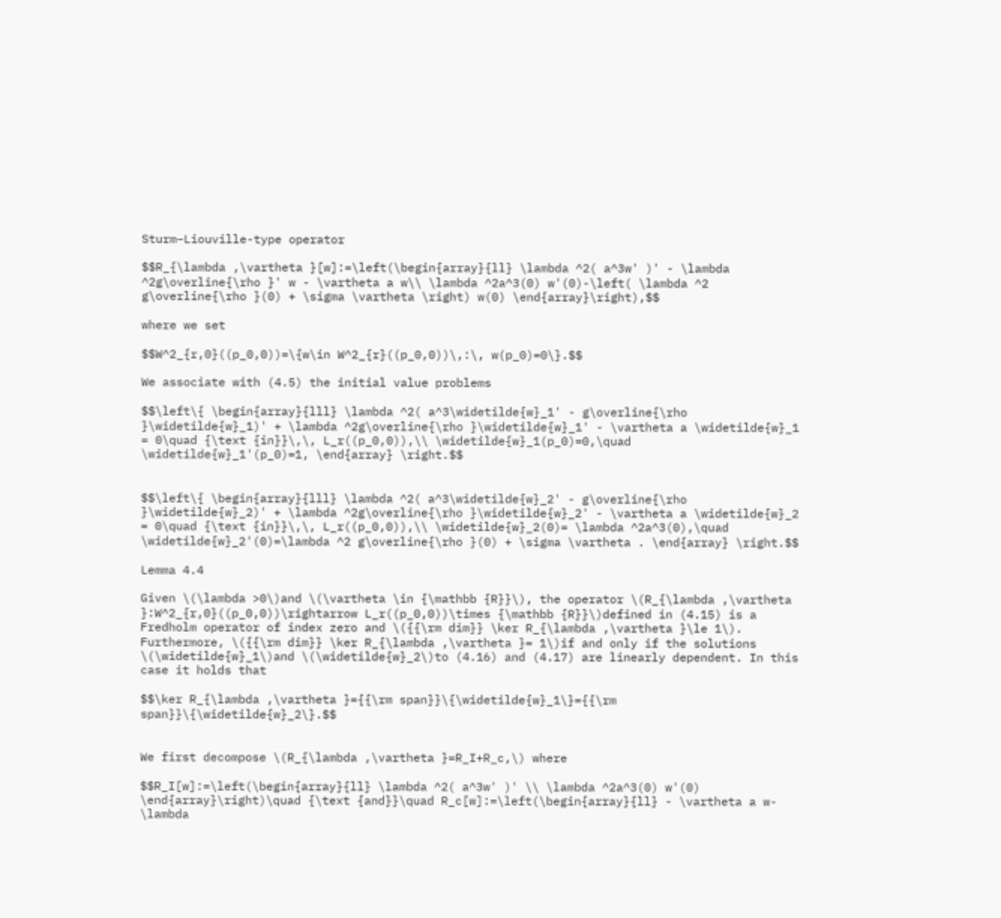Sturm–Liouville-type operator

$$R_{\lambda ,\vartheta }[w]:=\left(\begin{array}{ll} \lambda ^2( a^3w' )' - \lambda ^2g\overline{\rho }' w - \vartheta a w\\ \lambda ^2a^3(0) w'(0)-\left( \lambda ^2 g\overline{\rho }(0) + \sigma \vartheta \right) w(0) \end{array}\right),$$

where we set

$$W^2_{r,0}((p_0,0))=\{w\in W^2_{r}((p_0,0))\,:\, w(p_0)=0\}.$$

We associate with (4.5) the initial value problems

$$\left\{ \begin{array}{lll} \lambda ^2( a^3\widetilde{w}_1' - g\overline{\rho }\widetilde{w}_1)' + \lambda ^2g\overline{\rho }\widetilde{w}_1' - \vartheta a \widetilde{w}_1 = 0\quad {\text {in}}\,\, L_r((p_0,0)),\\ \widetilde{w}_1(p_0)=0,\quad \widetilde{w}_1'(p_0)=1, \end{array} \right.$$


$$\left\{ \begin{array}{lll} \lambda ^2( a^3\widetilde{w}_2' - g\overline{\rho }\widetilde{w}_2)' + \lambda ^2g\overline{\rho }\widetilde{w}_2' - \vartheta a \widetilde{w}_2 = 0\quad {\text {in}}\,\, L_r((p_0,0)),\\ \widetilde{w}_2(0)= \lambda ^2a^3(0),\quad \widetilde{w}_2'(0)=\lambda ^2 g\overline{\rho }(0) + \sigma \vartheta . \end{array} \right.$$

Lemma 4.4

Given \(\lambda >0\)and \(\vartheta \in {\mathbb {R}}\), the operator \(R_{\lambda ,\vartheta }:W^2_{r,0}((p_0,0))\rightarrow L_r((p_0,0))\times {\mathbb {R}}\)defined in (4.15) is a Fredholm operator of index zero and \({{\rm dim}} \ker R_{\lambda ,\vartheta }\le 1\). Furthermore, \({{\rm dim}} \ker R_{\lambda ,\vartheta }= 1\)if and only if the solutions \(\widetilde{w}_1\)and \(\widetilde{w}_2\)to (4.16) and (4.17) are linearly dependent. In this case it holds that

$$\ker R_{\lambda ,\vartheta }={{\rm span}}\{\widetilde{w}_1\}={{\rm span}}\{\widetilde{w}_2\}.$$


We first decompose \(R_{\lambda ,\vartheta }=R_I+R_c,\) where

$$R_I[w]:=\left(\begin{array}{ll} \lambda ^2( a^3w' )' \\ \lambda ^2a^3(0) w'(0) \end{array}\right)\quad {\text {and}}\quad R_c[w]:=\left(\begin{array}{ll} - \vartheta a w- \lambda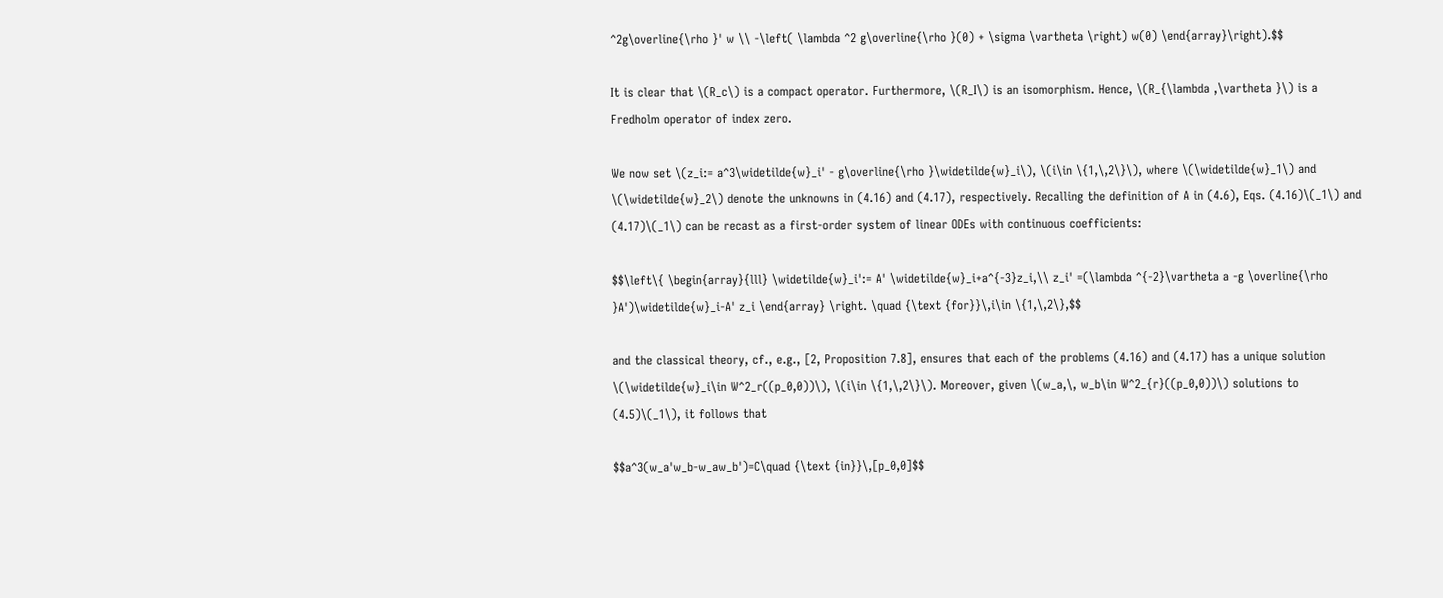^2g\overline{\rho }' w \\ -\left( \lambda ^2 g\overline{\rho }(0) + \sigma \vartheta \right) w(0) \end{array}\right).$$

It is clear that \(R_c\) is a compact operator. Furthermore, \(R_I\) is an isomorphism. Hence, \(R_{\lambda ,\vartheta }\) is a Fredholm operator of index zero.

We now set \(z_i:= a^3\widetilde{w}_i' - g\overline{\rho }\widetilde{w}_i\), \(i\in \{1,\,2\}\), where \(\widetilde{w}_1\) and \(\widetilde{w}_2\) denote the unknowns in (4.16) and (4.17), respectively. Recalling the definition of A in (4.6), Eqs. (4.16)\(_1\) and (4.17)\(_1\) can be recast as a first-order system of linear ODEs with continuous coefficients:

$$\left\{ \begin{array}{lll} \widetilde{w}_i':= A' \widetilde{w}_i+a^{-3}z_i,\\ z_i' =(\lambda ^{-2}\vartheta a -g \overline{\rho }A')\widetilde{w}_i-A' z_i \end{array} \right. \quad {\text {for}}\,i\in \{1,\,2\},$$

and the classical theory, cf., e.g., [2, Proposition 7.8], ensures that each of the problems (4.16) and (4.17) has a unique solution \(\widetilde{w}_i\in W^2_r((p_0,0))\), \(i\in \{1,\,2\}\). Moreover, given \(w_a,\, w_b\in W^2_{r}((p_0,0))\) solutions to (4.5)\(_1\), it follows that

$$a^3(w_a'w_b-w_aw_b')=C\quad {\text {in}}\,[p_0,0]$$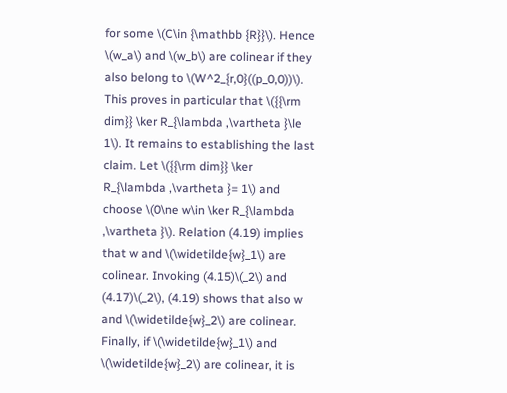for some \(C\in {\mathbb {R}}\). Hence \(w_a\) and \(w_b\) are colinear if they also belong to \(W^2_{r,0}((p_0,0))\). This proves in particular that \({{\rm dim}} \ker R_{\lambda ,\vartheta }\le 1\). It remains to establishing the last claim. Let \({{\rm dim}} \ker R_{\lambda ,\vartheta }= 1\) and choose \(0\ne w\in \ker R_{\lambda ,\vartheta }\). Relation (4.19) implies that w and \(\widetilde{w}_1\) are colinear. Invoking (4.15)\(_2\) and (4.17)\(_2\), (4.19) shows that also w and \(\widetilde{w}_2\) are colinear. Finally, if \(\widetilde{w}_1\) and \(\widetilde{w}_2\) are colinear, it is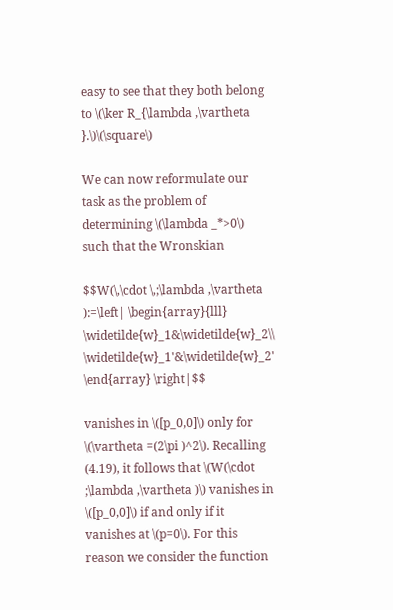easy to see that they both belong to \(\ker R_{\lambda ,\vartheta }.\)\(\square\)

We can now reformulate our task as the problem of determining \(\lambda _*>0\) such that the Wronskian

$$W(\,\cdot \,;\lambda ,\vartheta ):=\left| \begin{array}{lll} \widetilde{w}_1&\widetilde{w}_2\\ \widetilde{w}_1'&\widetilde{w}_2' \end{array} \right|$$

vanishes in \([p_0,0]\) only for \(\vartheta =(2\pi )^2\). Recalling (4.19), it follows that \(W(\cdot ;\lambda ,\vartheta )\) vanishes in \([p_0,0]\) if and only if it vanishes at \(p=0\). For this reason we consider the function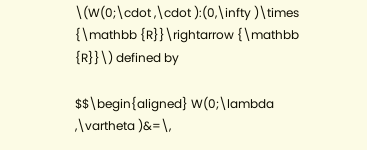\(W(0;\cdot ,\cdot ):(0,\infty )\times {\mathbb {R}}\rightarrow {\mathbb {R}}\) defined by

$$\begin{aligned} W(0;\lambda ,\vartheta )&=\,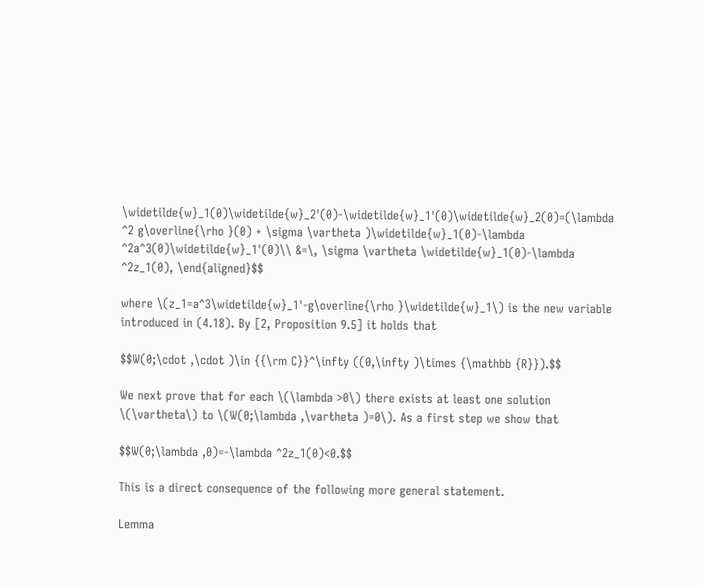\widetilde{w}_1(0)\widetilde{w}_2'(0)-\widetilde{w}_1'(0)\widetilde{w}_2(0)=(\lambda ^2 g\overline{\rho }(0) + \sigma \vartheta )\widetilde{w}_1(0)-\lambda ^2a^3(0)\widetilde{w}_1'(0)\\ &=\, \sigma \vartheta \widetilde{w}_1(0)-\lambda ^2z_1(0), \end{aligned}$$

where \(z_1=a^3\widetilde{w}_1'-g\overline{\rho }\widetilde{w}_1\) is the new variable introduced in (4.18). By [2, Proposition 9.5] it holds that

$$W(0;\cdot ,\cdot )\in {{\rm C}}^\infty ((0,\infty )\times {\mathbb {R}}).$$

We next prove that for each \(\lambda >0\) there exists at least one solution \(\vartheta\) to \(W(0;\lambda ,\vartheta )=0\). As a first step we show that

$$W(0;\lambda ,0)=-\lambda ^2z_1(0)<0.$$

This is a direct consequence of the following more general statement.

Lemma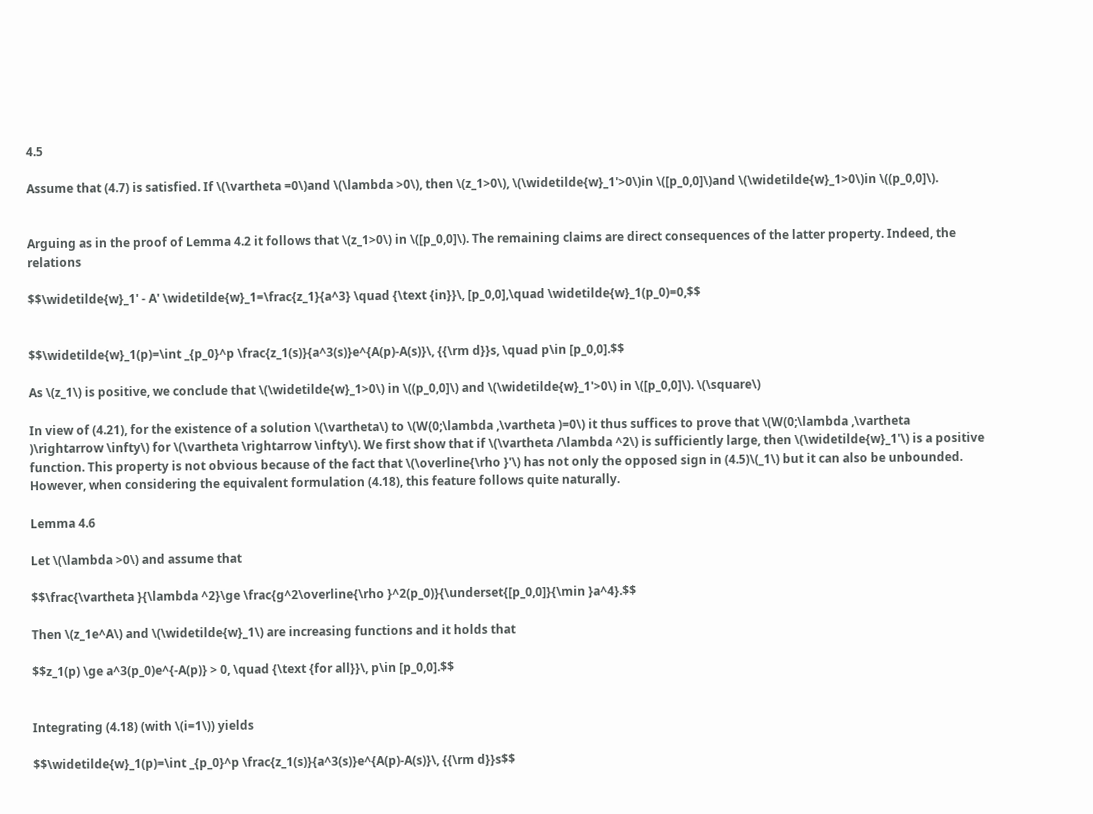4.5

Assume that (4.7) is satisfied. If \(\vartheta =0\)and \(\lambda >0\), then \(z_1>0\), \(\widetilde{w}_1'>0\)in \([p_0,0]\)and \(\widetilde{w}_1>0\)in \((p_0,0]\).


Arguing as in the proof of Lemma 4.2 it follows that \(z_1>0\) in \([p_0,0]\). The remaining claims are direct consequences of the latter property. Indeed, the relations

$$\widetilde{w}_1' - A' \widetilde{w}_1=\frac{z_1}{a^3} \quad {\text {in}}\, [p_0,0],\quad \widetilde{w}_1(p_0)=0,$$


$$\widetilde{w}_1(p)=\int _{p_0}^p \frac{z_1(s)}{a^3(s)}e^{A(p)-A(s)}\, {{\rm d}}s, \quad p\in [p_0,0].$$

As \(z_1\) is positive, we conclude that \(\widetilde{w}_1>0\) in \((p_0,0]\) and \(\widetilde{w}_1'>0\) in \([p_0,0]\). \(\square\)

In view of (4.21), for the existence of a solution \(\vartheta\) to \(W(0;\lambda ,\vartheta )=0\) it thus suffices to prove that \(W(0;\lambda ,\vartheta )\rightarrow \infty\) for \(\vartheta \rightarrow \infty\). We first show that if \(\vartheta /\lambda ^2\) is sufficiently large, then \(\widetilde{w}_1'\) is a positive function. This property is not obvious because of the fact that \(\overline{\rho }'\) has not only the opposed sign in (4.5)\(_1\) but it can also be unbounded. However, when considering the equivalent formulation (4.18), this feature follows quite naturally.

Lemma 4.6

Let \(\lambda >0\) and assume that

$$\frac{\vartheta }{\lambda ^2}\ge \frac{g^2\overline{\rho }^2(p_0)}{\underset{[p_0,0]}{\min }a^4}.$$

Then \(z_1e^A\) and \(\widetilde{w}_1\) are increasing functions and it holds that

$$z_1(p) \ge a^3(p_0)e^{-A(p)} > 0, \quad {\text {for all}}\, p\in [p_0,0].$$


Integrating (4.18) (with \(i=1\)) yields

$$\widetilde{w}_1(p)=\int _{p_0}^p \frac{z_1(s)}{a^3(s)}e^{A(p)-A(s)}\, {{\rm d}}s$$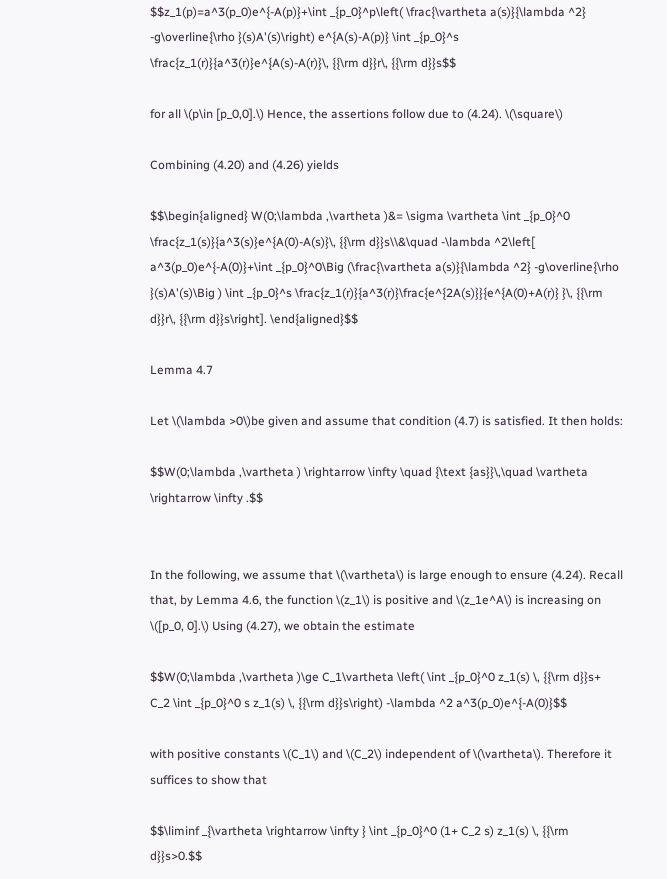$$z_1(p)=a^3(p_0)e^{-A(p)}+\int _{p_0}^p\left( \frac{\vartheta a(s)}{\lambda ^2} -g\overline{\rho }(s)A'(s)\right) e^{A(s)-A(p)} \int _{p_0}^s \frac{z_1(r)}{a^3(r)}e^{A(s)-A(r)}\, {{\rm d}}r\, {{\rm d}}s$$

for all \(p\in [p_0,0].\) Hence, the assertions follow due to (4.24). \(\square\)

Combining (4.20) and (4.26) yields

$$\begin{aligned} W(0;\lambda ,\vartheta )&= \sigma \vartheta \int _{p_0}^0 \frac{z_1(s)}{a^3(s)}e^{A(0)-A(s)}\, {{\rm d}}s\\&\quad -\lambda ^2\left[ a^3(p_0)e^{-A(0)}+\int _{p_0}^0\Big (\frac{\vartheta a(s)}{\lambda ^2} -g\overline{\rho }(s)A'(s)\Big ) \int _{p_0}^s \frac{z_1(r)}{a^3(r)}\frac{e^{2A(s)}}{e^{A(0)+A(r)} }\, {{\rm d}}r\, {{\rm d}}s\right]. \end{aligned}$$

Lemma 4.7

Let \(\lambda >0\)be given and assume that condition (4.7) is satisfied. It then holds:

$$W(0;\lambda ,\vartheta ) \rightarrow \infty \quad {\text {as}}\,\quad \vartheta \rightarrow \infty .$$


In the following, we assume that \(\vartheta\) is large enough to ensure (4.24). Recall that, by Lemma 4.6, the function \(z_1\) is positive and \(z_1e^A\) is increasing on \([p_0, 0].\) Using (4.27), we obtain the estimate

$$W(0;\lambda ,\vartheta )\ge C_1\vartheta \left( \int _{p_0}^0 z_1(s) \, {{\rm d}}s+ C_2 \int _{p_0}^0 s z_1(s) \, {{\rm d}}s\right) -\lambda ^2 a^3(p_0)e^{-A(0)}$$

with positive constants \(C_1\) and \(C_2\) independent of \(\vartheta\). Therefore it suffices to show that

$$\liminf _{\vartheta \rightarrow \infty } \int _{p_0}^0 (1+ C_2 s) z_1(s) \, {{\rm d}}s>0.$$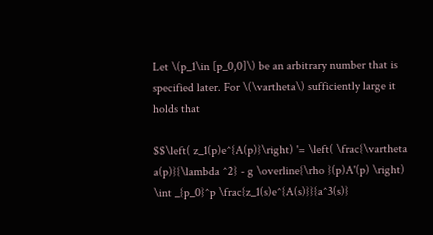Let \(p_1\in [p_0,0]\) be an arbitrary number that is specified later. For \(\vartheta\) sufficiently large it holds that

$$\left( z_1(p)e^{A(p)}\right) '= \left( \frac{\vartheta a(p)}{\lambda ^2} - g \overline{\rho }(p)A'(p) \right) \int _{p_0}^p \frac{z_1(s)e^{A(s)}}{a^3(s)}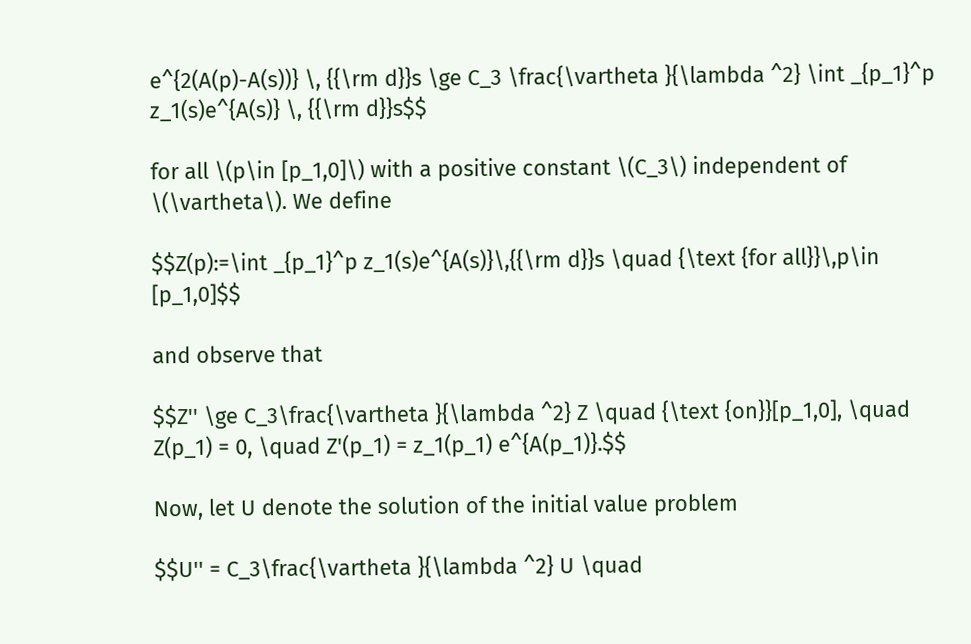e^{2(A(p)-A(s))} \, {{\rm d}}s \ge C_3 \frac{\vartheta }{\lambda ^2} \int _{p_1}^p z_1(s)e^{A(s)} \, {{\rm d}}s$$

for all \(p\in [p_1,0]\) with a positive constant \(C_3\) independent of \(\vartheta\). We define

$$Z(p):=\int _{p_1}^p z_1(s)e^{A(s)}\,{{\rm d}}s \quad {\text {for all}}\,p\in [p_1,0]$$

and observe that

$$Z'' \ge C_3\frac{\vartheta }{\lambda ^2} Z \quad {\text {on}}[p_1,0], \quad Z(p_1) = 0, \quad Z'(p_1) = z_1(p_1) e^{A(p_1)}.$$

Now, let U denote the solution of the initial value problem

$$U'' = C_3\frac{\vartheta }{\lambda ^2} U \quad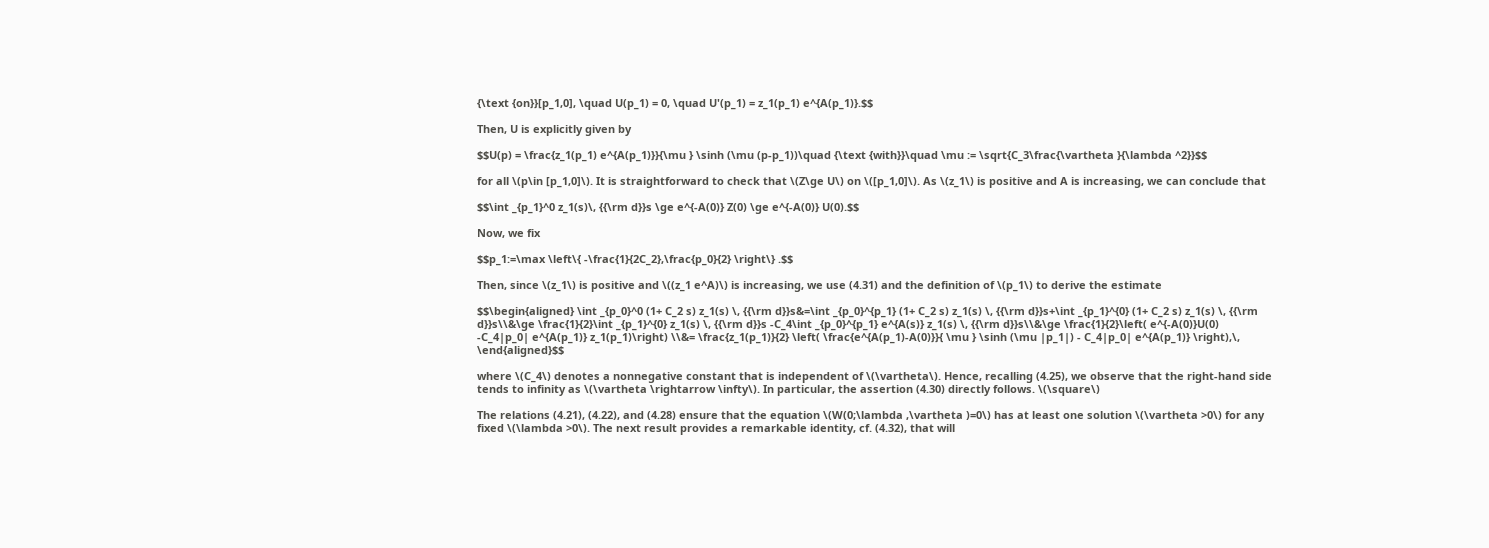{\text {on}}[p_1,0], \quad U(p_1) = 0, \quad U'(p_1) = z_1(p_1) e^{A(p_1)}.$$

Then, U is explicitly given by

$$U(p) = \frac{z_1(p_1) e^{A(p_1)}}{\mu } \sinh (\mu (p-p_1))\quad {\text {with}}\quad \mu := \sqrt{C_3\frac{\vartheta }{\lambda ^2}}$$

for all \(p\in [p_1,0]\). It is straightforward to check that \(Z\ge U\) on \([p_1,0]\). As \(z_1\) is positive and A is increasing, we can conclude that

$$\int _{p_1}^0 z_1(s)\, {{\rm d}}s \ge e^{-A(0)} Z(0) \ge e^{-A(0)} U(0).$$

Now, we fix

$$p_1:=\max \left\{ -\frac{1}{2C_2},\frac{p_0}{2} \right\} .$$

Then, since \(z_1\) is positive and \((z_1 e^A)\) is increasing, we use (4.31) and the definition of \(p_1\) to derive the estimate

$$\begin{aligned} \int _{p_0}^0 (1+ C_2 s) z_1(s) \, {{\rm d}}s&=\int _{p_0}^{p_1} (1+ C_2 s) z_1(s) \, {{\rm d}}s+\int _{p_1}^{0} (1+ C_2 s) z_1(s) \, {{\rm d}}s\\&\ge \frac{1}{2}\int _{p_1}^{0} z_1(s) \, {{\rm d}}s -C_4\int _{p_0}^{p_1} e^{A(s)} z_1(s) \, {{\rm d}}s\\&\ge \frac{1}{2}\left( e^{-A(0)}U(0) -C_4|p_0| e^{A(p_1)} z_1(p_1)\right) \\&= \frac{z_1(p_1)}{2} \left( \frac{e^{A(p_1)-A(0)}}{ \mu } \sinh (\mu |p_1|) - C_4|p_0| e^{A(p_1)} \right),\, \end{aligned}$$

where \(C_4\) denotes a nonnegative constant that is independent of \(\vartheta\). Hence, recalling (4.25), we observe that the right-hand side tends to infinity as \(\vartheta \rightarrow \infty\). In particular, the assertion (4.30) directly follows. \(\square\)

The relations (4.21), (4.22), and (4.28) ensure that the equation \(W(0;\lambda ,\vartheta )=0\) has at least one solution \(\vartheta >0\) for any fixed \(\lambda >0\). The next result provides a remarkable identity, cf. (4.32), that will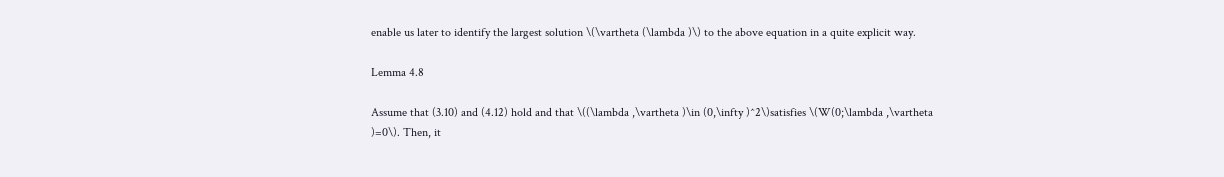enable us later to identify the largest solution \(\vartheta (\lambda )\) to the above equation in a quite explicit way.

Lemma 4.8

Assume that (3.10) and (4.12) hold and that \((\lambda ,\vartheta )\in (0,\infty )^2\)satisfies \(W(0;\lambda ,\vartheta )=0\). Then, it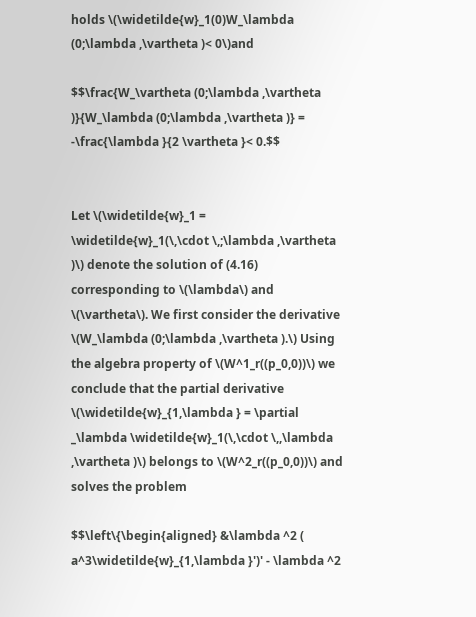holds \(\widetilde{w}_1(0)W_\lambda (0;\lambda ,\vartheta )< 0\)and

$$\frac{W_\vartheta (0;\lambda ,\vartheta )}{W_\lambda (0;\lambda ,\vartheta )} = -\frac{\lambda }{2 \vartheta }< 0.$$


Let \(\widetilde{w}_1 = \widetilde{w}_1(\,\cdot \,;\lambda ,\vartheta )\) denote the solution of (4.16) corresponding to \(\lambda\) and \(\vartheta\). We first consider the derivative \(W_\lambda (0;\lambda ,\vartheta ).\) Using the algebra property of \(W^1_r((p_0,0))\) we conclude that the partial derivative \(\widetilde{w}_{1,\lambda } = \partial _\lambda \widetilde{w}_1(\,\cdot \,,\lambda ,\vartheta )\) belongs to \(W^2_r((p_0,0))\) and solves the problem

$$\left\{\begin{aligned} &\lambda ^2 ( a^3\widetilde{w}_{1,\lambda }')' - \lambda ^2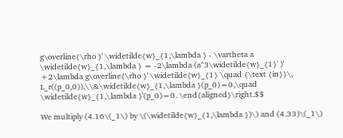g\overline{\rho }' \widetilde{w}_{1,\lambda } - \vartheta a \widetilde{w}_{1,\lambda } = -2\lambda (a^3\widetilde{w}_{1}' )' +2\lambda g\overline{\rho }' \widetilde{w}_{1} \quad {\text {in}}\, L_r((p_0,0)),\\&\widetilde{w}_{1,\lambda }(p_0)=0,\quad \widetilde{w}_{1,\lambda }'(p_0)=0. \end{aligned}\right.$$

We multiply (4.16\(_1\) by \(\widetilde{w}_{1,\lambda })\) and (4.33)\(_1\)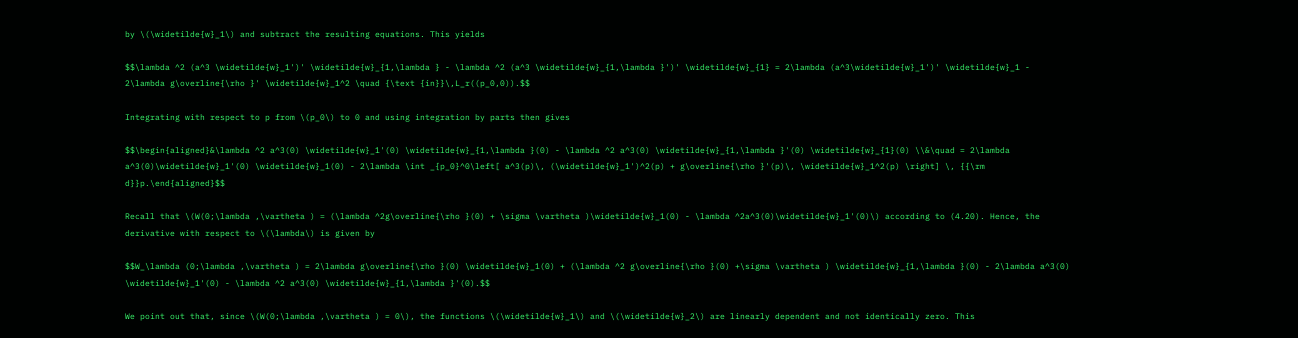by \(\widetilde{w}_1\) and subtract the resulting equations. This yields

$$\lambda ^2 (a^3 \widetilde{w}_1')' \widetilde{w}_{1,\lambda } - \lambda ^2 (a^3 \widetilde{w}_{1,\lambda }')' \widetilde{w}_{1} = 2\lambda (a^3\widetilde{w}_1')' \widetilde{w}_1 - 2\lambda g\overline{\rho }' \widetilde{w}_1^2 \quad {\text {in}}\,L_r((p_0,0)).$$

Integrating with respect to p from \(p_0\) to 0 and using integration by parts then gives

$$\begin{aligned}&\lambda ^2 a^3(0) \widetilde{w}_1'(0) \widetilde{w}_{1,\lambda }(0) - \lambda ^2 a^3(0) \widetilde{w}_{1,\lambda }'(0) \widetilde{w}_{1}(0) \\&\quad = 2\lambda a^3(0)\widetilde{w}_1'(0) \widetilde{w}_1(0) - 2\lambda \int _{p_0}^0\left[ a^3(p)\, (\widetilde{w}_1')^2(p) + g\overline{\rho }'(p)\, \widetilde{w}_1^2(p) \right] \, {{\rm d}}p.\end{aligned}$$

Recall that \(W(0;\lambda ,\vartheta ) = (\lambda ^2g\overline{\rho }(0) + \sigma \vartheta )\widetilde{w}_1(0) - \lambda ^2a^3(0)\widetilde{w}_1'(0)\) according to (4.20). Hence, the derivative with respect to \(\lambda\) is given by

$$W_\lambda (0;\lambda ,\vartheta ) = 2\lambda g\overline{\rho }(0) \widetilde{w}_1(0) + (\lambda ^2 g\overline{\rho }(0) +\sigma \vartheta ) \widetilde{w}_{1,\lambda }(0) - 2\lambda a^3(0) \widetilde{w}_1'(0) - \lambda ^2 a^3(0) \widetilde{w}_{1,\lambda }'(0).$$

We point out that, since \(W(0;\lambda ,\vartheta ) = 0\), the functions \(\widetilde{w}_1\) and \(\widetilde{w}_2\) are linearly dependent and not identically zero. This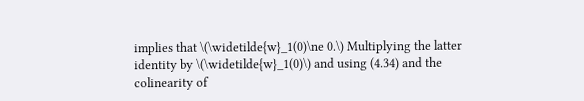implies that \(\widetilde{w}_1(0)\ne 0.\) Multiplying the latter identity by \(\widetilde{w}_1(0)\) and using (4.34) and the colinearity of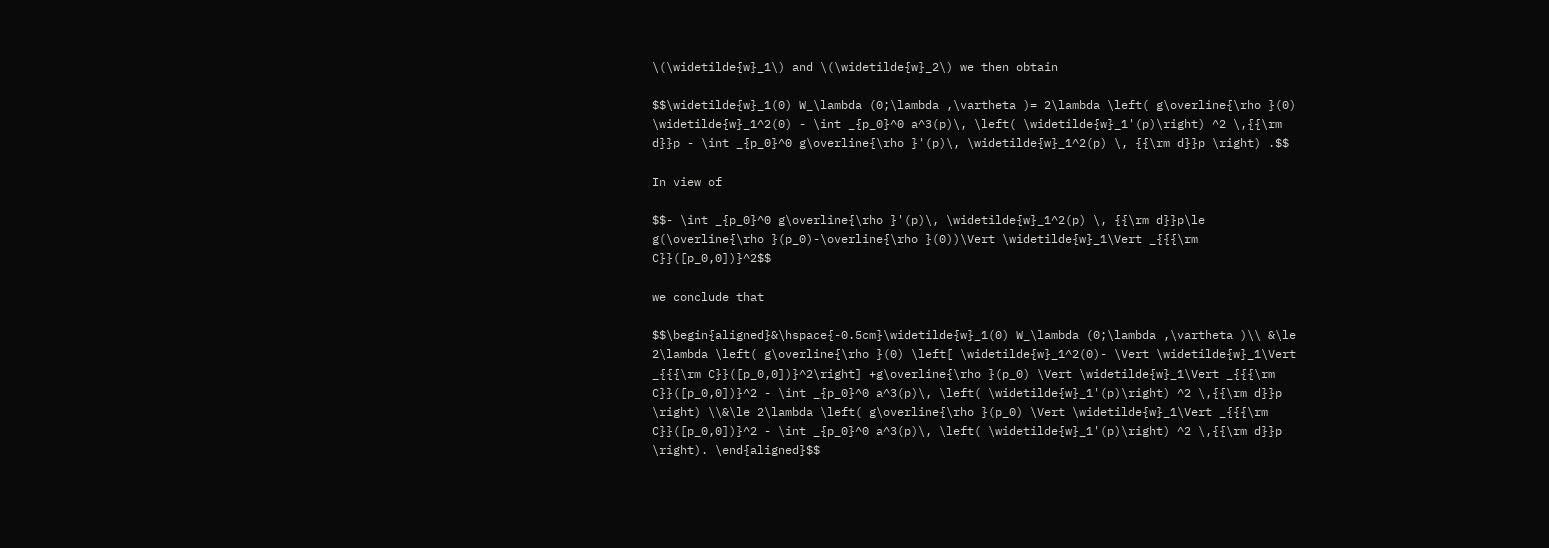\(\widetilde{w}_1\) and \(\widetilde{w}_2\) we then obtain

$$\widetilde{w}_1(0) W_\lambda (0;\lambda ,\vartheta )= 2\lambda \left( g\overline{\rho }(0) \widetilde{w}_1^2(0) - \int _{p_0}^0 a^3(p)\, \left( \widetilde{w}_1'(p)\right) ^2 \,{{\rm d}}p - \int _{p_0}^0 g\overline{\rho }'(p)\, \widetilde{w}_1^2(p) \, {{\rm d}}p \right) .$$

In view of

$$- \int _{p_0}^0 g\overline{\rho }'(p)\, \widetilde{w}_1^2(p) \, {{\rm d}}p\le g(\overline{\rho }(p_0)-\overline{\rho }(0))\Vert \widetilde{w}_1\Vert _{{{\rm C}}([p_0,0])}^2$$

we conclude that

$$\begin{aligned}&\hspace{-0.5cm}\widetilde{w}_1(0) W_\lambda (0;\lambda ,\vartheta )\\ &\le 2\lambda \left( g\overline{\rho }(0) \left[ \widetilde{w}_1^2(0)- \Vert \widetilde{w}_1\Vert _{{{\rm C}}([p_0,0])}^2\right] +g\overline{\rho }(p_0) \Vert \widetilde{w}_1\Vert _{{{\rm C}}([p_0,0])}^2 - \int _{p_0}^0 a^3(p)\, \left( \widetilde{w}_1'(p)\right) ^2 \,{{\rm d}}p \right) \\&\le 2\lambda \left( g\overline{\rho }(p_0) \Vert \widetilde{w}_1\Vert _{{{\rm C}}([p_0,0])}^2 - \int _{p_0}^0 a^3(p)\, \left( \widetilde{w}_1'(p)\right) ^2 \,{{\rm d}}p \right). \end{aligned}$$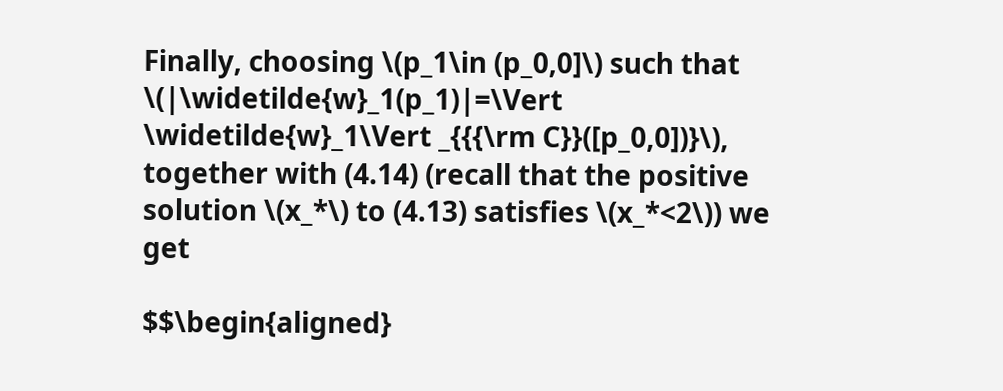Finally, choosing \(p_1\in (p_0,0]\) such that \(|\widetilde{w}_1(p_1)|=\Vert \widetilde{w}_1\Vert _{{{\rm C}}([p_0,0])}\), together with (4.14) (recall that the positive solution \(x_*\) to (4.13) satisfies \(x_*<2\)) we get

$$\begin{aligned}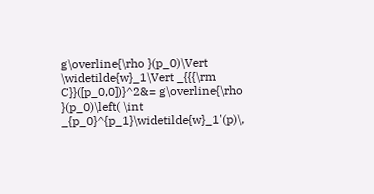g\overline{\rho }(p_0)\Vert \widetilde{w}_1\Vert _{{{\rm C}}([p_0,0])}^2&= g\overline{\rho }(p_0)\left( \int _{p_0}^{p_1}\widetilde{w}_1'(p)\,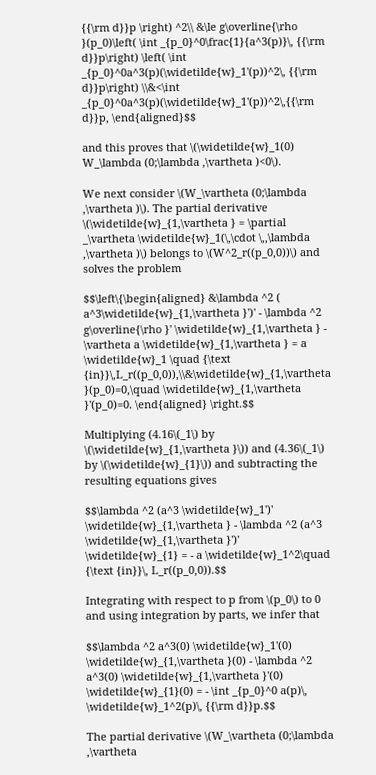{{\rm d}}p \right) ^2\\ &\le g\overline{\rho }(p_0)\left( \int _{p_0}^0\frac{1}{a^3(p)}\, {{\rm d}}p\right) \left( \int _{p_0}^0a^3(p)(\widetilde{w}_1'(p))^2\, {{\rm d}}p\right) \\&<\int _{p_0}^0a^3(p)(\widetilde{w}_1'(p))^2\,{{\rm d}}p, \end{aligned}$$

and this proves that \(\widetilde{w}_1(0) W_\lambda (0;\lambda ,\vartheta )<0\).

We next consider \(W_\vartheta (0;\lambda ,\vartheta )\). The partial derivative \(\widetilde{w}_{1,\vartheta } = \partial _\vartheta \widetilde{w}_1(\,\cdot \,,\lambda ,\vartheta )\) belongs to \(W^2_r((p_0,0))\) and solves the problem

$$\left\{\begin{aligned} &\lambda ^2 ( a^3\widetilde{w}_{1,\vartheta }')' - \lambda ^2 g\overline{\rho }' \widetilde{w}_{1,\vartheta } - \vartheta a \widetilde{w}_{1,\vartheta } = a \widetilde{w}_1 \quad {\text {in}}\,L_r((p_0,0)),\\&\widetilde{w}_{1,\vartheta }(p_0)=0,\quad \widetilde{w}_{1,\vartheta }'(p_0)=0. \end{aligned} \right.$$

Multiplying (4.16\(_1\) by \(\widetilde{w}_{1,\vartheta }\)) and (4.36\(_1\) by \(\widetilde{w}_{1}\)) and subtracting the resulting equations gives

$$\lambda ^2 (a^3 \widetilde{w}_1')' \widetilde{w}_{1,\vartheta } - \lambda ^2 (a^3 \widetilde{w}_{1,\vartheta }')' \widetilde{w}_{1} = - a \widetilde{w}_1^2\quad {\text {in}}\, L_r((p_0,0)).$$

Integrating with respect to p from \(p_0\) to 0 and using integration by parts, we infer that

$$\lambda ^2 a^3(0) \widetilde{w}_1'(0) \widetilde{w}_{1,\vartheta }(0) - \lambda ^2 a^3(0) \widetilde{w}_{1,\vartheta }'(0) \widetilde{w}_{1}(0) = - \int _{p_0}^0 a(p)\, \widetilde{w}_1^2(p)\, {{\rm d}}p.$$

The partial derivative \(W_\vartheta (0;\lambda ,\vartheta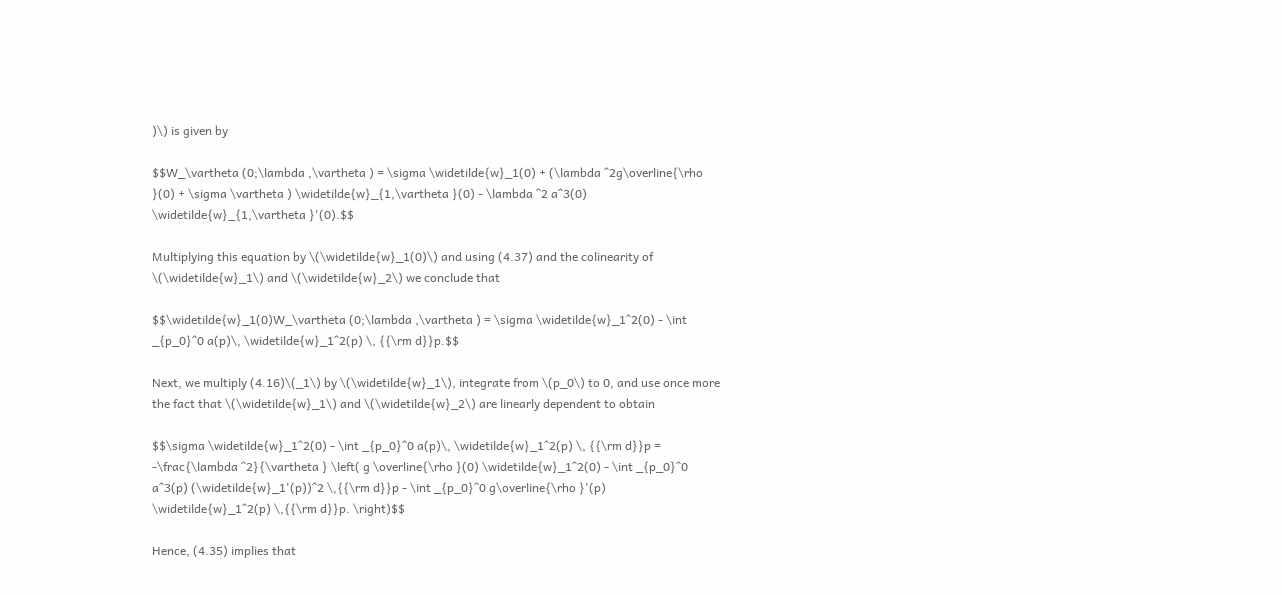)\) is given by

$$W_\vartheta (0;\lambda ,\vartheta ) = \sigma \widetilde{w}_1(0) + (\lambda ^2g\overline{\rho }(0) + \sigma \vartheta ) \widetilde{w}_{1,\vartheta }(0) - \lambda ^2 a^3(0) \widetilde{w}_{1,\vartheta }'(0).$$

Multiplying this equation by \(\widetilde{w}_1(0)\) and using (4.37) and the colinearity of \(\widetilde{w}_1\) and \(\widetilde{w}_2\) we conclude that

$$\widetilde{w}_1(0)W_\vartheta (0;\lambda ,\vartheta ) = \sigma \widetilde{w}_1^2(0) - \int _{p_0}^0 a(p)\, \widetilde{w}_1^2(p) \, {{\rm d}}p.$$

Next, we multiply (4.16)\(_1\) by \(\widetilde{w}_1\), integrate from \(p_0\) to 0, and use once more the fact that \(\widetilde{w}_1\) and \(\widetilde{w}_2\) are linearly dependent to obtain

$$\sigma \widetilde{w}_1^2(0) - \int _{p_0}^0 a(p)\, \widetilde{w}_1^2(p) \, {{\rm d}}p = -\frac{\lambda ^2}{\vartheta } \left( g \overline{\rho }(0) \widetilde{w}_1^2(0) - \int _{p_0}^0 a^3(p) (\widetilde{w}_1'(p))^2 \,{{\rm d}}p - \int _{p_0}^0 g\overline{\rho }'(p) \widetilde{w}_1^2(p) \,{{\rm d}}p. \right)$$

Hence, (4.35) implies that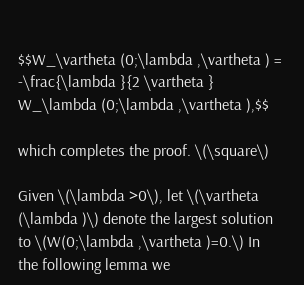$$W_\vartheta (0;\lambda ,\vartheta ) = -\frac{\lambda }{2 \vartheta } W_\lambda (0;\lambda ,\vartheta ),$$

which completes the proof. \(\square\)

Given \(\lambda >0\), let \(\vartheta (\lambda )\) denote the largest solution to \(W(0;\lambda ,\vartheta )=0.\) In the following lemma we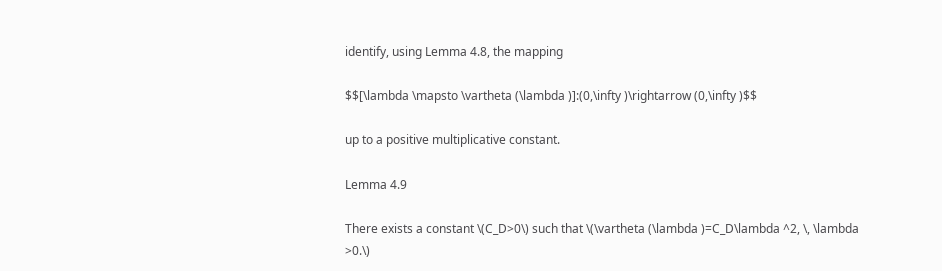identify, using Lemma 4.8, the mapping

$$[\lambda \mapsto \vartheta (\lambda )]:(0,\infty )\rightarrow (0,\infty )$$

up to a positive multiplicative constant.

Lemma 4.9

There exists a constant \(C_D>0\) such that \(\vartheta (\lambda )=C_D\lambda ^2, \, \lambda >0.\)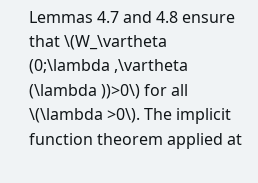Lemmas 4.7 and 4.8 ensure that \(W_\vartheta (0;\lambda ,\vartheta (\lambda ))>0\) for all \(\lambda >0\). The implicit function theorem applied at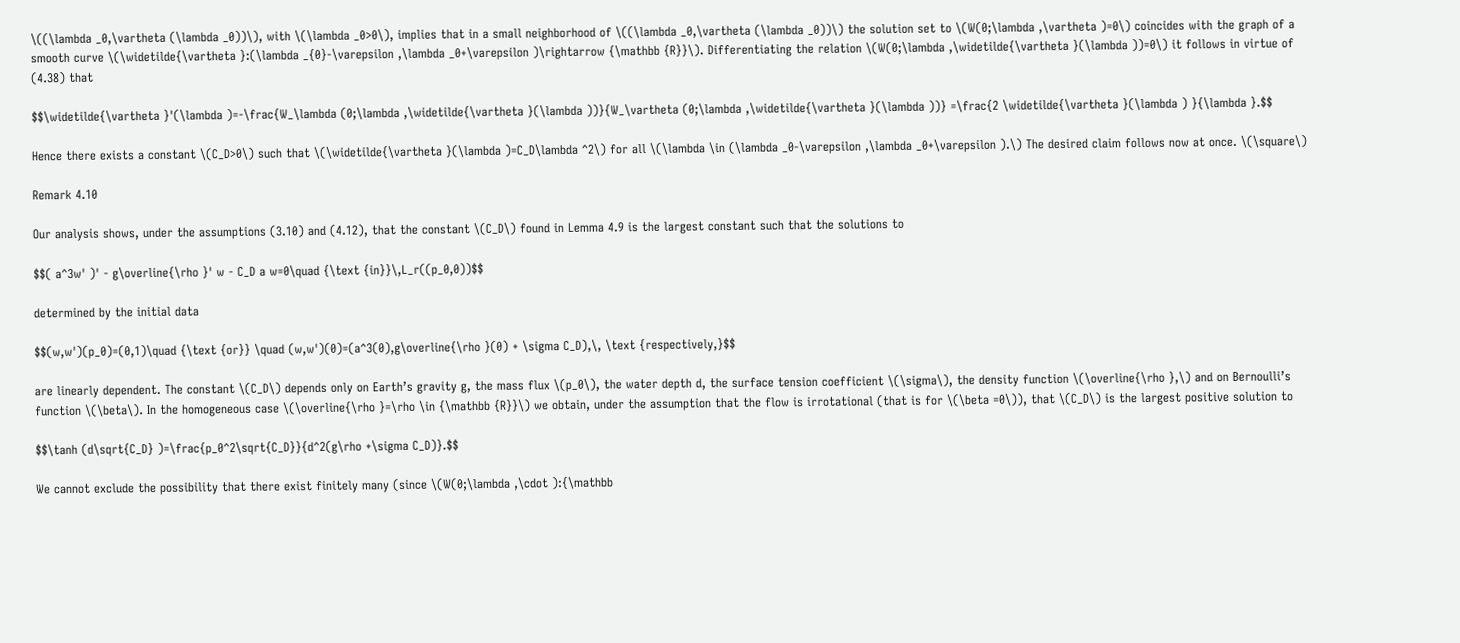\((\lambda _0,\vartheta (\lambda _0))\), with \(\lambda _0>0\), implies that in a small neighborhood of \((\lambda _0,\vartheta (\lambda _0))\) the solution set to \(W(0;\lambda ,\vartheta )=0\) coincides with the graph of a smooth curve \(\widetilde{\vartheta }:(\lambda _{0}-\varepsilon ,\lambda _0+\varepsilon )\rightarrow {\mathbb {R}}\). Differentiating the relation \(W(0;\lambda ,\widetilde{\vartheta }(\lambda ))=0\) it follows in virtue of (4.38) that

$$\widetilde{\vartheta }'(\lambda )=-\frac{W_\lambda (0;\lambda ,\widetilde{\vartheta }(\lambda ))}{W_\vartheta (0;\lambda ,\widetilde{\vartheta }(\lambda ))} =\frac{2 \widetilde{\vartheta }(\lambda ) }{\lambda }.$$

Hence there exists a constant \(C_D>0\) such that \(\widetilde{\vartheta }(\lambda )=C_D\lambda ^2\) for all \(\lambda \in (\lambda _0-\varepsilon ,\lambda _0+\varepsilon ).\) The desired claim follows now at once. \(\square\)

Remark 4.10

Our analysis shows, under the assumptions (3.10) and (4.12), that the constant \(C_D\) found in Lemma 4.9 is the largest constant such that the solutions to

$$( a^3w' )' - g\overline{\rho }' w - C_D a w=0\quad {\text {in}}\,L_r((p_0,0))$$

determined by the initial data

$$(w,w')(p_0)=(0,1)\quad {\text {or}} \quad (w,w')(0)=(a^3(0),g\overline{\rho }(0) + \sigma C_D),\, \text {respectively,}$$

are linearly dependent. The constant \(C_D\) depends only on Earth’s gravity g, the mass flux \(p_0\), the water depth d, the surface tension coefficient \(\sigma\), the density function \(\overline{\rho },\) and on Bernoulli’s function \(\beta\). In the homogeneous case \(\overline{\rho }=\rho \in {\mathbb {R}}\) we obtain, under the assumption that the flow is irrotational (that is for \(\beta =0\)), that \(C_D\) is the largest positive solution to

$$\tanh (d\sqrt{C_D} )=\frac{p_0^2\sqrt{C_D}}{d^2(g\rho +\sigma C_D)}.$$

We cannot exclude the possibility that there exist finitely many (since \(W(0;\lambda ,\cdot ):{\mathbb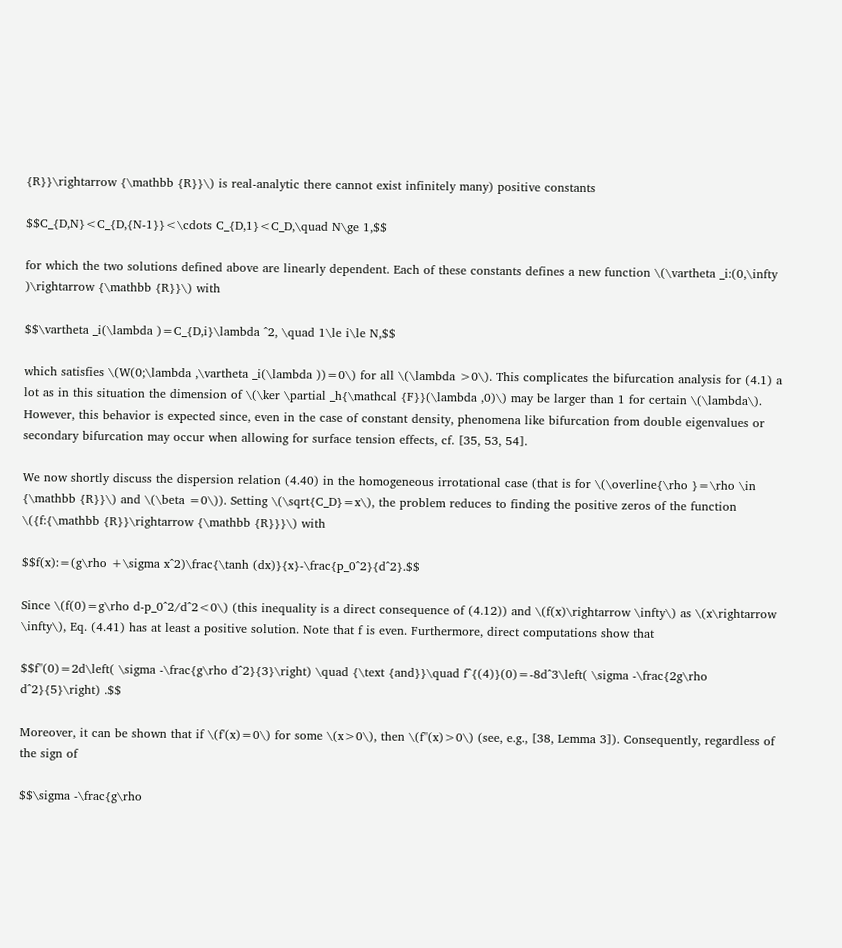{R}}\rightarrow {\mathbb {R}}\) is real-analytic there cannot exist infinitely many) positive constants

$$C_{D,N}<C_{D,{N-1}}<\cdots C_{D,1}<C_D,\quad N\ge 1,$$

for which the two solutions defined above are linearly dependent. Each of these constants defines a new function \(\vartheta _i:(0,\infty )\rightarrow {\mathbb {R}}\) with

$$\vartheta _i(\lambda )=C_{D,i}\lambda ^2, \quad 1\le i\le N,$$

which satisfies \(W(0;\lambda ,\vartheta _i(\lambda ))=0\) for all \(\lambda >0\). This complicates the bifurcation analysis for (4.1) a lot as in this situation the dimension of \(\ker \partial _h{\mathcal {F}}(\lambda ,0)\) may be larger than 1 for certain \(\lambda\). However, this behavior is expected since, even in the case of constant density, phenomena like bifurcation from double eigenvalues or secondary bifurcation may occur when allowing for surface tension effects, cf. [35, 53, 54].

We now shortly discuss the dispersion relation (4.40) in the homogeneous irrotational case (that is for \(\overline{\rho }=\rho \in {\mathbb {R}}\) and \(\beta =0\)). Setting \(\sqrt{C_D}=x\), the problem reduces to finding the positive zeros of the function \({f:{\mathbb {R}}\rightarrow {\mathbb {R}}}\) with

$$f(x):=(g\rho +\sigma x^2)\frac{\tanh (dx)}{x}-\frac{p_0^2}{d^2}.$$

Since \(f(0)=g\rho d-p_0^2/d^2<0\) (this inequality is a direct consequence of (4.12)) and \(f(x)\rightarrow \infty\) as \(x\rightarrow \infty\), Eq. (4.41) has at least a positive solution. Note that f is even. Furthermore, direct computations show that

$$f''(0)=2d\left( \sigma -\frac{g\rho d^2}{3}\right) \quad {\text {and}}\quad f^{(4)}(0)=-8d^3\left( \sigma -\frac{2g\rho d^2}{5}\right) .$$

Moreover, it can be shown that if \(f'(x)=0\) for some \(x>0\), then \(f''(x)>0\) (see, e.g., [38, Lemma 3]). Consequently, regardless of the sign of

$$\sigma -\frac{g\rho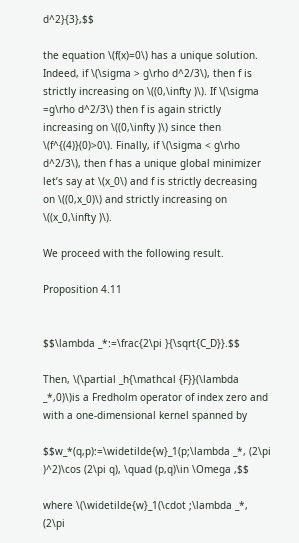d^2}{3},$$

the equation \(f(x)=0\) has a unique solution. Indeed, if \(\sigma > g\rho d^2/3\), then f is strictly increasing on \((0,\infty )\). If \(\sigma =g\rho d^2/3\) then f is again strictly increasing on \((0,\infty )\) since then \(f^{(4)}(0)>0\). Finally, if \(\sigma < g\rho d^2/3\), then f has a unique global minimizer let’s say at \(x_0\) and f is strictly decreasing on \((0,x_0)\) and strictly increasing on \((x_0,\infty )\).

We proceed with the following result.

Proposition 4.11


$$\lambda _*:=\frac{2\pi }{\sqrt{C_D}}.$$

Then, \(\partial _h{\mathcal {F}}(\lambda _*,0)\)is a Fredholm operator of index zero and with a one-dimensional kernel spanned by

$$w_*(q,p):=\widetilde{w}_1(p;\lambda _*, (2\pi )^2)\cos (2\pi q), \quad (p,q)\in \Omega ,$$

where \(\widetilde{w}_1(\cdot ;\lambda _*, (2\pi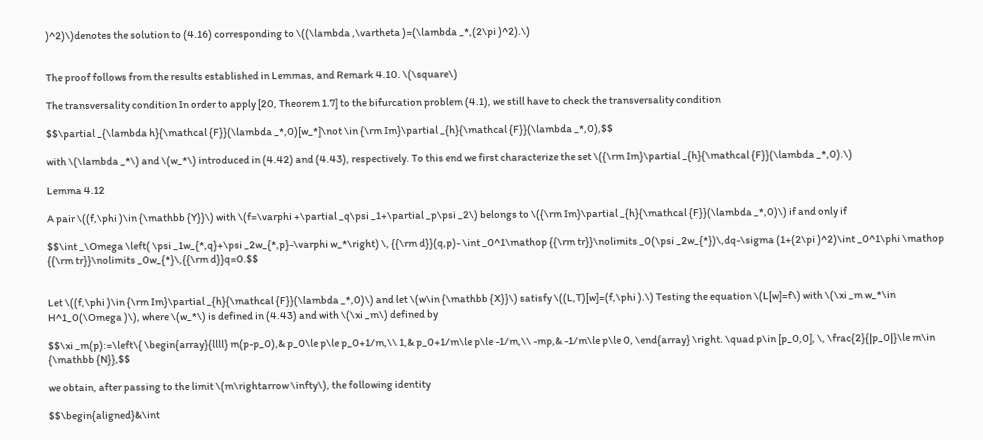)^2)\)denotes the solution to (4.16) corresponding to \((\lambda ,\vartheta )=(\lambda _*,(2\pi )^2).\)


The proof follows from the results established in Lemmas, and Remark 4.10. \(\square\)

The transversality condition In order to apply [20, Theorem 1.7] to the bifurcation problem (4.1), we still have to check the transversality condition

$$\partial _{\lambda h}{\mathcal {F}}(\lambda _*,0)[w_*]\not \in {\rm Im}\partial _{h}{\mathcal {F}}(\lambda _*,0),$$

with \(\lambda _*\) and \(w_*\) introduced in (4.42) and (4.43), respectively. To this end we first characterize the set \({\rm Im}\partial _{h}{\mathcal {F}}(\lambda _*,0).\)

Lemma 4.12

A pair \((f,\phi )\in {\mathbb {Y}}\) with \(f=\varphi +\partial _q\psi _1+\partial _p\psi _2\) belongs to \({\rm Im}\partial _{h}{\mathcal {F}}(\lambda _*,0)\) if and only if

$$\int _\Omega \left( \psi _1w_{*,q}+\psi _2w_{*,p}-\varphi w_*\right) \, {{\rm d}}(q,p)- \int _0^1\mathop {{\rm tr}}\nolimits _0(\psi _2w_{*})\,dq-\sigma (1+(2\pi )^2)\int _0^1\phi \mathop {{\rm tr}}\nolimits _0w_{*}\,{{\rm d}}q=0.$$


Let \((f,\phi )\in {\rm Im}\partial _{h}{\mathcal {F}}(\lambda _*,0)\) and let \(w\in {\mathbb {X}}\) satisfy \((L,T)[w]=(f,\phi ).\) Testing the equation \(L[w]=f\) with \(\xi _m w_*\in H^1_0(\Omega )\), where \(w_*\) is defined in (4.43) and with \(\xi _m\) defined by

$$\xi _m(p):=\left\{ \begin{array}{llll} m(p-p_0),& p_0\le p\le p_0+1/m,\\ 1,& p_0+1/m\le p\le -1/m,\\ -mp,& -1/m\le p\le 0, \end{array} \right. \quad p\in [p_0,0], \, \frac{2}{|p_0|}\le m\in {\mathbb {N}},$$

we obtain, after passing to the limit \(m\rightarrow \infty\), the following identity

$$\begin{aligned}&\int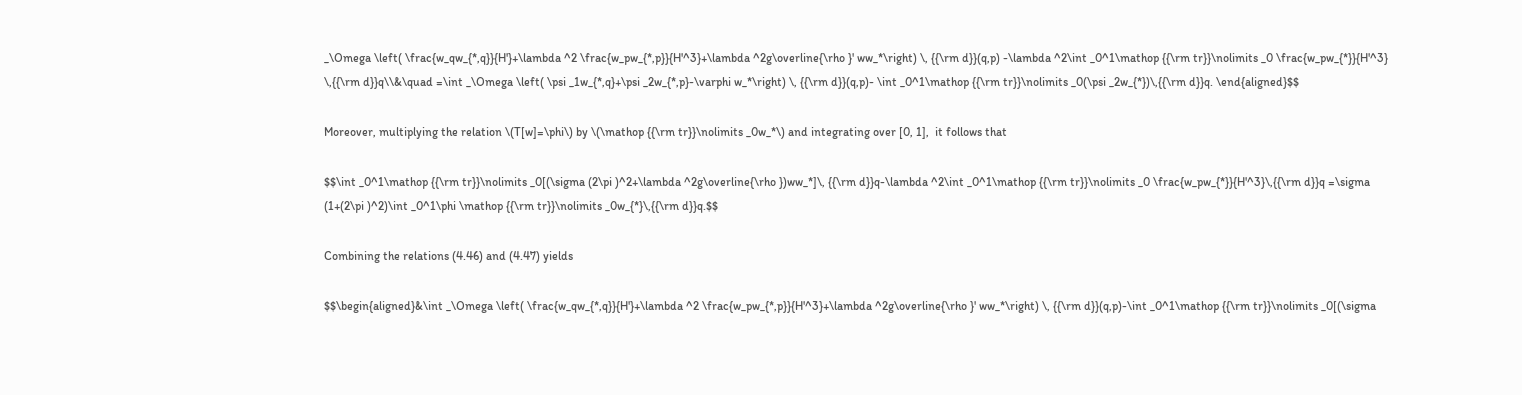_\Omega \left( \frac{w_qw_{*,q}}{H'}+\lambda ^2 \frac{w_pw_{*,p}}{H'^3}+\lambda ^2g\overline{\rho }' ww_*\right) \, {{\rm d}}(q,p) -\lambda ^2\int _0^1\mathop {{\rm tr}}\nolimits _0 \frac{w_pw_{*}}{H'^3} \,{{\rm d}}q\\&\quad =\int _\Omega \left( \psi _1w_{*,q}+\psi _2w_{*,p}-\varphi w_*\right) \, {{\rm d}}(q,p)- \int _0^1\mathop {{\rm tr}}\nolimits _0(\psi _2w_{*})\,{{\rm d}}q. \end{aligned}$$

Moreover, multiplying the relation \(T[w]=\phi\) by \(\mathop {{\rm tr}}\nolimits _0w_*\) and integrating over [0, 1],  it follows that

$$\int _0^1\mathop {{\rm tr}}\nolimits _0[(\sigma (2\pi )^2+\lambda ^2g\overline{\rho })ww_*]\, {{\rm d}}q-\lambda ^2\int _0^1\mathop {{\rm tr}}\nolimits _0 \frac{w_pw_{*}}{H'^3}\,{{\rm d}}q =\sigma (1+(2\pi )^2)\int _0^1\phi \mathop {{\rm tr}}\nolimits _0w_{*}\,{{\rm d}}q.$$

Combining the relations (4.46) and (4.47) yields

$$\begin{aligned}&\int _\Omega \left( \frac{w_qw_{*,q}}{H'}+\lambda ^2 \frac{w_pw_{*,p}}{H'^3}+\lambda ^2g\overline{\rho }' ww_*\right) \, {{\rm d}}(q,p)-\int _0^1\mathop {{\rm tr}}\nolimits _0[(\sigma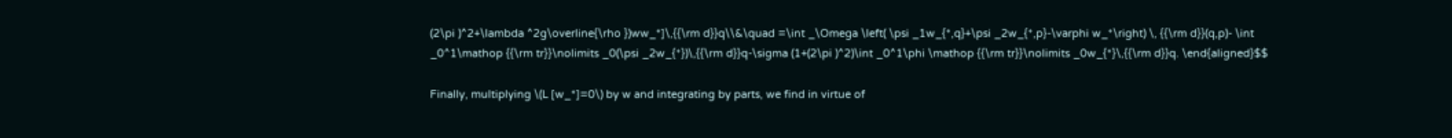(2\pi )^2+\lambda ^2g\overline{\rho })ww_*]\,{{\rm d}}q\\&\quad =\int _\Omega \left( \psi _1w_{*,q}+\psi _2w_{*,p}-\varphi w_*\right) \, {{\rm d}}(q,p)- \int _0^1\mathop {{\rm tr}}\nolimits _0(\psi _2w_{*})\,{{\rm d}}q-\sigma (1+(2\pi )^2)\int _0^1\phi \mathop {{\rm tr}}\nolimits _0w_{*}\,{{\rm d}}q. \end{aligned}$$

Finally, multiplying \(L [w_*]=0\) by w and integrating by parts, we find in virtue of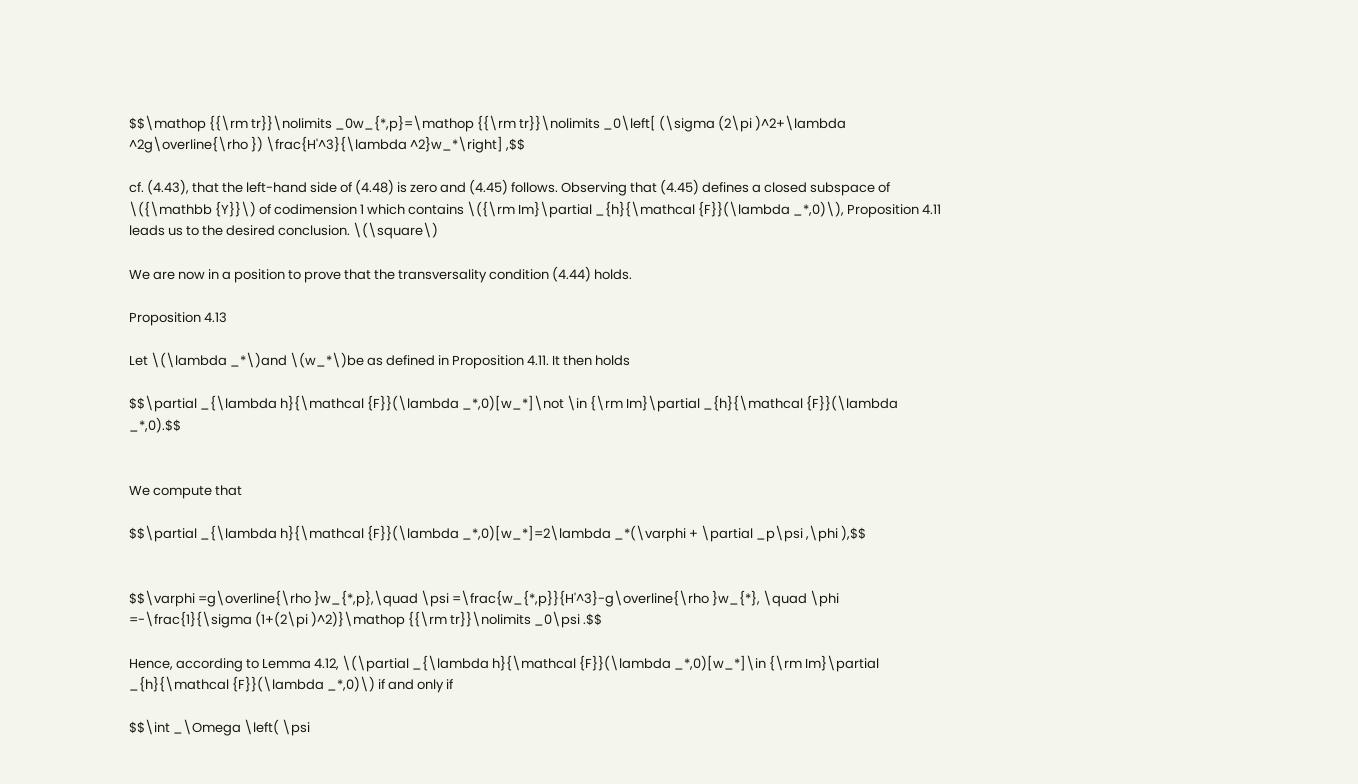$$\mathop {{\rm tr}}\nolimits _0w_{*,p}=\mathop {{\rm tr}}\nolimits _0\left[ (\sigma (2\pi )^2+\lambda ^2g\overline{\rho }) \frac{H'^3}{\lambda ^2}w_*\right] ,$$

cf. (4.43), that the left-hand side of (4.48) is zero and (4.45) follows. Observing that (4.45) defines a closed subspace of \({\mathbb {Y}}\) of codimension 1 which contains \({\rm Im}\partial _{h}{\mathcal {F}}(\lambda _*,0)\), Proposition 4.11 leads us to the desired conclusion. \(\square\)

We are now in a position to prove that the transversality condition (4.44) holds.

Proposition 4.13

Let \(\lambda _*\)and \(w_*\)be as defined in Proposition 4.11. It then holds

$$\partial _{\lambda h}{\mathcal {F}}(\lambda _*,0)[w_*]\not \in {\rm Im}\partial _{h}{\mathcal {F}}(\lambda _*,0).$$


We compute that

$$\partial _{\lambda h}{\mathcal {F}}(\lambda _*,0)[w_*]=2\lambda _*(\varphi + \partial _p\psi ,\phi ),$$


$$\varphi =g\overline{\rho }w_{*,p},\quad \psi =\frac{w_{*,p}}{H'^3}-g\overline{\rho }w_{*}, \quad \phi =-\frac{1}{\sigma (1+(2\pi )^2)}\mathop {{\rm tr}}\nolimits _0\psi .$$

Hence, according to Lemma 4.12, \(\partial _{\lambda h}{\mathcal {F}}(\lambda _*,0)[w_*]\in {\rm Im}\partial _{h}{\mathcal {F}}(\lambda _*,0)\) if and only if

$$\int _\Omega \left( \psi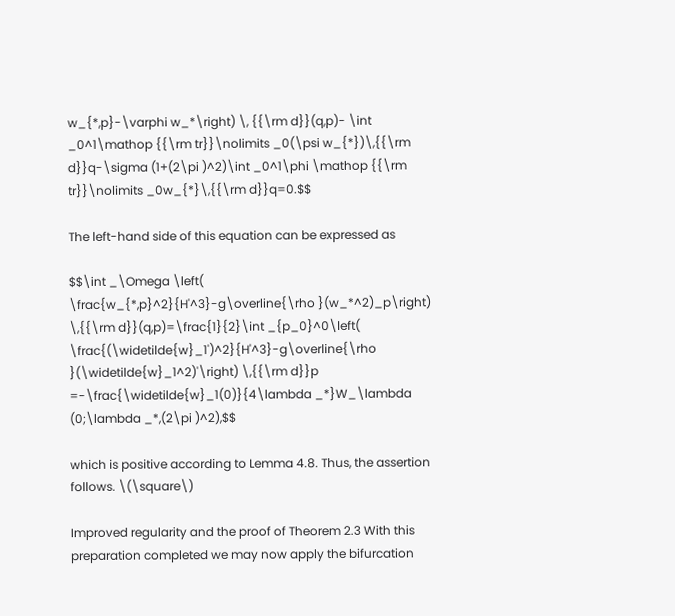w_{*,p}-\varphi w_*\right) \, {{\rm d}}(q,p)- \int _0^1\mathop {{\rm tr}}\nolimits _0(\psi w_{*})\,{{\rm d}}q-\sigma (1+(2\pi )^2)\int _0^1\phi \mathop {{\rm tr}}\nolimits _0w_{*}\,{{\rm d}}q=0.$$

The left-hand side of this equation can be expressed as

$$\int _\Omega \left( \frac{w_{*,p}^2}{H'^3}-g\overline{\rho }(w_*^2)_p\right) \,{{\rm d}}(q,p)=\frac{1}{2}\int _{p_0}^0\left( \frac{(\widetilde{w}_1')^2}{H'^3}-g\overline{\rho }(\widetilde{w}_1^2)'\right) \,{{\rm d}}p =-\frac{\widetilde{w}_1(0)}{4\lambda _*}W_\lambda (0;\lambda _*,(2\pi )^2),$$

which is positive according to Lemma 4.8. Thus, the assertion follows. \(\square\)

Improved regularity and the proof of Theorem 2.3 With this preparation completed we may now apply the bifurcation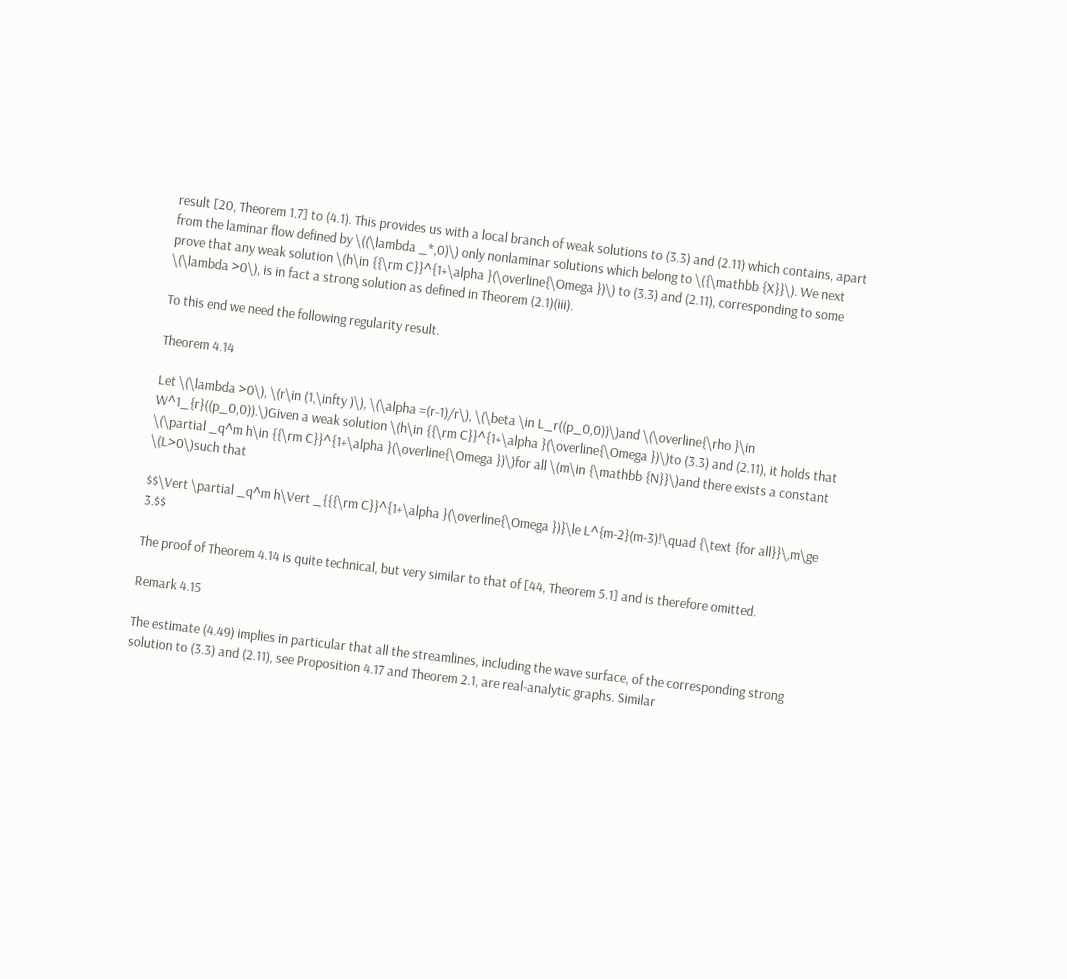result [20, Theorem 1.7] to (4.1). This provides us with a local branch of weak solutions to (3.3) and (2.11) which contains, apart from the laminar flow defined by \((\lambda _*,0)\) only nonlaminar solutions which belong to \({\mathbb {X}}\). We next prove that any weak solution \(h\in {{\rm C}}^{1+\alpha }(\overline{\Omega })\) to (3.3) and (2.11), corresponding to some \(\lambda >0\), is in fact a strong solution as defined in Theorem (2.1)(iii).

To this end we need the following regularity result.

Theorem 4.14

Let \(\lambda >0\), \(r\in (1,\infty )\), \(\alpha =(r-1)/r\), \(\beta \in L_r((p_0,0))\)and \(\overline{\rho }\in W^1_{r}((p_0,0)).\)Given a weak solution \(h\in {{\rm C}}^{1+\alpha }(\overline{\Omega })\)to (3.3) and (2.11), it holds that \(\partial _q^m h\in {{\rm C}}^{1+\alpha }(\overline{\Omega })\)for all \(m\in {\mathbb {N}}\)and there exists a constant \(L>0\)such that

$$\Vert \partial _q^m h\Vert _{{{\rm C}}^{1+\alpha }(\overline{\Omega })}\le L^{m-2}(m-3)!\quad {\text {for all}}\,m\ge 3.$$

The proof of Theorem 4.14 is quite technical, but very similar to that of [44, Theorem 5.1] and is therefore omitted.

Remark 4.15

The estimate (4.49) implies in particular that all the streamlines, including the wave surface, of the corresponding strong solution to (3.3) and (2.11), see Proposition 4.17 and Theorem 2.1, are real-analytic graphs. Similar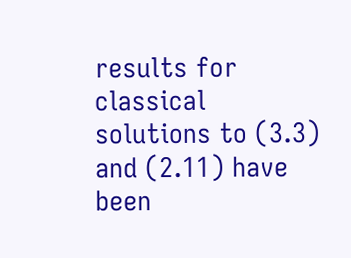results for classical solutions to (3.3) and (2.11) have been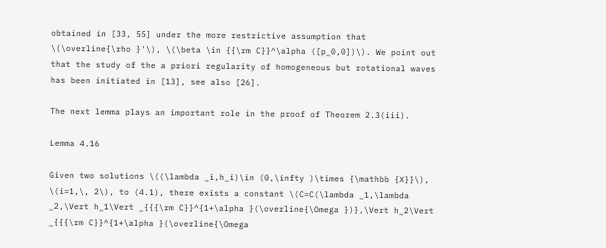obtained in [33, 55] under the more restrictive assumption that \(\overline{\rho }'\), \(\beta \in {{\rm C}}^\alpha ([p_0,0])\). We point out that the study of the a priori regularity of homogeneous but rotational waves has been initiated in [13], see also [26].

The next lemma plays an important role in the proof of Theorem 2.3(iii).

Lemma 4.16

Given two solutions \((\lambda _i,h_i)\in (0,\infty )\times {\mathbb {X}}\), \(i=1,\, 2\), to (4.1), there exists a constant \(C=C(\lambda _1,\lambda _2,\Vert h_1\Vert _{{{\rm C}}^{1+\alpha }(\overline{\Omega })},\Vert h_2\Vert _{{{\rm C}}^{1+\alpha }(\overline{\Omega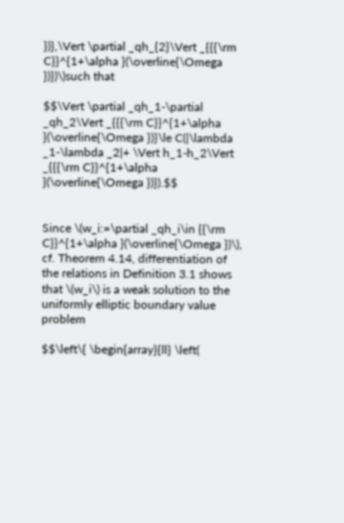})},\Vert \partial _qh_{2}\Vert _{{{\rm C}}^{1+\alpha }(\overline{\Omega })})\)such that

$$\Vert \partial _qh_1-\partial _qh_2\Vert _{{{\rm C}}^{1+\alpha }(\overline{\Omega })}\le C(|\lambda _1-\lambda _2|+ \Vert h_1-h_2\Vert _{{{\rm C}}^{1+\alpha }(\overline{\Omega })}).$$


Since \(w_i:=\partial _qh_i\in {{\rm C}}^{1+\alpha }(\overline{\Omega })\), cf. Theorem 4.14, differentiation of the relations in Definition 3.1 shows that \(w_i\) is a weak solution to the uniformly elliptic boundary value problem

$$\left\{ \begin{array}{ll} \left(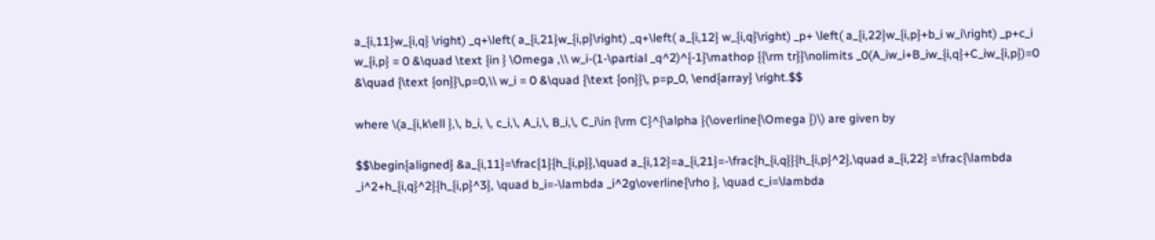a_{i,11}w_{i,q} \right) _q+\left( a_{i,21}w_{i,p}\right) _q+\left( a_{i,12} w_{i,q}\right) _p+ \left( a_{i,22}w_{i,p}+b_i w_i\right) _p+c_i w_{i,p} = 0 &\quad \text {in } \Omega ,\\ w_i-(1-\partial _q^2)^{-1}\mathop {{\rm tr}}\nolimits _0(A_iw_i+B_iw_{i,q}+C_iw_{i,p})=0 &\quad {\text {on}}\,p=0,\\ w_i = 0 &\quad {\text {on}}\, p=p_0, \end{array} \right.$$

where \(a_{i,k\ell },\, b_i, \, c_i,\, A_i,\, B_i,\, C_i\in {\rm C}^{\alpha }(\overline{\Omega })\) are given by

$$\begin{aligned} &a_{i,11}=\frac{1}{h_{i,p}},\quad a_{i,12}=a_{i,21}=-\frac{h_{i,q}}{h_{i,p}^2},\quad a_{i,22} =\frac{\lambda _i^2+h_{i,q}^2}{h_{i,p}^3}, \quad b_i=-\lambda _i^2g\overline{\rho }, \quad c_i=\lambda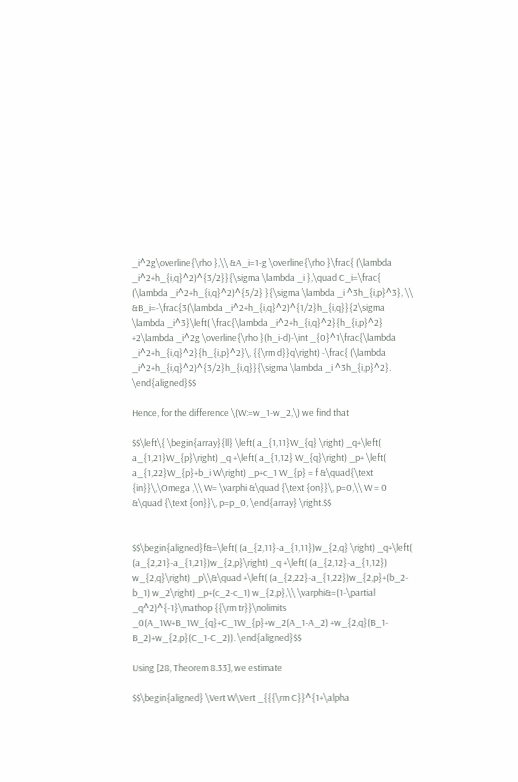_i^2g\overline{\rho },\\ &A_i=1-g \overline{\rho }\frac{ (\lambda _i^2+h_{i,q}^2)^{3/2}}{\sigma \lambda _i },\quad C_i=\frac{ (\lambda _i^2+h_{i,q}^2)^{5/2} }{\sigma \lambda _i ^3h_{i,p}^3}, \\ &B_i=-\frac{3(\lambda _i^2+h_{i,q}^2)^{1/2}h_{i,q}}{2\sigma \lambda _i^3}\left( \frac{\lambda _i^2+h_{i,q}^2}{h_{i,p}^2} +2\lambda _i^2g \overline{\rho }(h_i-d)-\int _{0}^1\frac{\lambda _i^2+h_{i,q}^2}{h_{i,p}^2}\, {{\rm d}}q\right) -\frac{ (\lambda _i^2+h_{i,q}^2)^{3/2}h_{i,q}}{\sigma \lambda _i ^3h_{i,p}^2}. \end{aligned}$$

Hence, for the difference \(W:=w_1-w_2,\) we find that

$$\left\{ \begin{array}{ll} \left( a_{1,11}W_{q} \right) _q+\left( a_{1,21}W_{p}\right) _q +\left( a_{1,12} W_{q}\right) _p+ \left( a_{1,22}W_{p}+b_i W\right) _p+c_1 W_{p} = f &\quad{\text {in}}\,\Omega ,\\ W= \varphi &\quad {\text {on}}\, p=0,\\ W = 0 &\quad {\text {on}}\, p=p_0, \end{array} \right.$$


$$\begin{aligned}f&=\left( (a_{2,11}-a_{1,11})w_{2,q} \right) _q+\left( (a_{2,21}-a_{1,21})w_{2,p}\right) _q +\left( (a_{2,12}-a_{1,12}) w_{2,q}\right) _p\\&\quad +\left( (a_{2,22}-a_{1,22})w_{2,p}+(b_2-b_1) w_2\right) _p+(c_2-c_1) w_{2,p},\\ \varphi&=(1-\partial _q^2)^{-1}\mathop {{\rm tr}}\nolimits _0(A_1W+B_1W_{q}+C_1W_{p}+w_2(A_1-A_2) +w_{2,q}(B_1-B_2)+w_{2,p}(C_1-C_2)). \end{aligned}$$

Using [28, Theorem 8.33], we estimate

$$\begin{aligned} \Vert W\Vert _{{{\rm C}}^{1+\alpha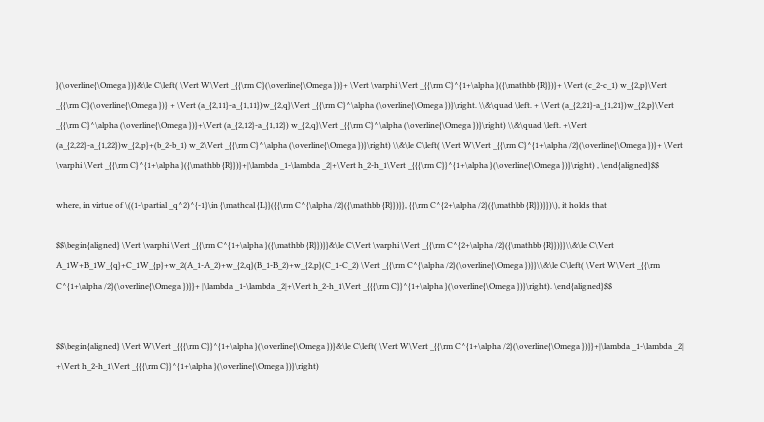}(\overline{\Omega })}&\le C\left( \Vert W\Vert _{{\rm C}(\overline{\Omega })}+ \Vert \varphi \Vert _{{\rm C}^{1+\alpha }({\mathbb {R}})}+ \Vert (c_2-c_1) w_{2,p}\Vert _{{\rm C}(\overline{\Omega })} + \Vert (a_{2,11}-a_{1,11})w_{2,q}\Vert _{{\rm C}^\alpha (\overline{\Omega })}\right. \\&\quad \left. + \Vert (a_{2,21}-a_{1,21})w_{2,p}\Vert _{{\rm C}^\alpha (\overline{\Omega })}+\Vert (a_{2,12}-a_{1,12}) w_{2,q}\Vert _{{\rm C}^\alpha (\overline{\Omega })}\right) \\&\quad \left. +\Vert (a_{2,22}-a_{1,22})w_{2,p}+(b_2-b_1) w_2\Vert _{{\rm C}^\alpha (\overline{\Omega })}\right) \\&\le C\left( \Vert W\Vert _{{\rm C}^{1+\alpha /2}(\overline{\Omega })}+ \Vert \varphi \Vert _{{\rm C}^{1+\alpha }({\mathbb {R}})}+|\lambda _1-\lambda _2|+\Vert h_2-h_1\Vert _{{{\rm C}}^{1+\alpha }(\overline{\Omega })}\right) , \end{aligned}$$

where, in virtue of \((1-\partial _q^2)^{-1}\in {\mathcal {L}}({{\rm C^{\alpha /2}({\mathbb {R}})}}, {{\rm C^{2+\alpha /2}({\mathbb {R}})}})\), it holds that

$$\begin{aligned} \Vert \varphi \Vert _{{\rm C^{1+\alpha }({\mathbb {R}})}}&\le C\Vert \varphi \Vert _{{\rm C^{2+\alpha /2}({\mathbb {R}})}}\\&\le C\Vert A_1W+B_1W_{q}+C_1W_{p}+w_2(A_1-A_2)+w_{2,q}(B_1-B_2)+w_{2,p}(C_1-C_2) \Vert _{{\rm C^{\alpha /2}(\overline{\Omega })}}\\&\le C\left( \Vert W\Vert _{{\rm C^{1+\alpha /2}(\overline{\Omega })}}+ |\lambda _1-\lambda _2|+\Vert h_2-h_1\Vert _{{{\rm C}}^{1+\alpha }(\overline{\Omega })}\right). \end{aligned}$$


$$\begin{aligned} \Vert W\Vert _{{{\rm C}}^{1+\alpha }(\overline{\Omega })}&\le C\left( \Vert W\Vert _{{\rm C^{1+\alpha /2}(\overline{\Omega })}}+|\lambda _1-\lambda _2| +\Vert h_2-h_1\Vert _{{{\rm C}}^{1+\alpha }(\overline{\Omega })}\right)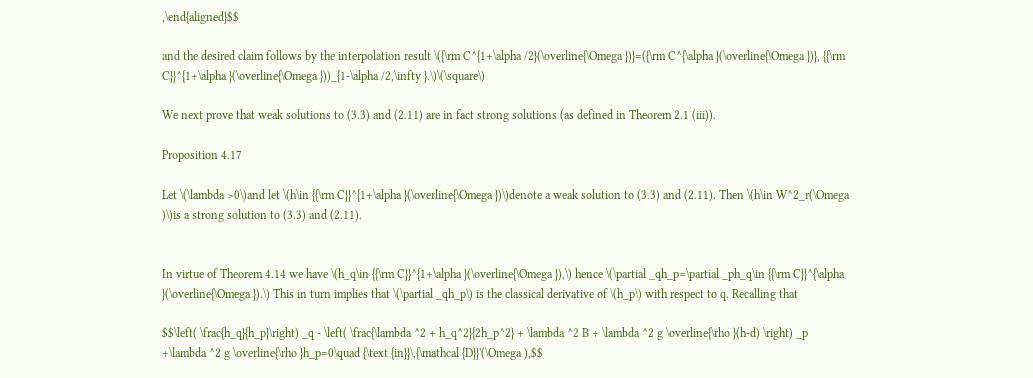,\end{aligned}$$

and the desired claim follows by the interpolation result \({\rm C^{1+\alpha /2}(\overline{\Omega })}=({\rm C^{\alpha }(\overline{\Omega })}, {{\rm C}}^{1+\alpha }(\overline{\Omega }))_{1-\alpha /2,\infty }.\)\(\square\)

We next prove that weak solutions to (3.3) and (2.11) are in fact strong solutions (as defined in Theorem 2.1 (iii)).

Proposition 4.17

Let \(\lambda >0\)and let \(h\in {{\rm C}}^{1+\alpha }(\overline{\Omega })\)denote a weak solution to (3.3) and (2.11). Then \(h\in W^2_r(\Omega )\)is a strong solution to (3.3) and (2.11).


In virtue of Theorem 4.14 we have \(h_q\in {{\rm C}}^{1+\alpha }(\overline{\Omega }),\) hence \(\partial _qh_p=\partial _ph_q\in {{\rm C}}^{\alpha }(\overline{\Omega }).\) This in turn implies that \(\partial _qh_p\) is the classical derivative of \(h_p\) with respect to q. Recalling that

$$\left( \frac{h_q}{h_p}\right) _q - \left( \frac{\lambda ^2 + h_q^2}{2h_p^2} + \lambda ^2 B + \lambda ^2 g \overline{\rho }(h-d) \right) _p +\lambda ^2 g \overline{\rho }h_p=0\quad {\text {in}}\,{\mathcal {D}}'(\Omega ),$$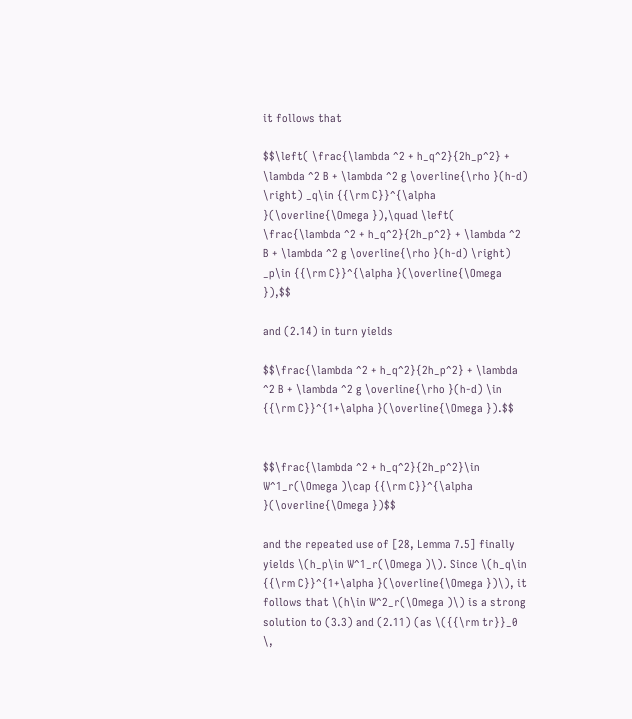it follows that

$$\left( \frac{\lambda ^2 + h_q^2}{2h_p^2} + \lambda ^2 B + \lambda ^2 g \overline{\rho }(h-d) \right) _q\in {{\rm C}}^{\alpha }(\overline{\Omega }),\quad \left( \frac{\lambda ^2 + h_q^2}{2h_p^2} + \lambda ^2 B + \lambda ^2 g \overline{\rho }(h-d) \right) _p\in {{\rm C}}^{\alpha }(\overline{\Omega }),$$

and (2.14) in turn yields

$$\frac{\lambda ^2 + h_q^2}{2h_p^2} + \lambda ^2 B + \lambda ^2 g \overline{\rho }(h-d) \in {{\rm C}}^{1+\alpha }(\overline{\Omega }).$$


$$\frac{\lambda ^2 + h_q^2}{2h_p^2}\in W^1_r(\Omega )\cap {{\rm C}}^{\alpha }(\overline{\Omega })$$

and the repeated use of [28, Lemma 7.5] finally yields \(h_p\in W^1_r(\Omega )\). Since \(h_q\in {{\rm C}}^{1+\alpha }(\overline{\Omega })\), it follows that \(h\in W^2_r(\Omega )\) is a strong solution to (3.3) and (2.11) (as \({{\rm tr}}_0 \,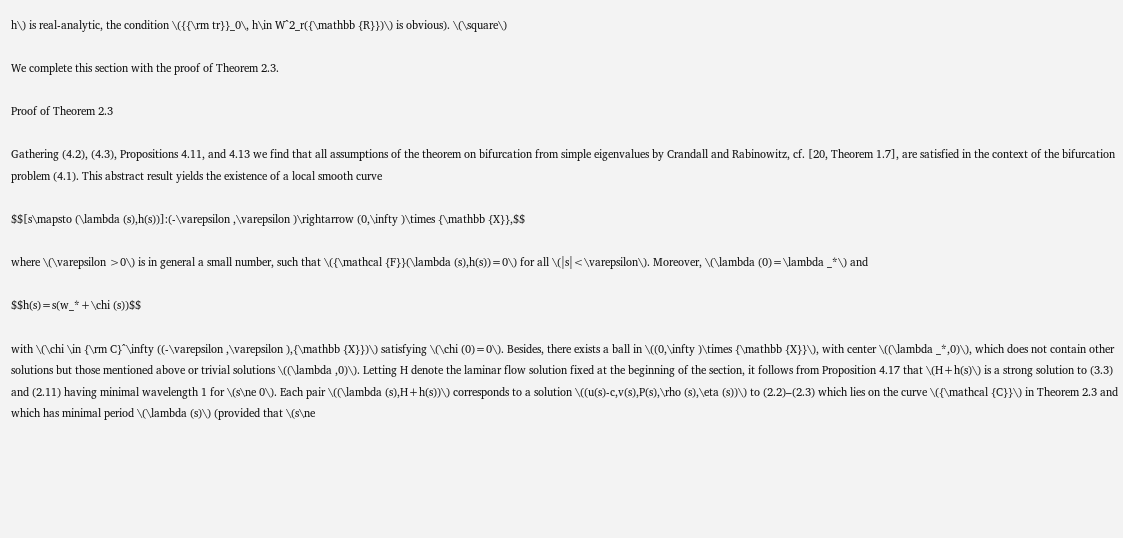h\) is real-analytic, the condition \({{\rm tr}}_0\, h\in W^2_r({\mathbb {R}})\) is obvious). \(\square\)

We complete this section with the proof of Theorem 2.3.

Proof of Theorem 2.3

Gathering (4.2), (4.3), Propositions 4.11, and 4.13 we find that all assumptions of the theorem on bifurcation from simple eigenvalues by Crandall and Rabinowitz, cf. [20, Theorem 1.7], are satisfied in the context of the bifurcation problem (4.1). This abstract result yields the existence of a local smooth curve

$$[s\mapsto (\lambda (s),h(s))]:(-\varepsilon ,\varepsilon )\rightarrow (0,\infty )\times {\mathbb {X}},$$

where \(\varepsilon >0\) is in general a small number, such that \({\mathcal {F}}(\lambda (s),h(s))=0\) for all \(|s|<\varepsilon\). Moreover, \(\lambda (0)=\lambda _*\) and

$$h(s)=s(w_*+\chi (s))$$

with \(\chi \in {\rm C}^\infty ((-\varepsilon ,\varepsilon ),{\mathbb {X}})\) satisfying \(\chi (0)=0\). Besides, there exists a ball in \((0,\infty )\times {\mathbb {X}}\), with center \((\lambda _*,0)\), which does not contain other solutions but those mentioned above or trivial solutions \((\lambda ,0)\). Letting H denote the laminar flow solution fixed at the beginning of the section, it follows from Proposition 4.17 that \(H+h(s)\) is a strong solution to (3.3) and (2.11) having minimal wavelength 1 for \(s\ne 0\). Each pair \((\lambda (s),H+h(s))\) corresponds to a solution \((u(s)-c,v(s),P(s),\rho (s),\eta (s))\) to (2.2)–(2.3) which lies on the curve \({\mathcal {C}}\) in Theorem 2.3 and which has minimal period \(\lambda (s)\) (provided that \(s\ne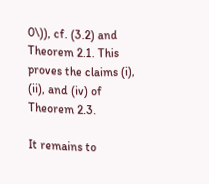0\)), cf. (3.2) and Theorem 2.1. This proves the claims (i), (ii), and (iv) of Theorem 2.3.

It remains to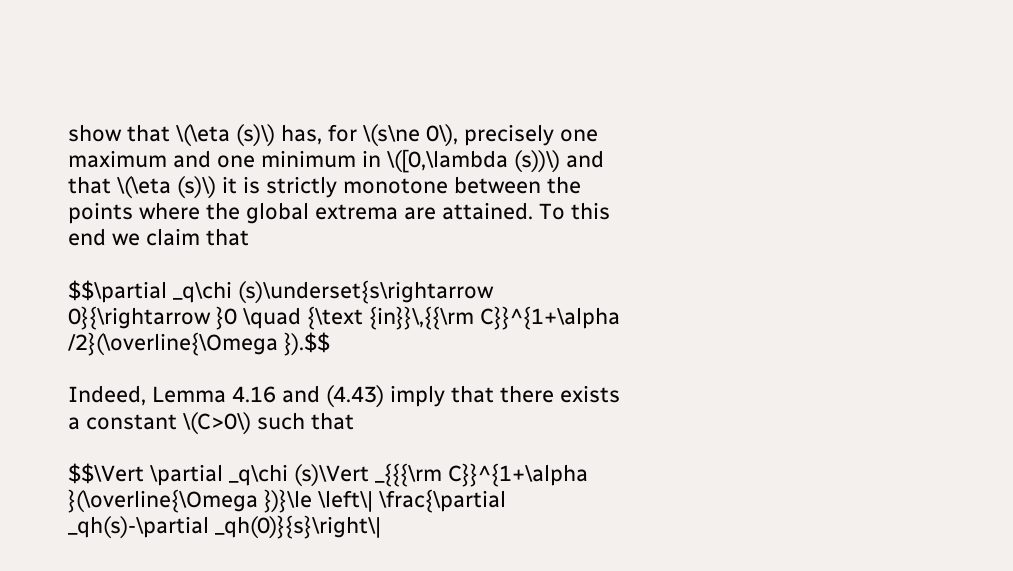show that \(\eta (s)\) has, for \(s\ne 0\), precisely one maximum and one minimum in \([0,\lambda (s))\) and that \(\eta (s)\) it is strictly monotone between the points where the global extrema are attained. To this end we claim that

$$\partial _q\chi (s)\underset{s\rightarrow 0}{\rightarrow }0 \quad {\text {in}}\,{{\rm C}}^{1+\alpha /2}(\overline{\Omega }).$$

Indeed, Lemma 4.16 and (4.43) imply that there exists a constant \(C>0\) such that

$$\Vert \partial _q\chi (s)\Vert _{{{\rm C}}^{1+\alpha }(\overline{\Omega })}\le \left\| \frac{\partial _qh(s)-\partial _qh(0)}{s}\right\|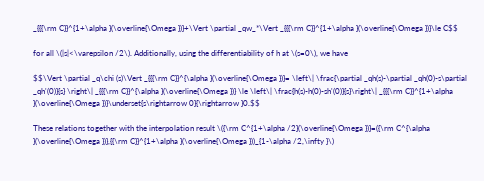_{{{\rm C}}^{1+\alpha }(\overline{\Omega })}+\Vert \partial _qw_*\Vert _{{{\rm C}}^{1+\alpha }(\overline{\Omega })}\le C$$

for all \(|s|<\varepsilon /2\). Additionally, using the differentiability of h at \(s=0\), we have

$$\Vert \partial _q\chi (s)\Vert _{{{\rm C}}^{\alpha }(\overline{\Omega })}= \left\| \frac{\partial _qh(s)-\partial _qh(0)-s\partial _qh'(0)}{s} \right\| _{{{\rm C}}^{\alpha }(\overline{\Omega })} \le \left\| \frac{h(s)-h(0)-sh'(0)}{s}\right\| _{{{\rm C}}^{1+\alpha }(\overline{\Omega })}\underset{s\rightarrow 0}{\rightarrow }0.$$

These relations together with the interpolation result \({\rm C^{1+\alpha /2}(\overline{\Omega })}=({\rm C^{\alpha }(\overline{\Omega })},{{\rm C}}^{1+\alpha }(\overline{\Omega }))_{1-\alpha /2,\infty }\)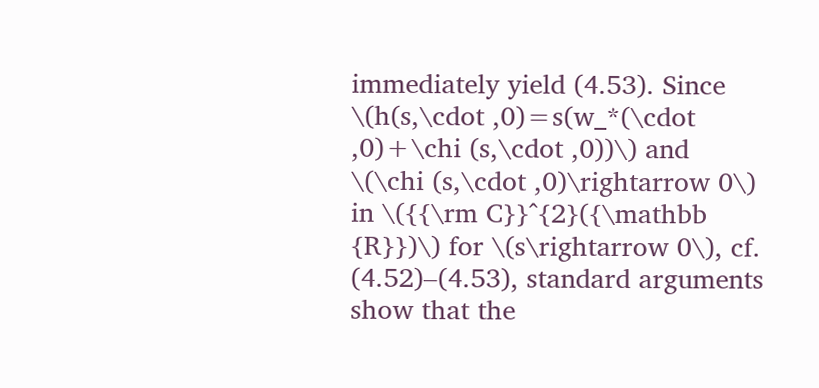immediately yield (4.53). Since \(h(s,\cdot ,0)=s(w_*(\cdot ,0)+\chi (s,\cdot ,0))\) and \(\chi (s,\cdot ,0)\rightarrow 0\) in \({{\rm C}}^{2}({\mathbb {R}})\) for \(s\rightarrow 0\), cf. (4.52)–(4.53), standard arguments show that the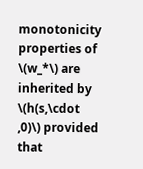monotonicity properties of \(w_*\) are inherited by \(h(s,\cdot ,0)\) provided that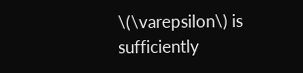\(\varepsilon\) is sufficiently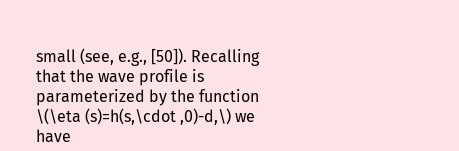small (see, e.g., [50]). Recalling that the wave profile is parameterized by the function \(\eta (s)=h(s,\cdot ,0)-d,\) we have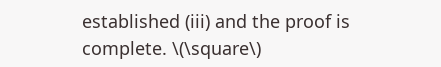established (iii) and the proof is complete. \(\square\)